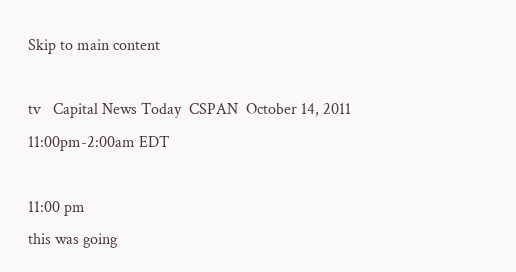Skip to main content

tv   Capital News Today  CSPAN  October 14, 2011 11:00pm-2:00am EDT

11:00 pm
this was going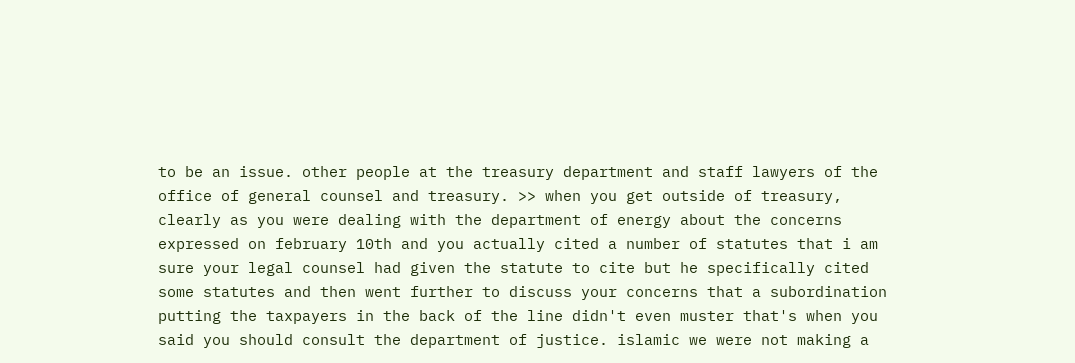to be an issue. other people at the treasury department and staff lawyers of the office of general counsel and treasury. >> when you get outside of treasury, clearly as you were dealing with the department of energy about the concerns expressed on february 10th and you actually cited a number of statutes that i am sure your legal counsel had given the statute to cite but he specifically cited some statutes and then went further to discuss your concerns that a subordination putting the taxpayers in the back of the line didn't even muster that's when you said you should consult the department of justice. islamic we were not making a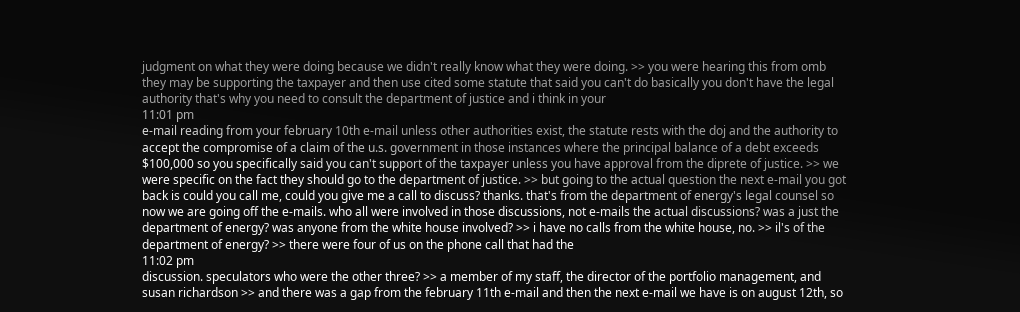judgment on what they were doing because we didn't really know what they were doing. >> you were hearing this from omb they may be supporting the taxpayer and then use cited some statute that said you can't do basically you don't have the legal authority that's why you need to consult the department of justice and i think in your
11:01 pm
e-mail reading from your february 10th e-mail unless other authorities exist, the statute rests with the doj and the authority to accept the compromise of a claim of the u.s. government in those instances where the principal balance of a debt exceeds $100,000 so you specifically said you can't support of the taxpayer unless you have approval from the diprete of justice. >> we were specific on the fact they should go to the department of justice. >> but going to the actual question the next e-mail you got back is could you call me, could you give me a call to discuss? thanks. that's from the department of energy's legal counsel so now we are going off the e-mails. who all were involved in those discussions, not e-mails the actual discussions? was a just the department of energy? was anyone from the white house involved? >> i have no calls from the white house, no. >> il's of the department of energy? >> there were four of us on the phone call that had the
11:02 pm
discussion. speculators who were the other three? >> a member of my staff, the director of the portfolio management, and susan richardson >> and there was a gap from the february 11th e-mail and then the next e-mail we have is on august 12th, so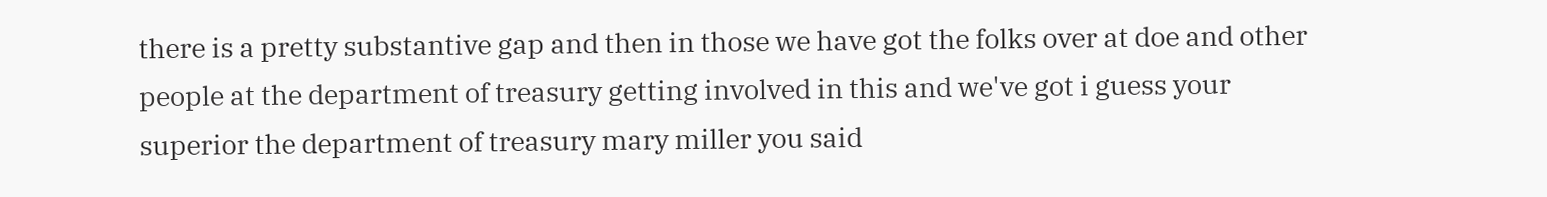there is a pretty substantive gap and then in those we have got the folks over at doe and other people at the department of treasury getting involved in this and we've got i guess your superior the department of treasury mary miller you said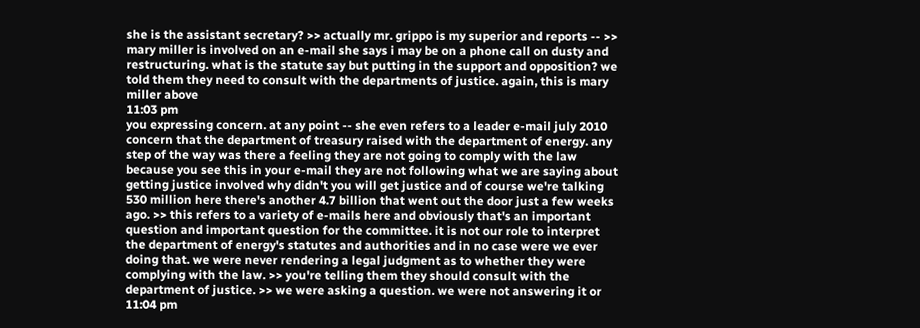she is the assistant secretary? >> actually mr. grippo is my superior and reports -- >> mary miller is involved on an e-mail she says i may be on a phone call on dusty and restructuring. what is the statute say but putting in the support and opposition? we told them they need to consult with the departments of justice. again, this is mary miller above
11:03 pm
you expressing concern. at any point -- she even refers to a leader e-mail july 2010 concern that the department of treasury raised with the department of energy. any step of the way was there a feeling they are not going to comply with the law because you see this in your e-mail they are not following what we are saying about getting justice involved why didn't you will get justice and of course we're talking 530 million here there's another 4.7 billion that went out the door just a few weeks ago. >> this refers to a variety of e-mails here and obviously that's an important question and important question for the committee. it is not our role to interpret the department of energy's statutes and authorities and in no case were we ever doing that. we were never rendering a legal judgment as to whether they were complying with the law. >> you're telling them they should consult with the department of justice. >> we were asking a question. we were not answering it or
11:04 pm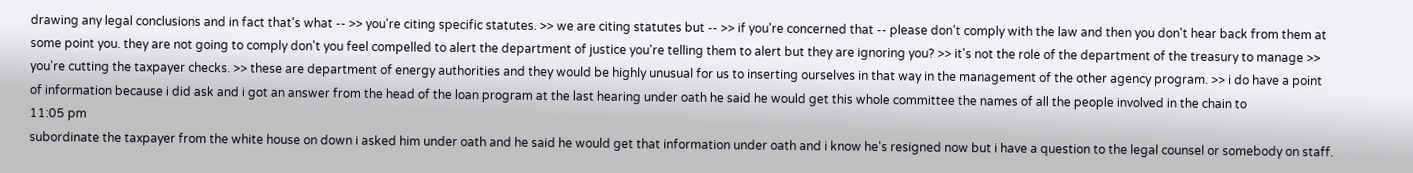drawing any legal conclusions and in fact that's what -- >> you're citing specific statutes. >> we are citing statutes but -- >> if you're concerned that -- please don't comply with the law and then you don't hear back from them at some point you. they are not going to comply don't you feel compelled to alert the department of justice you're telling them to alert but they are ignoring you? >> it's not the role of the department of the treasury to manage >> you're cutting the taxpayer checks. >> these are department of energy authorities and they would be highly unusual for us to inserting ourselves in that way in the management of the other agency program. >> i do have a point of information because i did ask and i got an answer from the head of the loan program at the last hearing under oath he said he would get this whole committee the names of all the people involved in the chain to
11:05 pm
subordinate the taxpayer from the white house on down i asked him under oath and he said he would get that information under oath and i know he's resigned now but i have a question to the legal counsel or somebody on staff.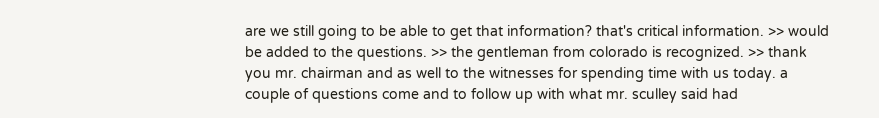are we still going to be able to get that information? that's critical information. >> would be added to the questions. >> the gentleman from colorado is recognized. >> thank you mr. chairman and as well to the witnesses for spending time with us today. a couple of questions come and to follow up with what mr. sculley said had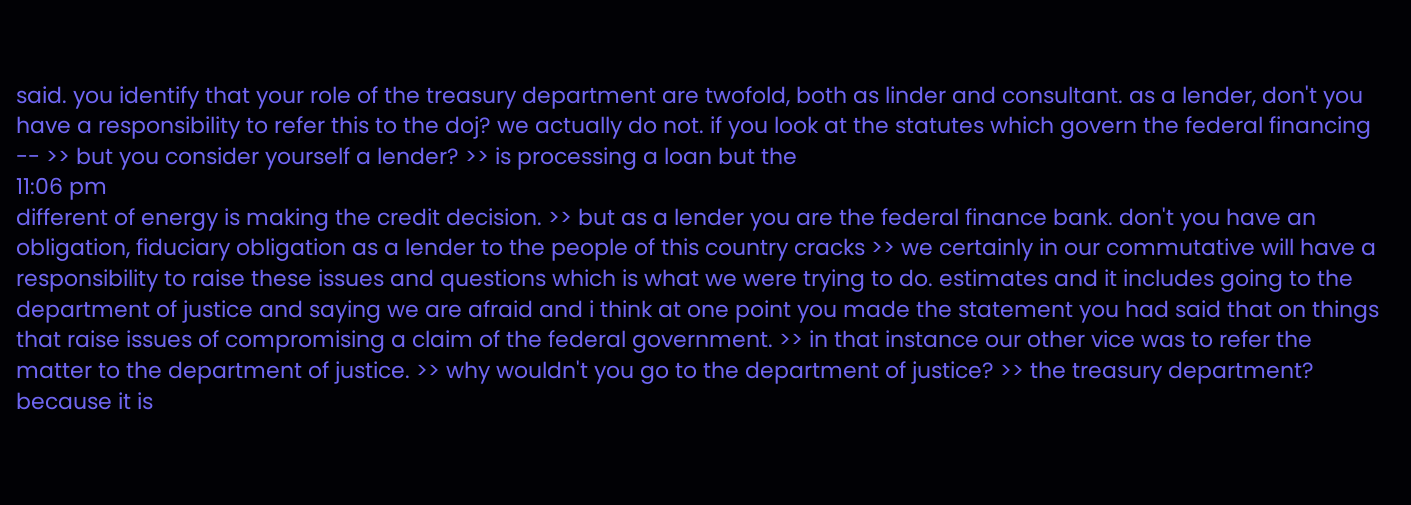said. you identify that your role of the treasury department are twofold, both as linder and consultant. as a lender, don't you have a responsibility to refer this to the doj? we actually do not. if you look at the statutes which govern the federal financing -- >> but you consider yourself a lender? >> is processing a loan but the
11:06 pm
different of energy is making the credit decision. >> but as a lender you are the federal finance bank. don't you have an obligation, fiduciary obligation as a lender to the people of this country cracks >> we certainly in our commutative will have a responsibility to raise these issues and questions which is what we were trying to do. estimates and it includes going to the department of justice and saying we are afraid and i think at one point you made the statement you had said that on things that raise issues of compromising a claim of the federal government. >> in that instance our other vice was to refer the matter to the department of justice. >> why wouldn't you go to the department of justice? >> the treasury department? because it is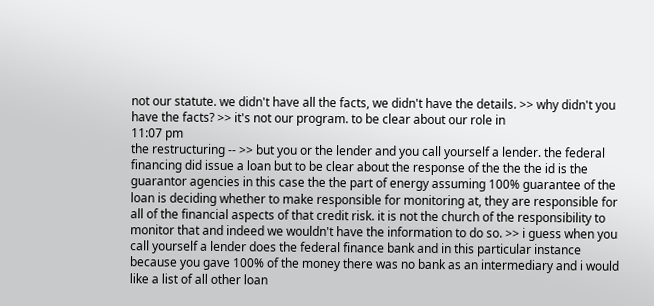not our statute. we didn't have all the facts, we didn't have the details. >> why didn't you have the facts? >> it's not our program. to be clear about our role in
11:07 pm
the restructuring -- >> but you or the lender and you call yourself a lender. the federal financing did issue a loan but to be clear about the response of the the the id is the guarantor agencies in this case the the part of energy assuming 100% guarantee of the loan is deciding whether to make responsible for monitoring at, they are responsible for all of the financial aspects of that credit risk. it is not the church of the responsibility to monitor that and indeed we wouldn't have the information to do so. >> i guess when you call yourself a lender does the federal finance bank and in this particular instance because you gave 100% of the money there was no bank as an intermediary and i would like a list of all other loan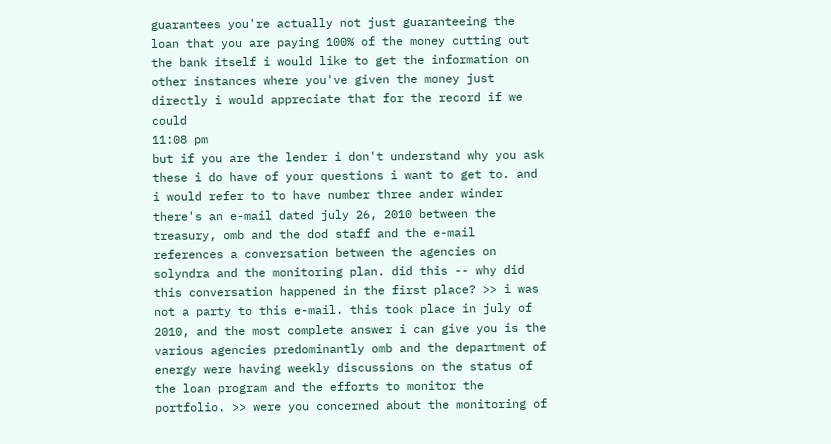guarantees you're actually not just guaranteeing the loan that you are paying 100% of the money cutting out the bank itself i would like to get the information on other instances where you've given the money just directly i would appreciate that for the record if we could
11:08 pm
but if you are the lender i don't understand why you ask these i do have of your questions i want to get to. and i would refer to to have number three ander winder there's an e-mail dated july 26, 2010 between the treasury, omb and the dod staff and the e-mail references a conversation between the agencies on solyndra and the monitoring plan. did this -- why did this conversation happened in the first place? >> i was not a party to this e-mail. this took place in july of 2010, and the most complete answer i can give you is the various agencies predominantly omb and the department of energy were having weekly discussions on the status of the loan program and the efforts to monitor the portfolio. >> were you concerned about the monitoring of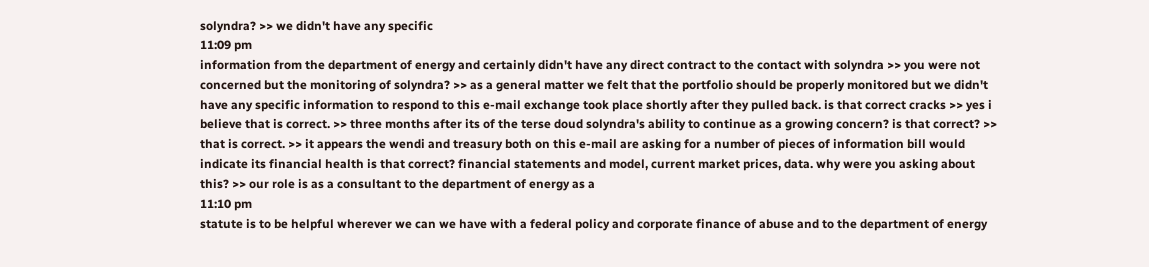solyndra? >> we didn't have any specific
11:09 pm
information from the department of energy and certainly didn't have any direct contract to the contact with solyndra >> you were not concerned but the monitoring of solyndra? >> as a general matter we felt that the portfolio should be properly monitored but we didn't have any specific information to respond to this e-mail exchange took place shortly after they pulled back. is that correct cracks >> yes i believe that is correct. >> three months after its of the terse doud solyndra's ability to continue as a growing concern? is that correct? >> that is correct. >> it appears the wendi and treasury both on this e-mail are asking for a number of pieces of information bill would indicate its financial health is that correct? financial statements and model, current market prices, data. why were you asking about this? >> our role is as a consultant to the department of energy as a
11:10 pm
statute is to be helpful wherever we can we have with a federal policy and corporate finance of abuse and to the department of energy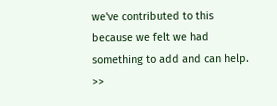we've contributed to this because we felt we had something to add and can help. >>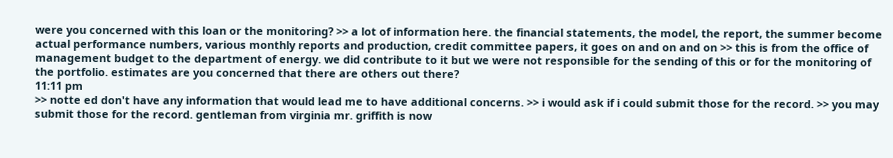were you concerned with this loan or the monitoring? >> a lot of information here. the financial statements, the model, the report, the summer become actual performance numbers, various monthly reports and production, credit committee papers, it goes on and on and on >> this is from the office of management budget to the department of energy. we did contribute to it but we were not responsible for the sending of this or for the monitoring of the portfolio. estimates are you concerned that there are others out there?
11:11 pm
>> notte ed don't have any information that would lead me to have additional concerns. >> i would ask if i could submit those for the record. >> you may submit those for the record. gentleman from virginia mr. griffith is now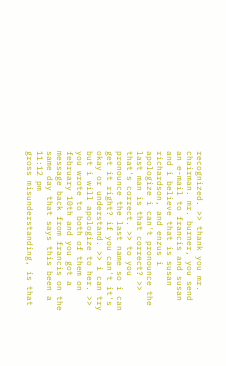recognized. >> thank you mr. chairman. mr. burner, you send an e-mail to francis and susan and i believe that is susan richardson, and enzus i apologize i can't pronounce the last man is that correct? >> that's correct. >> to you pronounce the last name so i can get it right? if you can't it's okay or understand. >> i can try but i will apologize to her. >> you wrote to both of them on february 10th and you got a message back from francis on the same day that says this been a
11:12 pm
gross misunderstanding, is that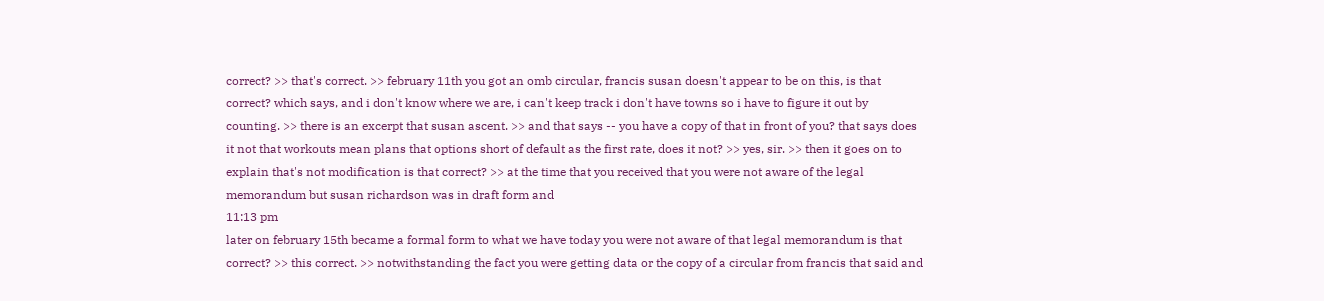correct? >> that's correct. >> february 11th you got an omb circular, francis susan doesn't appear to be on this, is that correct? which says, and i don't know where we are, i can't keep track i don't have towns so i have to figure it out by counting. >> there is an excerpt that susan ascent. >> and that says -- you have a copy of that in front of you? that says does it not that workouts mean plans that options short of default as the first rate, does it not? >> yes, sir. >> then it goes on to explain that's not modification is that correct? >> at the time that you received that you were not aware of the legal memorandum but susan richardson was in draft form and
11:13 pm
later on february 15th became a formal form to what we have today you were not aware of that legal memorandum is that correct? >> this correct. >> notwithstanding the fact you were getting data or the copy of a circular from francis that said and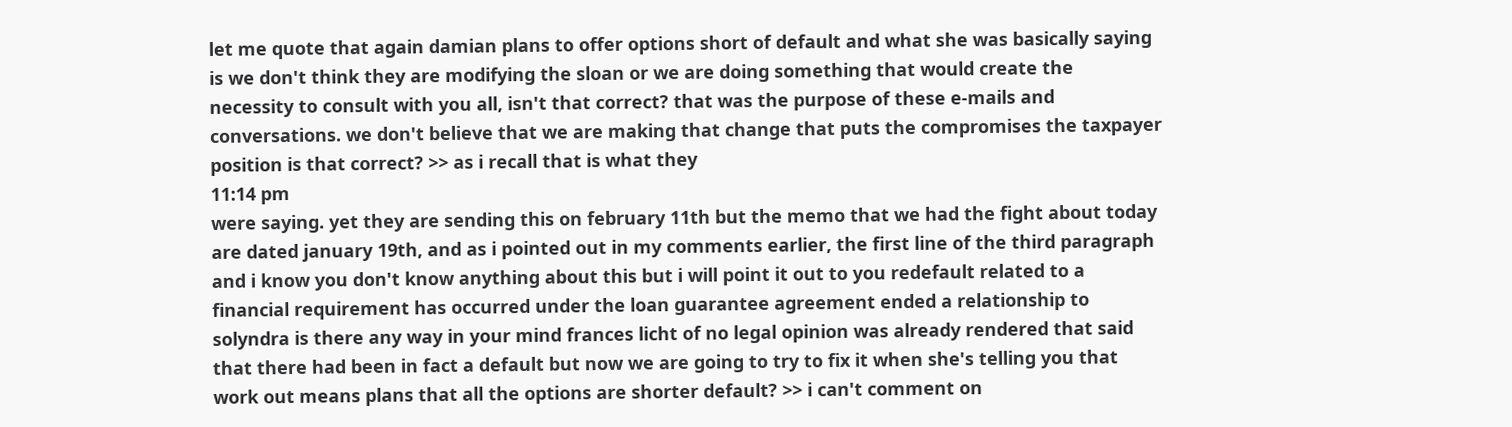let me quote that again damian plans to offer options short of default and what she was basically saying is we don't think they are modifying the sloan or we are doing something that would create the necessity to consult with you all, isn't that correct? that was the purpose of these e-mails and conversations. we don't believe that we are making that change that puts the compromises the taxpayer position is that correct? >> as i recall that is what they
11:14 pm
were saying. yet they are sending this on february 11th but the memo that we had the fight about today are dated january 19th, and as i pointed out in my comments earlier, the first line of the third paragraph and i know you don't know anything about this but i will point it out to you redefault related to a financial requirement has occurred under the loan guarantee agreement ended a relationship to solyndra is there any way in your mind frances licht of no legal opinion was already rendered that said that there had been in fact a default but now we are going to try to fix it when she's telling you that work out means plans that all the options are shorter default? >> i can't comment on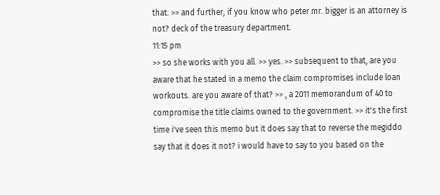that. >> and further, if you know who peter mr. bigger is an attorney is not? deck of the treasury department.
11:15 pm
>> so she works with you all. >> yes. >> subsequent to that, are you aware that he stated in a memo the claim compromises include loan workouts. are you aware of that? >> , a 2011 memorandum of 40 to compromise the title claims owned to the government. >> it's the first time i've seen this memo but it does say that to reverse the megiddo say that it does it not? i would have to say to you based on the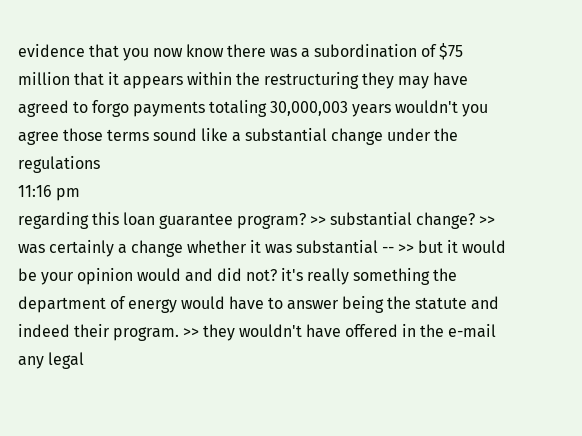evidence that you now know there was a subordination of $75 million that it appears within the restructuring they may have agreed to forgo payments totaling 30,000,003 years wouldn't you agree those terms sound like a substantial change under the regulations
11:16 pm
regarding this loan guarantee program? >> substantial change? >> was certainly a change whether it was substantial -- >> but it would be your opinion would and did not? it's really something the department of energy would have to answer being the statute and indeed their program. >> they wouldn't have offered in the e-mail any legal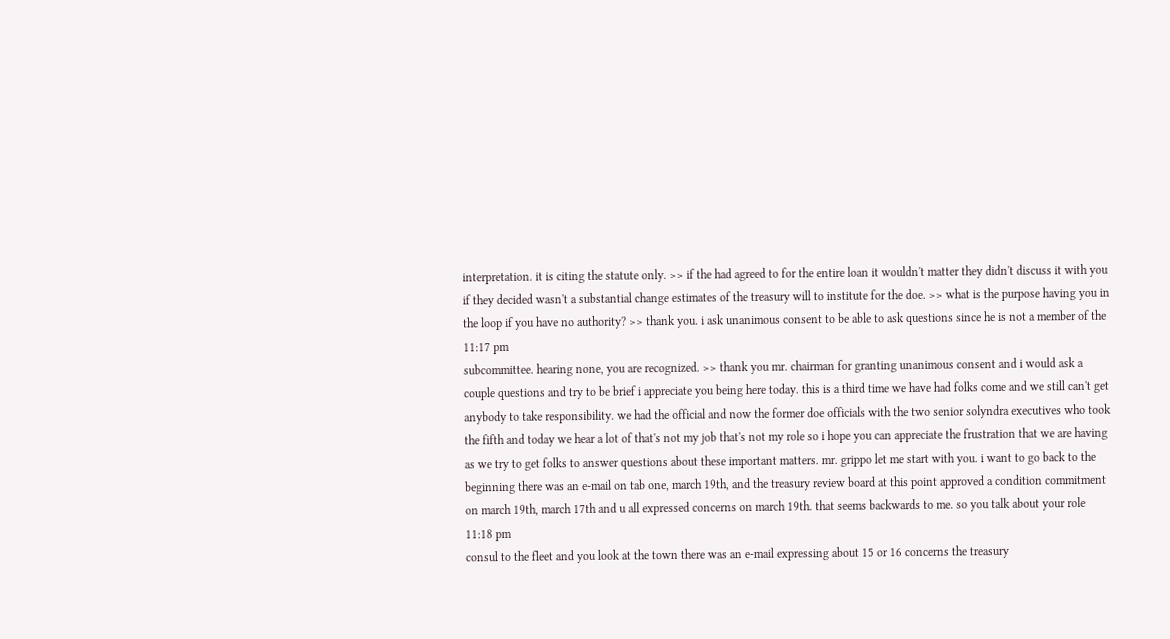interpretation. it is citing the statute only. >> if the had agreed to for the entire loan it wouldn't matter they didn't discuss it with you if they decided wasn't a substantial change estimates of the treasury will to institute for the doe. >> what is the purpose having you in the loop if you have no authority? >> thank you. i ask unanimous consent to be able to ask questions since he is not a member of the
11:17 pm
subcommittee. hearing none, you are recognized. >> thank you mr. chairman for granting unanimous consent and i would ask a couple questions and try to be brief i appreciate you being here today. this is a third time we have had folks come and we still can't get anybody to take responsibility. we had the official and now the former doe officials with the two senior solyndra executives who took the fifth and today we hear a lot of that's not my job that's not my role so i hope you can appreciate the frustration that we are having as we try to get folks to answer questions about these important matters. mr. grippo let me start with you. i want to go back to the beginning there was an e-mail on tab one, march 19th, and the treasury review board at this point approved a condition commitment on march 19th, march 17th and u all expressed concerns on march 19th. that seems backwards to me. so you talk about your role
11:18 pm
consul to the fleet and you look at the town there was an e-mail expressing about 15 or 16 concerns the treasury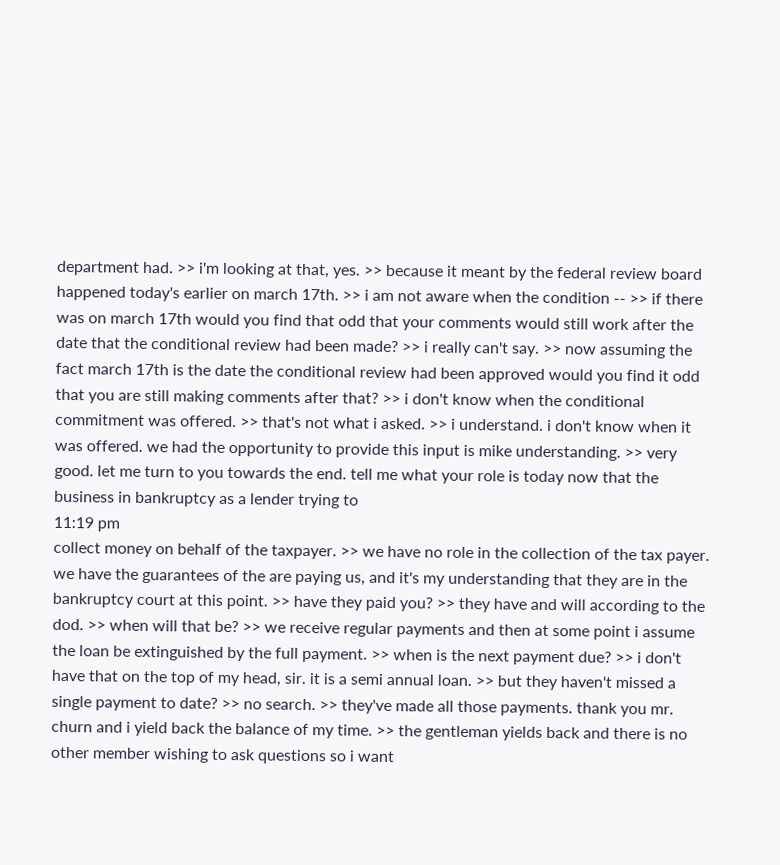department had. >> i'm looking at that, yes. >> because it meant by the federal review board happened today's earlier on march 17th. >> i am not aware when the condition -- >> if there was on march 17th would you find that odd that your comments would still work after the date that the conditional review had been made? >> i really can't say. >> now assuming the fact march 17th is the date the conditional review had been approved would you find it odd that you are still making comments after that? >> i don't know when the conditional commitment was offered. >> that's not what i asked. >> i understand. i don't know when it was offered. we had the opportunity to provide this input is mike understanding. >> very good. let me turn to you towards the end. tell me what your role is today now that the business in bankruptcy as a lender trying to
11:19 pm
collect money on behalf of the taxpayer. >> we have no role in the collection of the tax payer. we have the guarantees of the are paying us, and it's my understanding that they are in the bankruptcy court at this point. >> have they paid you? >> they have and will according to the dod. >> when will that be? >> we receive regular payments and then at some point i assume the loan be extinguished by the full payment. >> when is the next payment due? >> i don't have that on the top of my head, sir. it is a semi annual loan. >> but they haven't missed a single payment to date? >> no search. >> they've made all those payments. thank you mr. churn and i yield back the balance of my time. >> the gentleman yields back and there is no other member wishing to ask questions so i want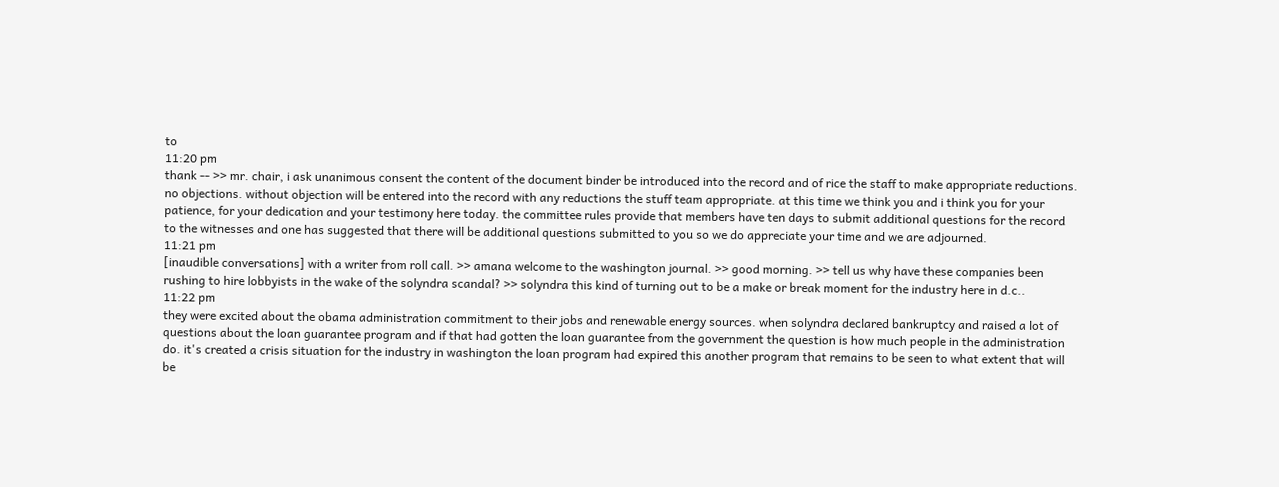to
11:20 pm
thank -- >> mr. chair, i ask unanimous consent the content of the document binder be introduced into the record and of rice the staff to make appropriate reductions. no objections. without objection will be entered into the record with any reductions the stuff team appropriate. at this time we think you and i think you for your patience, for your dedication and your testimony here today. the committee rules provide that members have ten days to submit additional questions for the record to the witnesses and one has suggested that there will be additional questions submitted to you so we do appreciate your time and we are adjourned.
11:21 pm
[inaudible conversations] with a writer from roll call. >> amana welcome to the washington journal. >> good morning. >> tell us why have these companies been rushing to hire lobbyists in the wake of the solyndra scandal? >> solyndra this kind of turning out to be a make or break moment for the industry here in d.c..
11:22 pm
they were excited about the obama administration commitment to their jobs and renewable energy sources. when solyndra declared bankruptcy and raised a lot of questions about the loan guarantee program and if that had gotten the loan guarantee from the government the question is how much people in the administration do. it's created a crisis situation for the industry in washington the loan program had expired this another program that remains to be seen to what extent that will be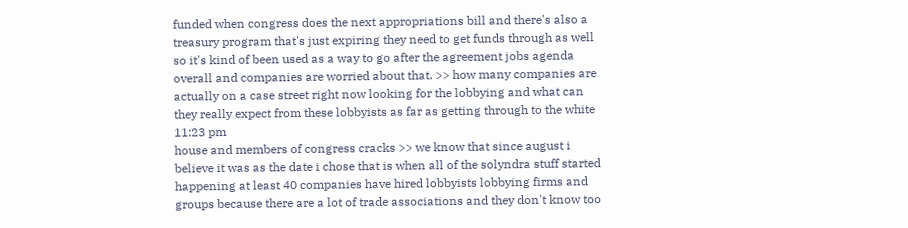funded when congress does the next appropriations bill and there's also a treasury program that's just expiring they need to get funds through as well so it's kind of been used as a way to go after the agreement jobs agenda overall and companies are worried about that. >> how many companies are actually on a case street right now looking for the lobbying and what can they really expect from these lobbyists as far as getting through to the white
11:23 pm
house and members of congress cracks >> we know that since august i believe it was as the date i chose that is when all of the solyndra stuff started happening at least 40 companies have hired lobbyists lobbying firms and groups because there are a lot of trade associations and they don't know too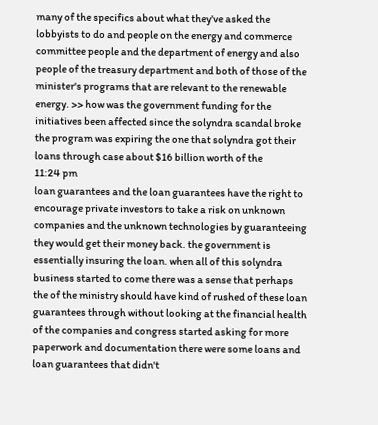many of the specifics about what they've asked the lobbyists to do and people on the energy and commerce committee people and the department of energy and also people of the treasury department and both of those of the minister's programs that are relevant to the renewable energy. >> how was the government funding for the initiatives been affected since the solyndra scandal broke the program was expiring the one that solyndra got their loans through case about $16 billion worth of the
11:24 pm
loan guarantees and the loan guarantees have the right to encourage private investors to take a risk on unknown companies and the unknown technologies by guaranteeing they would get their money back. the government is essentially insuring the loan. when all of this solyndra business started to come there was a sense that perhaps the of the ministry should have kind of rushed of these loan guarantees through without looking at the financial health of the companies and congress started asking for more paperwork and documentation there were some loans and loan guarantees that didn't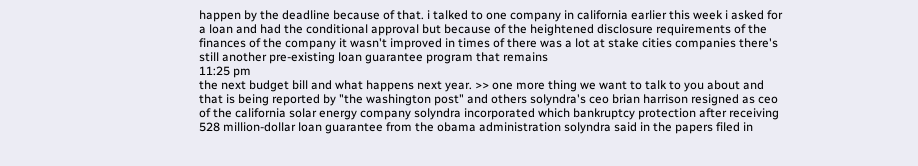happen by the deadline because of that. i talked to one company in california earlier this week i asked for a loan and had the conditional approval but because of the heightened disclosure requirements of the finances of the company it wasn't improved in times of there was a lot at stake cities companies there's still another pre-existing loan guarantee program that remains
11:25 pm
the next budget bill and what happens next year. >> one more thing we want to talk to you about and that is being reported by "the washington post" and others solyndra's ceo brian harrison resigned as ceo of the california solar energy company solyndra incorporated which bankruptcy protection after receiving 528 million-dollar loan guarantee from the obama administration solyndra said in the papers filed in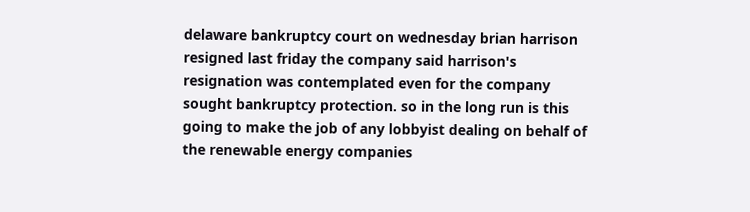delaware bankruptcy court on wednesday brian harrison resigned last friday the company said harrison's resignation was contemplated even for the company sought bankruptcy protection. so in the long run is this going to make the job of any lobbyist dealing on behalf of the renewable energy companies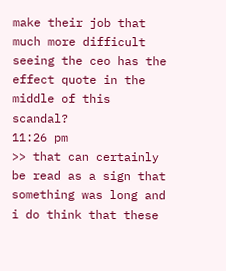make their job that much more difficult seeing the ceo has the effect quote in the middle of this scandal?
11:26 pm
>> that can certainly be read as a sign that something was long and i do think that these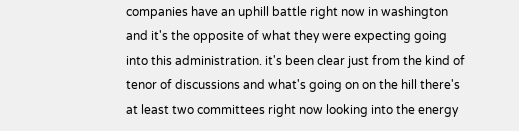companies have an uphill battle right now in washington and it's the opposite of what they were expecting going into this administration. it's been clear just from the kind of tenor of discussions and what's going on on the hill there's at least two committees right now looking into the energy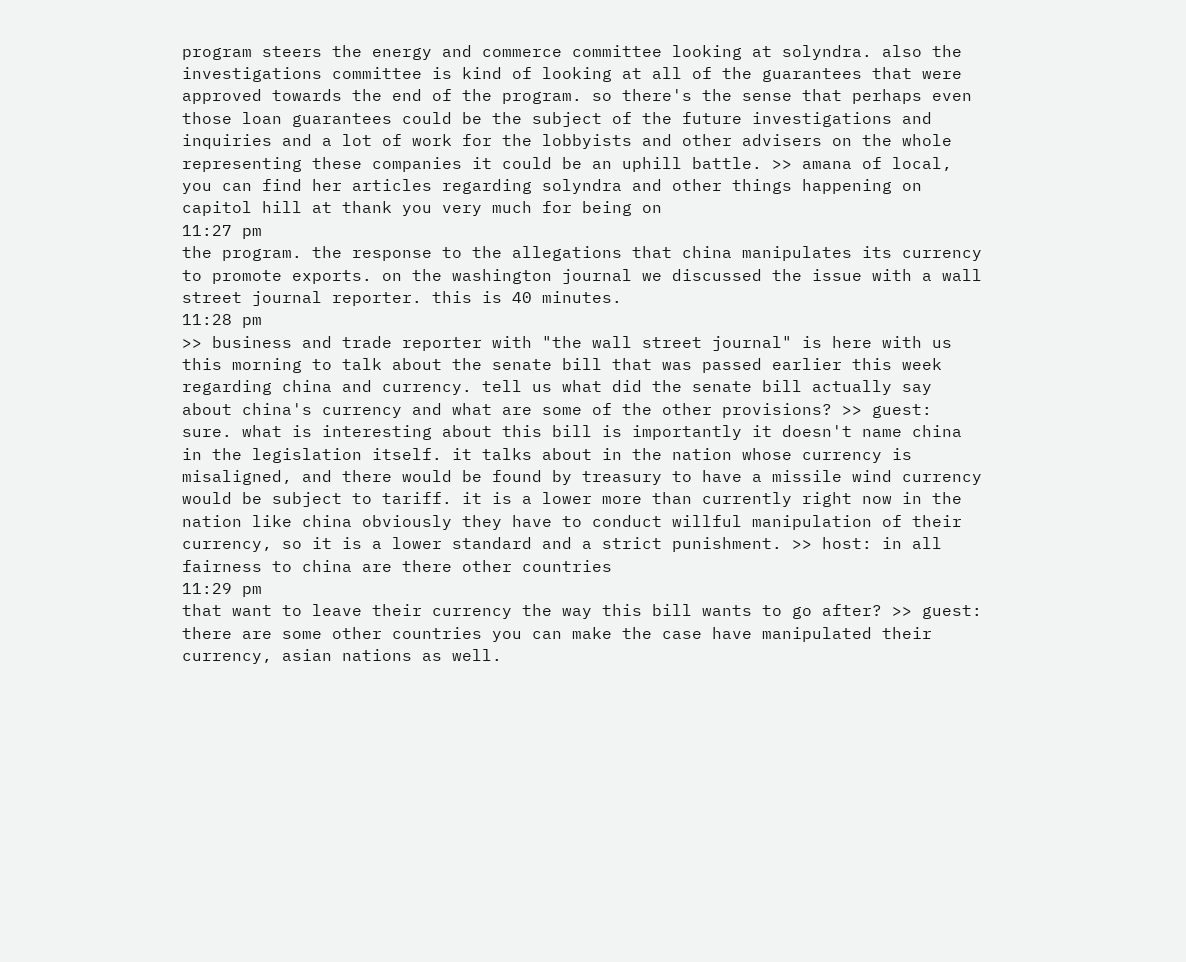program steers the energy and commerce committee looking at solyndra. also the investigations committee is kind of looking at all of the guarantees that were approved towards the end of the program. so there's the sense that perhaps even those loan guarantees could be the subject of the future investigations and inquiries and a lot of work for the lobbyists and other advisers on the whole representing these companies it could be an uphill battle. >> amana of local, you can find her articles regarding solyndra and other things happening on capitol hill at thank you very much for being on
11:27 pm
the program. the response to the allegations that china manipulates its currency to promote exports. on the washington journal we discussed the issue with a wall street journal reporter. this is 40 minutes.
11:28 pm
>> business and trade reporter with "the wall street journal" is here with us this morning to talk about the senate bill that was passed earlier this week regarding china and currency. tell us what did the senate bill actually say about china's currency and what are some of the other provisions? >> guest: sure. what is interesting about this bill is importantly it doesn't name china in the legislation itself. it talks about in the nation whose currency is misaligned, and there would be found by treasury to have a missile wind currency would be subject to tariff. it is a lower more than currently right now in the nation like china obviously they have to conduct willful manipulation of their currency, so it is a lower standard and a strict punishment. >> host: in all fairness to china are there other countries
11:29 pm
that want to leave their currency the way this bill wants to go after? >> guest: there are some other countries you can make the case have manipulated their currency, asian nations as well.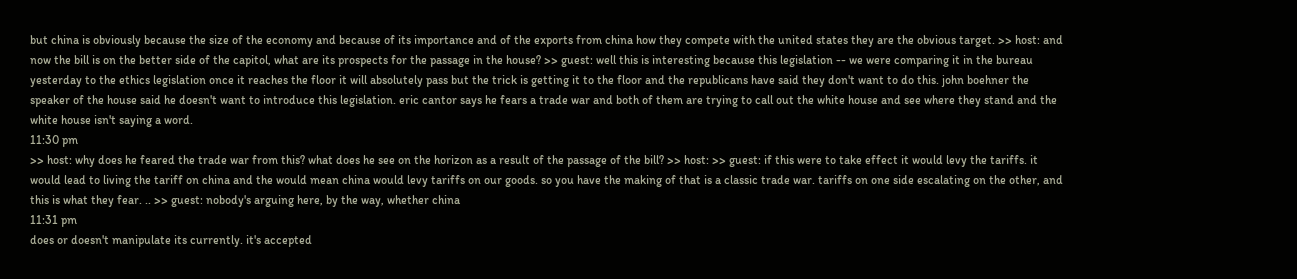but china is obviously because the size of the economy and because of its importance and of the exports from china how they compete with the united states they are the obvious target. >> host: and now the bill is on the better side of the capitol, what are its prospects for the passage in the house? >> guest: well this is interesting because this legislation -- we were comparing it in the bureau yesterday to the ethics legislation once it reaches the floor it will absolutely pass but the trick is getting it to the floor and the republicans have said they don't want to do this. john boehner the speaker of the house said he doesn't want to introduce this legislation. eric cantor says he fears a trade war and both of them are trying to call out the white house and see where they stand and the white house isn't saying a word.
11:30 pm
>> host: why does he feared the trade war from this? what does he see on the horizon as a result of the passage of the bill? >> host: >> guest: if this were to take effect it would levy the tariffs. it would lead to living the tariff on china and the would mean china would levy tariffs on our goods. so you have the making of that is a classic trade war. tariffs on one side escalating on the other, and this is what they fear. .. >> guest: nobody's arguing here, by the way, whether china
11:31 pm
does or doesn't manipulate its currently. it's accepted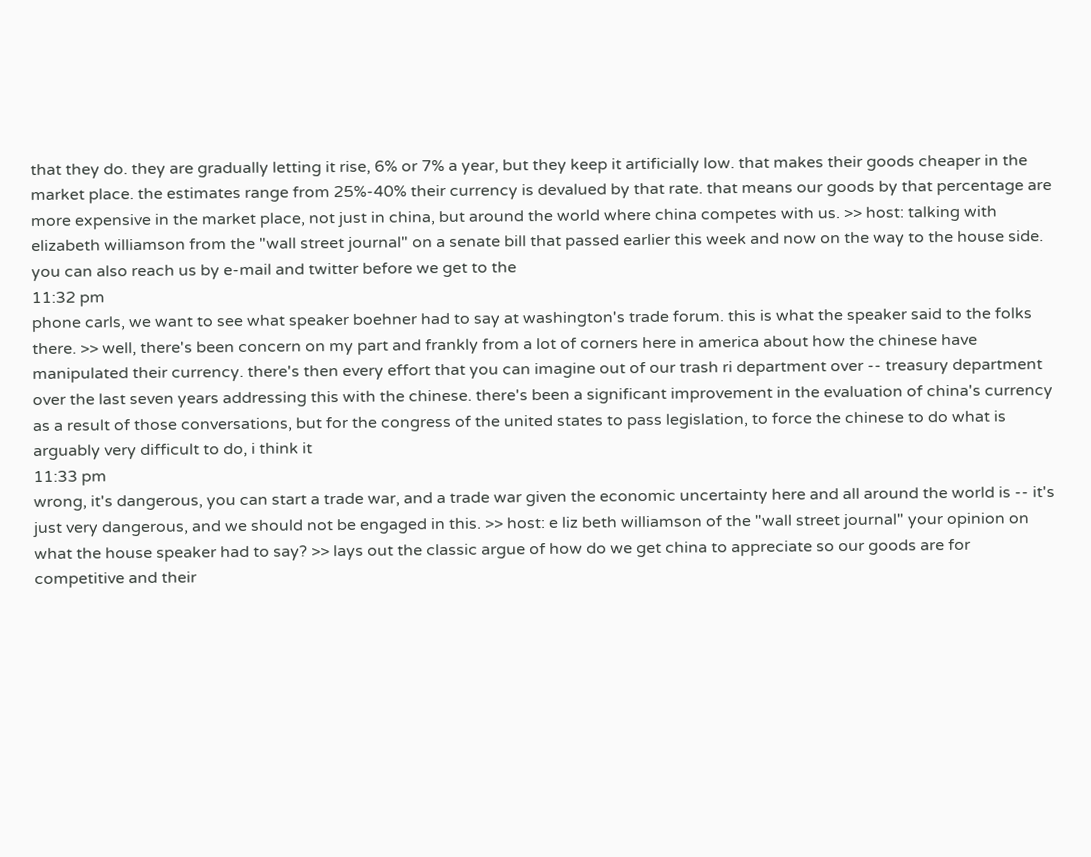that they do. they are gradually letting it rise, 6% or 7% a year, but they keep it artificially low. that makes their goods cheaper in the market place. the estimates range from 25%-40% their currency is devalued by that rate. that means our goods by that percentage are more expensive in the market place, not just in china, but around the world where china competes with us. >> host: talking with elizabeth williamson from the "wall street journal" on a senate bill that passed earlier this week and now on the way to the house side. you can also reach us by e-mail and twitter before we get to the
11:32 pm
phone carls, we want to see what speaker boehner had to say at washington's trade forum. this is what the speaker said to the folks there. >> well, there's been concern on my part and frankly from a lot of corners here in america about how the chinese have manipulated their currency. there's then every effort that you can imagine out of our trash ri department over -- treasury department over the last seven years addressing this with the chinese. there's been a significant improvement in the evaluation of china's currency as a result of those conversations, but for the congress of the united states to pass legislation, to force the chinese to do what is arguably very difficult to do, i think it
11:33 pm
wrong, it's dangerous, you can start a trade war, and a trade war given the economic uncertainty here and all around the world is -- it's just very dangerous, and we should not be engaged in this. >> host: e liz beth williamson of the "wall street journal" your opinion on what the house speaker had to say? >> lays out the classic argue of how do we get china to appreciate so our goods are for competitive and their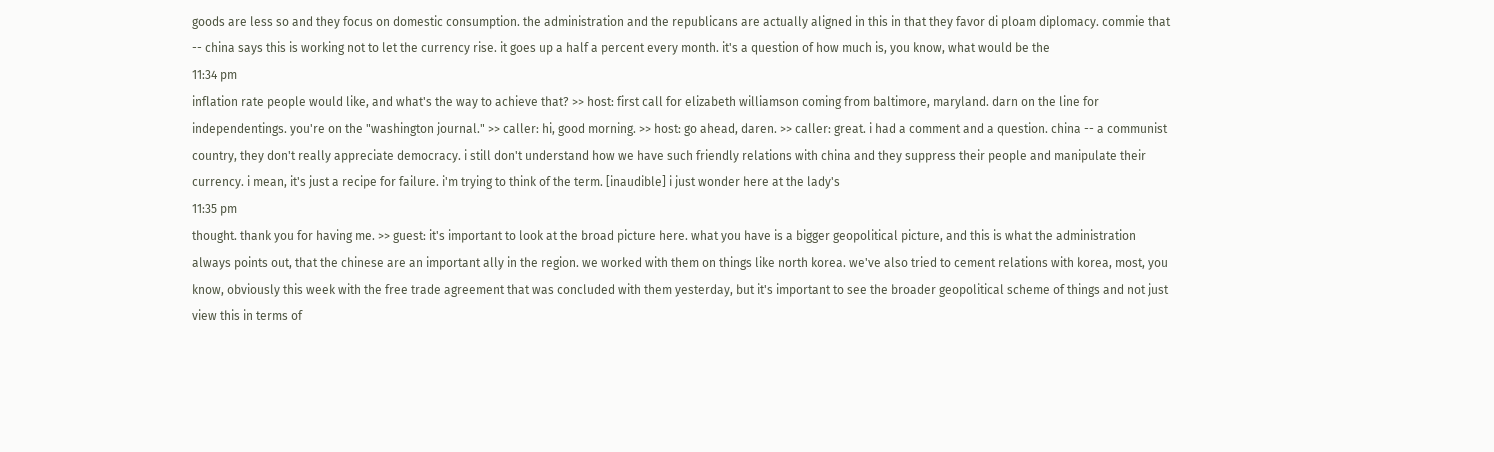goods are less so and they focus on domestic consumption. the administration and the republicans are actually aligned in this in that they favor di ploam diplomacy. commie that -- china says this is working not to let the currency rise. it goes up a half a percent every month. it's a question of how much is, you know, what would be the
11:34 pm
inflation rate people would like, and what's the way to achieve that? >> host: first call for elizabeth williamson coming from baltimore, maryland. darn on the line for independentings. you're on the "washington journal." >> caller: hi, good morning. >> host: go ahead, daren. >> caller: great. i had a comment and a question. china -- a communist country, they don't really appreciate democracy. i still don't understand how we have such friendly relations with china and they suppress their people and manipulate their currency. i mean, it's just a recipe for failure. i'm trying to think of the term. [inaudible] i just wonder here at the lady's
11:35 pm
thought. thank you for having me. >> guest: it's important to look at the broad picture here. what you have is a bigger geopolitical picture, and this is what the administration always points out, that the chinese are an important ally in the region. we worked with them on things like north korea. we've also tried to cement relations with korea, most, you know, obviously this week with the free trade agreement that was concluded with them yesterday, but it's important to see the broader geopolitical scheme of things and not just view this in terms of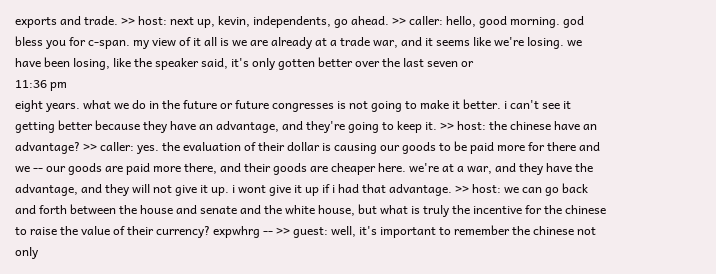exports and trade. >> host: next up, kevin, independents, go ahead. >> caller: hello, good morning. god bless you for c-span. my view of it all is we are already at a trade war, and it seems like we're losing. we have been losing, like the speaker said, it's only gotten better over the last seven or
11:36 pm
eight years. what we do in the future or future congresses is not going to make it better. i can't see it getting better because they have an advantage, and they're going to keep it. >> host: the chinese have an advantage? >> caller: yes. the evaluation of their dollar is causing our goods to be paid more for there and we -- our goods are paid more there, and their goods are cheaper here. we're at a war, and they have the advantage, and they will not give it up. i wont give it up if i had that advantage. >> host: we can go back and forth between the house and senate and the white house, but what is truly the incentive for the chinese to raise the value of their currency? expwhrg -- >> guest: well, it's important to remember the chinese not only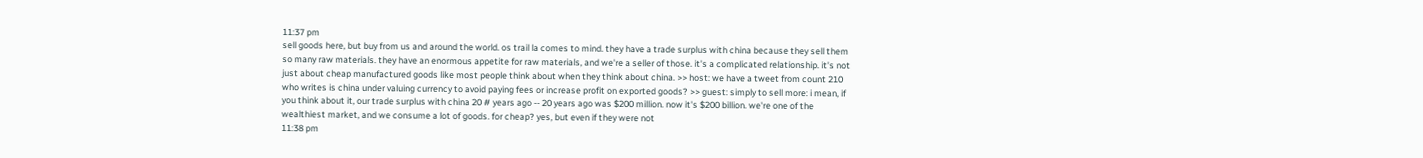11:37 pm
sell goods here, but buy from us and around the world. os trail la comes to mind. they have a trade surplus with china because they sell them so many raw materials. they have an enormous appetite for raw materials, and we're a seller of those. it's a complicated relationship. it's not just about cheap manufactured goods like most people think about when they think about china. >> host: we have a tweet from count 210 who writes is china under valuing currency to avoid paying fees or increase profit on exported goods? >> guest: simply to sell more: i mean, if you think about it, our trade surplus with china 20 # years ago -- 20 years ago was $200 million. now it's $200 billion. we're one of the wealthiest market, and we consume a lot of goods. for cheap? yes, but even if they were not
11:38 pm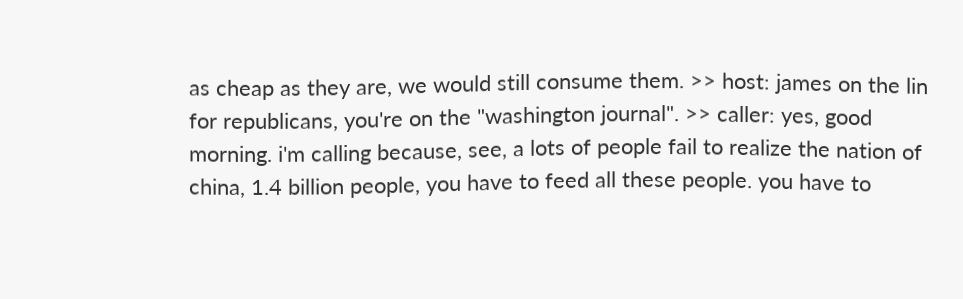as cheap as they are, we would still consume them. >> host: james on the lin for republicans, you're on the "washington journal". >> caller: yes, good morning. i'm calling because, see, a lots of people fail to realize the nation of china, 1.4 billion people, you have to feed all these people. you have to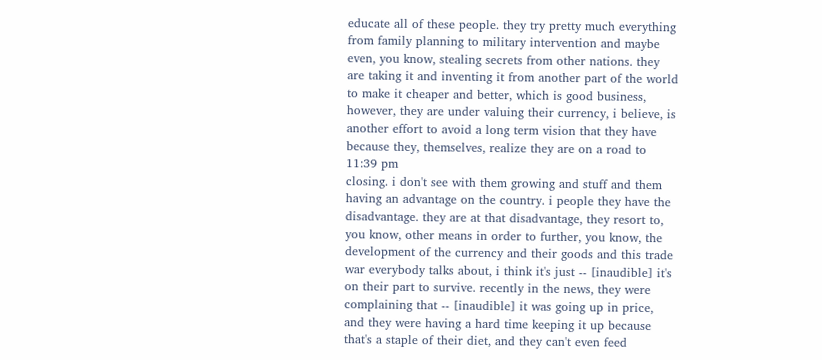educate all of these people. they try pretty much everything from family planning to military intervention and maybe even, you know, stealing secrets from other nations. they are taking it and inventing it from another part of the world to make it cheaper and better, which is good business, however, they are under valuing their currency, i believe, is another effort to avoid a long term vision that they have because they, themselves, realize they are on a road to
11:39 pm
closing. i don't see with them growing and stuff and them having an advantage on the country. i people they have the disadvantage. they are at that disadvantage, they resort to, you know, other means in order to further, you know, the development of the currency and their goods and this trade war everybody talks about, i think it's just -- [inaudible] it's on their part to survive. recently in the news, they were complaining that -- [inaudible] it was going up in price, and they were having a hard time keeping it up because that's a staple of their diet, and they can't even feed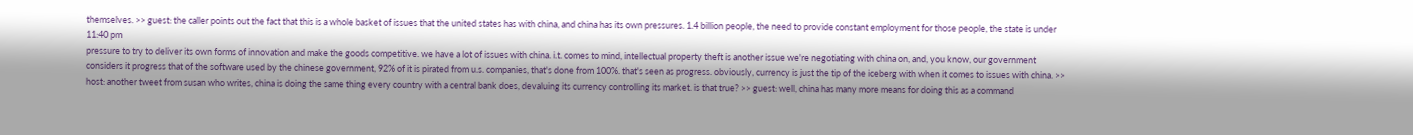themselves. >> guest: the caller points out the fact that this is a whole basket of issues that the united states has with china, and china has its own pressures. 1.4 billion people, the need to provide constant employment for those people, the state is under
11:40 pm
pressure to try to deliver its own forms of innovation and make the goods competitive. we have a lot of issues with china. i.t. comes to mind, intellectual property theft is another issue we're negotiating with china on, and, you know, our government considers it progress that of the software used by the chinese government, 92% of it is pirated from u.s. companies, that's done from 100%. that's seen as progress. obviously, currency is just the tip of the iceberg with when it comes to issues with china. >> host: another tweet from susan who writes, china is doing the same thing every country with a central bank does, devaluing its currency controlling its market. is that true? >> guest: well, china has many more means for doing this as a command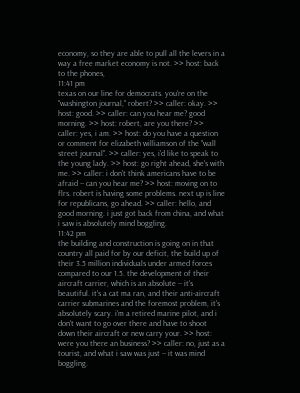economy, so they are able to pull all the levers in a way a free market economy is not. >> host: back to the phones,
11:41 pm
texas on our line for democrats. you're on the "washington journal," robert? >> caller: okay. >> host: good. >> caller: can you hear me? good morning. >> host: robert, are you there? >> caller: yes, i am. >> host: do you have a question or comment for elizabeth williamson of the "wall street journal". >> caller: yes, i'd like to speak to the young lady. >> host: go right ahead, she's with me. >> caller: i don't think americans have to be afraid -- can you hear me? >> host: moving on to flrs. robert is having some problems. next up is line for republicans, go ahead. >> caller: hello, and good morning. i just got back from china, and what i saw is absolutely mind boggling.
11:42 pm
the building and construction is going on in that country all paid for by our deficit, the build up of their 3.5 million individuals under armed forces compared to our 1.5. the development of their aircraft carrier, which is an absolute -- it's beautiful. it's a cat ma ran, and their anti-aircraft carrier submarines and the foremost problem, it's absolutely scary. i'm a retired marine pilot, and i don't want to go over there and have to shoot down their aircraft or new carry your. >> host: were you there an business? >> caller: no, just as a tourist, and what i saw was just -- it was mind boggling.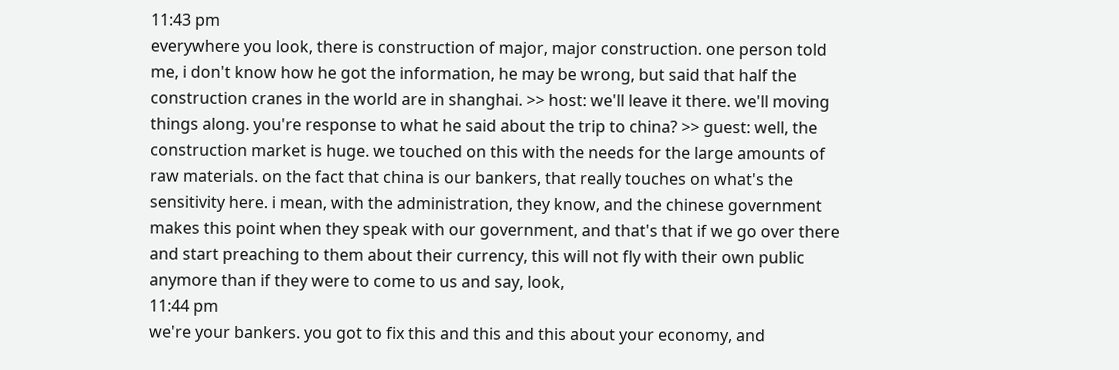11:43 pm
everywhere you look, there is construction of major, major construction. one person told me, i don't know how he got the information, he may be wrong, but said that half the construction cranes in the world are in shanghai. >> host: we'll leave it there. we'll moving things along. you're response to what he said about the trip to china? >> guest: well, the construction market is huge. we touched on this with the needs for the large amounts of raw materials. on the fact that china is our bankers, that really touches on what's the sensitivity here. i mean, with the administration, they know, and the chinese government makes this point when they speak with our government, and that's that if we go over there and start preaching to them about their currency, this will not fly with their own public anymore than if they were to come to us and say, look,
11:44 pm
we're your bankers. you got to fix this and this and this about your economy, and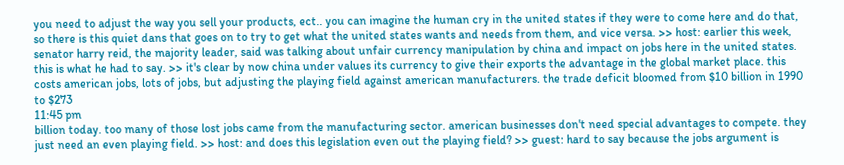you need to adjust the way you sell your products, ect.. you can imagine the human cry in the united states if they were to come here and do that, so there is this quiet dans that goes on to try to get what the united states wants and needs from them, and vice versa. >> host: earlier this week, senator harry reid, the majority leader, said was talking about unfair currency manipulation by china and impact on jobs here in the united states. this is what he had to say. >> it's clear by now china under values its currency to give their exports the advantage in the global market place. this costs american jobs, lots of jobs, but adjusting the playing field against american manufacturers. the trade deficit bloomed from $10 billion in 1990 to $273
11:45 pm
billion today. too many of those lost jobs came from the manufacturing sector. american businesses don't need special advantages to compete. they just need an even playing field. >> host: and does this legislation even out the playing field? >> guest: hard to say because the jobs argument is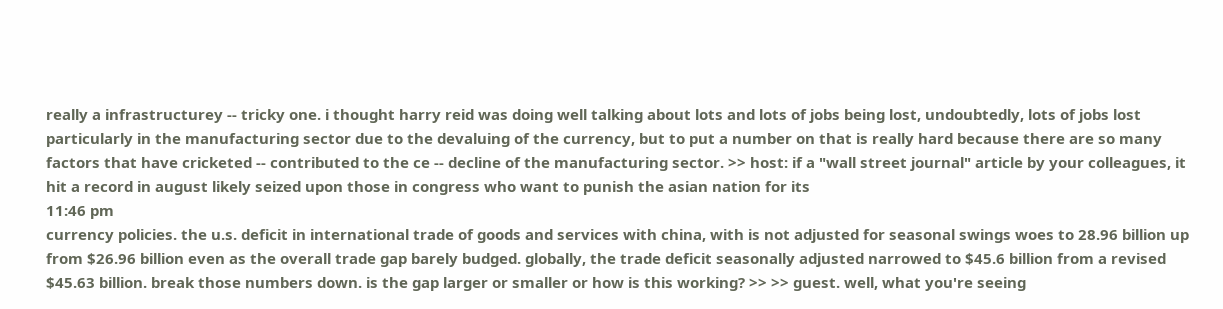really a infrastructurey -- tricky one. i thought harry reid was doing well talking about lots and lots of jobs being lost, undoubtedly, lots of jobs lost particularly in the manufacturing sector due to the devaluing of the currency, but to put a number on that is really hard because there are so many factors that have cricketed -- contributed to the ce -- decline of the manufacturing sector. >> host: if a "wall street journal" article by your colleagues, it hit a record in august likely seized upon those in congress who want to punish the asian nation for its
11:46 pm
currency policies. the u.s. deficit in international trade of goods and services with china, with is not adjusted for seasonal swings woes to 28.96 billion up from $26.96 billion even as the overall trade gap barely budged. globally, the trade deficit seasonally adjusted narrowed to $45.6 billion from a revised $45.63 billion. break those numbers down. is the gap larger or smaller or how is this working? >> >> guest. well, what you're seeing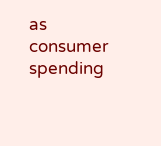as consumer spending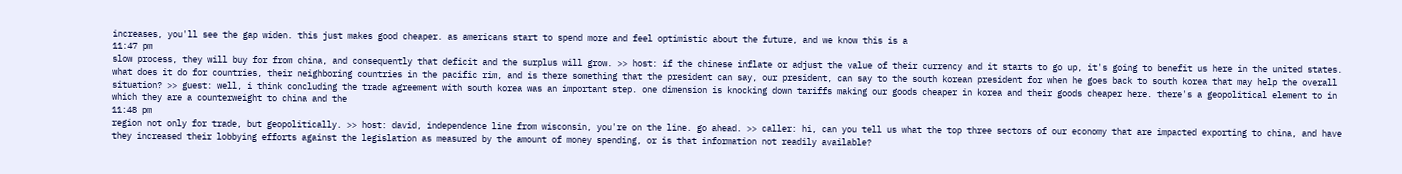increases, you'll see the gap widen. this just makes good cheaper. as americans start to spend more and feel optimistic about the future, and we know this is a
11:47 pm
slow process, they will buy for from china, and consequently that deficit and the surplus will grow. >> host: if the chinese inflate or adjust the value of their currency and it starts to go up, it's going to benefit us here in the united states. what does it do for countries, their neighboring countries in the pacific rim, and is there something that the president can say, our president, can say to the south korean president for when he goes back to south korea that may help the overall situation? >> guest: well, i think concluding the trade agreement with south korea was an important step. one dimension is knocking down tariffs making our goods cheaper in korea and their goods cheaper here. there's a geopolitical element to in which they are a counterweight to china and the
11:48 pm
region not only for trade, but geopolitically. >> host: david, independence line from wisconsin, you're on the line. go ahead. >> caller: hi, can you tell us what the top three sectors of our economy that are impacted exporting to china, and have they increased their lobbying efforts against the legislation as measured by the amount of money spending, or is that information not readily available?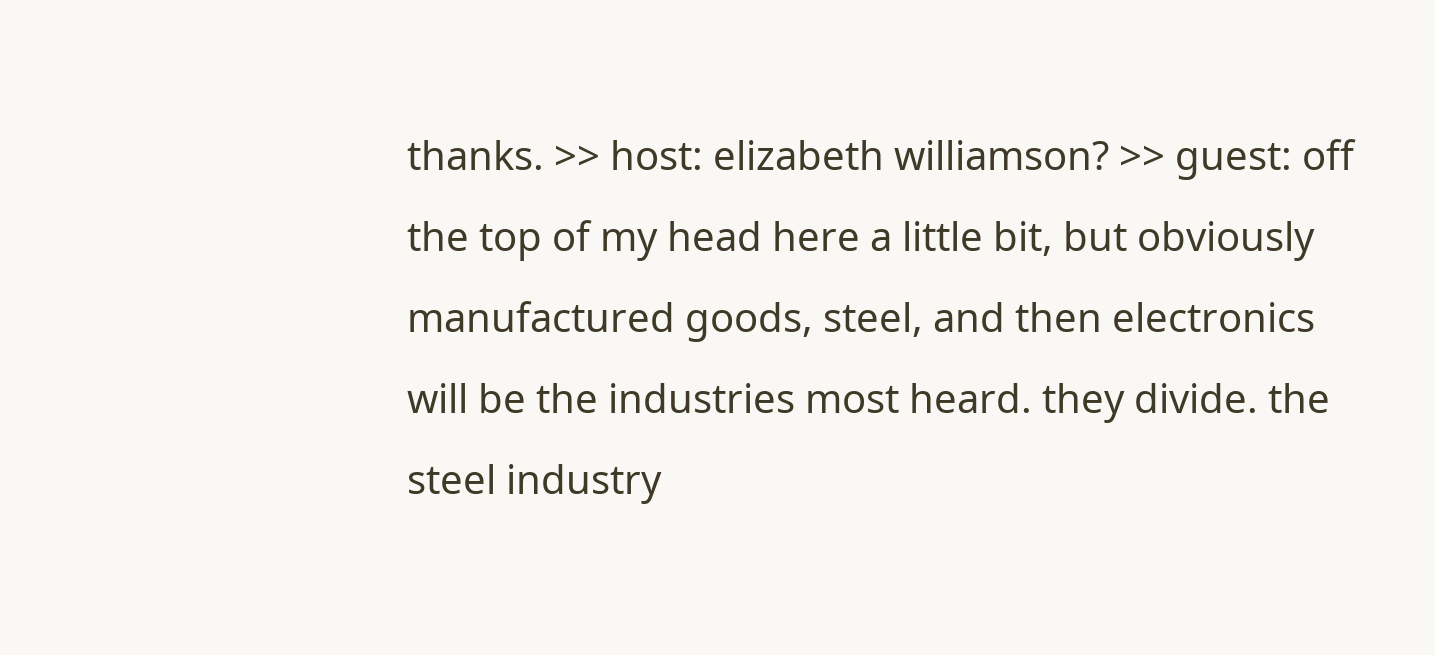thanks. >> host: elizabeth williamson? >> guest: off the top of my head here a little bit, but obviously manufactured goods, steel, and then electronics will be the industries most heard. they divide. the steel industry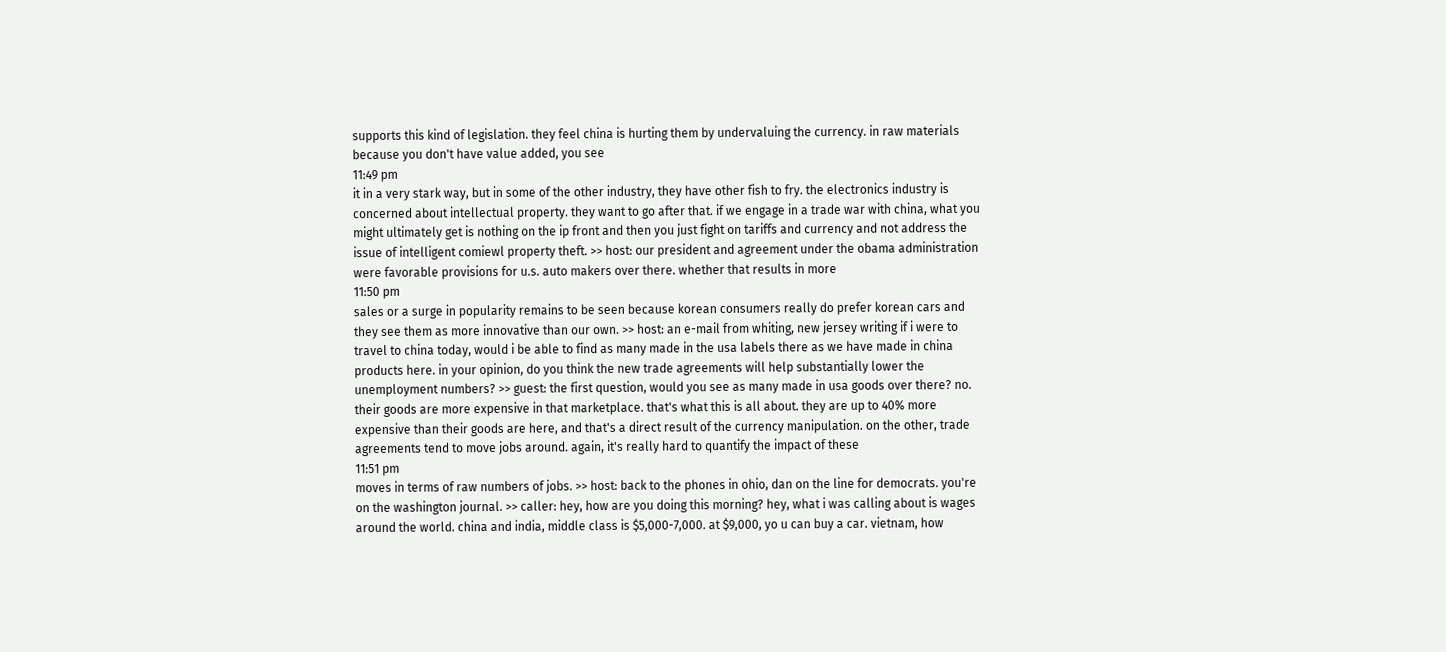supports this kind of legislation. they feel china is hurting them by undervaluing the currency. in raw materials because you don't have value added, you see
11:49 pm
it in a very stark way, but in some of the other industry, they have other fish to fry. the electronics industry is concerned about intellectual property. they want to go after that. if we engage in a trade war with china, what you might ultimately get is nothing on the ip front and then you just fight on tariffs and currency and not address the issue of intelligent comiewl property theft. >> host: our president and agreement under the obama administration were favorable provisions for u.s. auto makers over there. whether that results in more
11:50 pm
sales or a surge in popularity remains to be seen because korean consumers really do prefer korean cars and they see them as more innovative than our own. >> host: an e-mail from whiting, new jersey writing if i were to travel to china today, would i be able to find as many made in the usa labels there as we have made in china products here. in your opinion, do you think the new trade agreements will help substantially lower the unemployment numbers? >> guest: the first question, would you see as many made in usa goods over there? no. their goods are more expensive in that marketplace. that's what this is all about. they are up to 40% more expensive than their goods are here, and that's a direct result of the currency manipulation. on the other, trade agreements tend to move jobs around. again, it's really hard to quantify the impact of these
11:51 pm
moves in terms of raw numbers of jobs. >> host: back to the phones in ohio, dan on the line for democrats. you're on the washington journal. >> caller: hey, how are you doing this morning? hey, what i was calling about is wages around the world. china and india, middle class is $5,000-7,000. at $9,000, yo u can buy a car. vietnam, how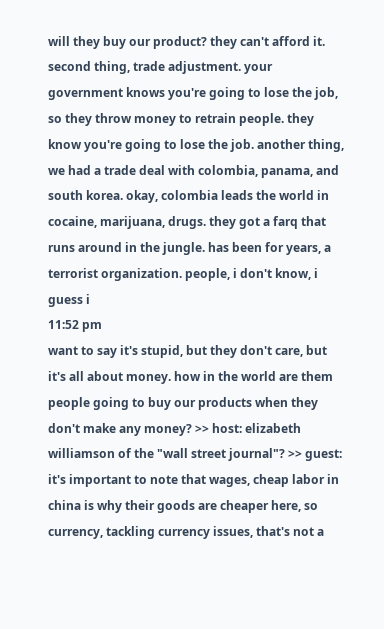will they buy our product? they can't afford it. second thing, trade adjustment. your government knows you're going to lose the job, so they throw money to retrain people. they know you're going to lose the job. another thing, we had a trade deal with colombia, panama, and south korea. okay, colombia leads the world in cocaine, marijuana, drugs. they got a farq that runs around in the jungle. has been for years, a terrorist organization. people, i don't know, i guess i
11:52 pm
want to say it's stupid, but they don't care, but it's all about money. how in the world are them people going to buy our products when they don't make any money? >> host: elizabeth williamson of the "wall street journal"? >> guest: it's important to note that wages, cheap labor in china is why their goods are cheaper here, so currency, tackling currency issues, that's not a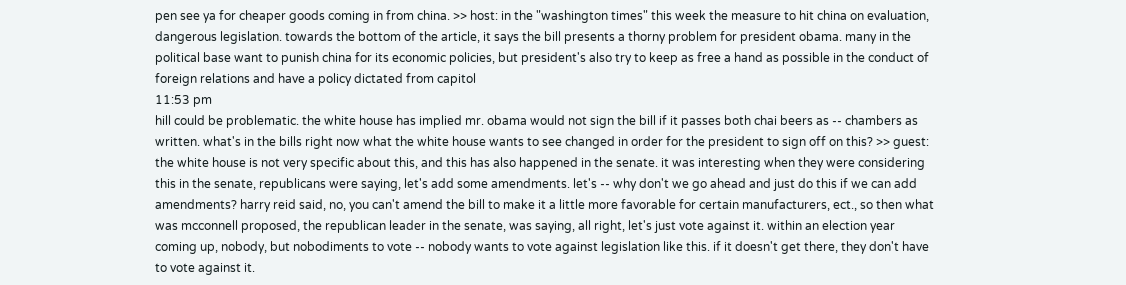pen see ya for cheaper goods coming in from china. >> host: in the "washington times" this week the measure to hit china on evaluation, dangerous legislation. towards the bottom of the article, it says the bill presents a thorny problem for president obama. many in the political base want to punish china for its economic policies, but president's also try to keep as free a hand as possible in the conduct of foreign relations and have a policy dictated from capitol
11:53 pm
hill could be problematic. the white house has implied mr. obama would not sign the bill if it passes both chai beers as -- chambers as written. what's in the bills right now what the white house wants to see changed in order for the president to sign off on this? >> guest: the white house is not very specific about this, and this has also happened in the senate. it was interesting when they were considering this in the senate, republicans were saying, let's add some amendments. let's -- why don't we go ahead and just do this if we can add amendments? harry reid said, no, you can't amend the bill to make it a little more favorable for certain manufacturers, ect., so then what was mcconnell proposed, the republican leader in the senate, was saying, all right, let's just vote against it. within an election year coming up, nobody, but nobodiments to vote -- nobody wants to vote against legislation like this. if it doesn't get there, they don't have to vote against it.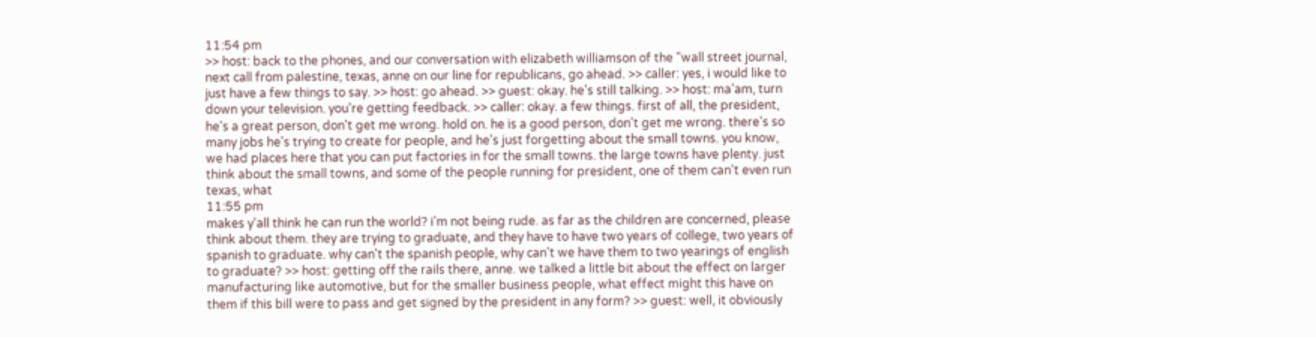11:54 pm
>> host: back to the phones, and our conversation with elizabeth williamson of the "wall street journal, next call from palestine, texas, anne on our line for republicans, go ahead. >> caller: yes, i would like to just have a few things to say. >> host: go ahead. >> guest: okay. he's still talking. >> host: ma'am, turn down your television. you're getting feedback. >> caller: okay. a few things. first of all, the president, he's a great person, don't get me wrong. hold on. he is a good person, don't get me wrong. there's so many jobs he's trying to create for people, and he's just forgetting about the small towns. you know, we had places here that you can put factories in for the small towns. the large towns have plenty. just think about the small towns, and some of the people running for president, one of them can't even run texas, what
11:55 pm
makes y'all think he can run the world? i'm not being rude. as far as the children are concerned, please think about them. they are trying to graduate, and they have to have two years of college, two years of spanish to graduate. why can't the spanish people, why can't we have them to two yearings of english to graduate? >> host: getting off the rails there, anne. we talked a little bit about the effect on larger manufacturing like automotive, but for the smaller business people, what effect might this have on them if this bill were to pass and get signed by the president in any form? >> guest: well, it obviously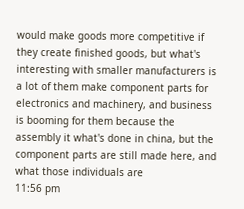would make goods more competitive if they create finished goods, but what's interesting with smaller manufacturers is a lot of them make component parts for electronics and machinery, and business is booming for them because the assembly it what's done in china, but the component parts are still made here, and what those individuals are
11:56 pm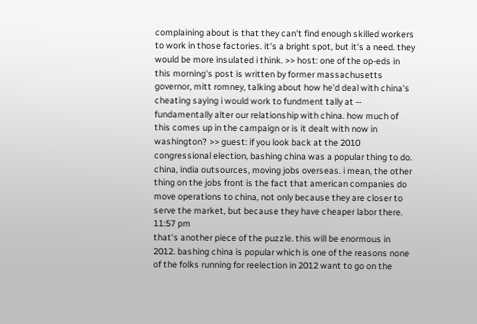complaining about is that they can't find enough skilled workers to work in those factories. it's a bright spot, but it's a need. they would be more insulated i think. >> host: one of the op-eds in this morning's post is written by former massachusetts governor, mitt romney, talking about how he'd deal with china's cheating saying i would work to fundment tally at -- fundamentally alter our relationship with china. how much of this comes up in the campaign or is it dealt with now in washington? >> guest: if you look back at the 2010 congressional election, bashing china was a popular thing to do. china, india outsources, moving jobs overseas. i mean, the other thing on the jobs front is the fact that american companies do move operations to china, not only because they are closer to serve the market, but because they have cheaper labor there.
11:57 pm
that's another piece of the puzzle. this will be enormous in 2012. bashing china is popular which is one of the reasons none of the folks running for reelection in 2012 want to go on the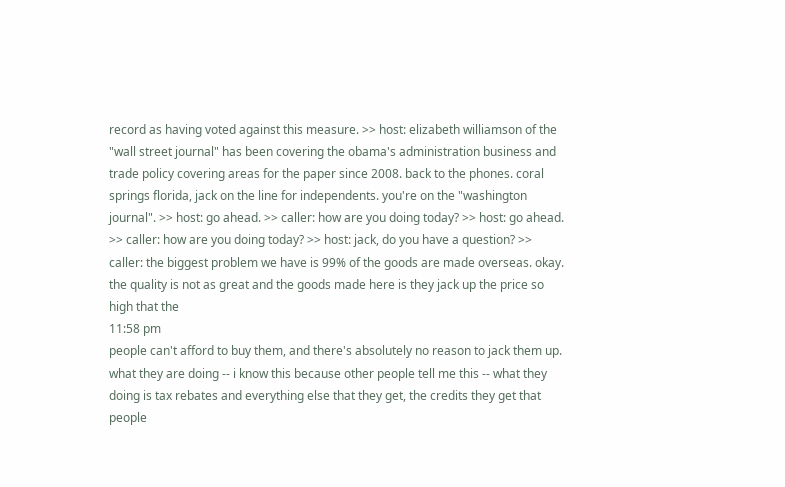record as having voted against this measure. >> host: elizabeth williamson of the "wall street journal" has been covering the obama's administration business and trade policy covering areas for the paper since 2008. back to the phones. coral springs florida, jack on the line for independents. you're on the "washington journal". >> host: go ahead. >> caller: how are you doing today? >> host: go ahead. >> caller: how are you doing today? >> host: jack, do you have a question? >> caller: the biggest problem we have is 99% of the goods are made overseas. okay. the quality is not as great and the goods made here is they jack up the price so high that the
11:58 pm
people can't afford to buy them, and there's absolutely no reason to jack them up. what they are doing -- i know this because other people tell me this -- what they doing is tax rebates and everything else that they get, the credits they get that people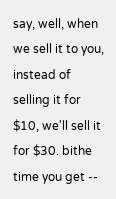say, well, when we sell it to you, instead of selling it for $10, we'll sell it for $30. bithe time you get --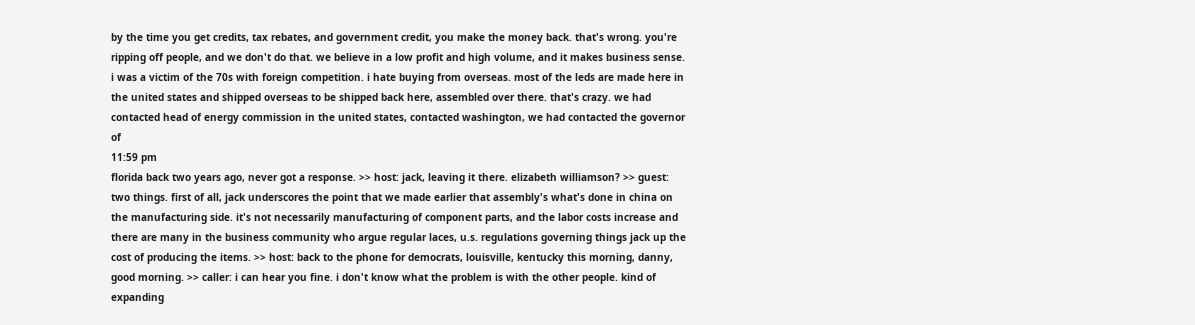by the time you get credits, tax rebates, and government credit, you make the money back. that's wrong. you're ripping off people, and we don't do that. we believe in a low profit and high volume, and it makes business sense. i was a victim of the 70s with foreign competition. i hate buying from overseas. most of the leds are made here in the united states and shipped overseas to be shipped back here, assembled over there. that's crazy. we had contacted head of energy commission in the united states, contacted washington, we had contacted the governor of
11:59 pm
florida back two years ago, never got a response. >> host: jack, leaving it there. elizabeth williamson? >> guest: two things. first of all, jack underscores the point that we made earlier that assembly's what's done in china on the manufacturing side. it's not necessarily manufacturing of component parts, and the labor costs increase and there are many in the business community who argue regular laces, u.s. regulations governing things jack up the cost of producing the items. >> host: back to the phone for democrats, louisville, kentucky this morning, danny, good morning. >> caller: i can hear you fine. i don't know what the problem is with the other people. kind of expanding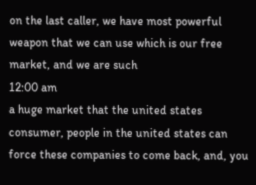on the last caller, we have most powerful weapon that we can use which is our free market, and we are such
12:00 am
a huge market that the united states consumer, people in the united states can force these companies to come back, and, you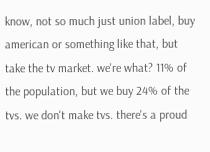know, not so much just union label, buy american or something like that, but take the tv market. we're what? 11% of the population, but we buy 24% of the tvs. we don't make tvs. there's a proud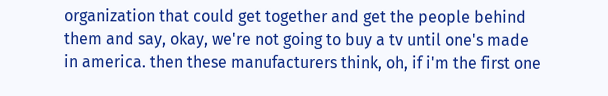organization that could get together and get the people behind them and say, okay, we're not going to buy a tv until one's made in america. then these manufacturers think, oh, if i'm the first one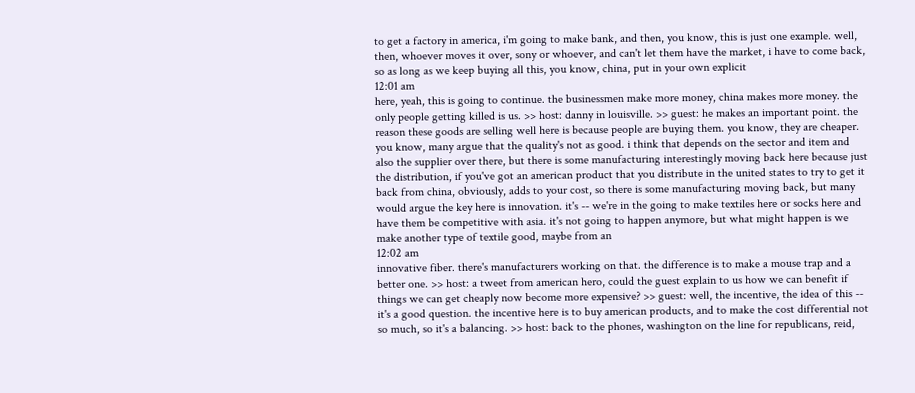to get a factory in america, i'm going to make bank, and then, you know, this is just one example. well, then, whoever moves it over, sony or whoever, and can't let them have the market, i have to come back, so as long as we keep buying all this, you know, china, put in your own explicit
12:01 am
here, yeah, this is going to continue. the businessmen make more money, china makes more money. the only people getting killed is us. >> host: danny in louisville. >> guest: he makes an important point. the reason these goods are selling well here is because people are buying them. you know, they are cheaper. you know, many argue that the quality's not as good. i think that depends on the sector and item and also the supplier over there, but there is some manufacturing interestingly moving back here because just the distribution, if you've got an american product that you distribute in the united states to try to get it back from china, obviously, adds to your cost, so there is some manufacturing moving back, but many would argue the key here is innovation. it's -- we're in the going to make textiles here or socks here and have them be competitive with asia. it's not going to happen anymore, but what might happen is we make another type of textile good, maybe from an
12:02 am
innovative fiber. there's manufacturers working on that. the difference is to make a mouse trap and a better one. >> host: a tweet from american hero, could the guest explain to us how we can benefit if things we can get cheaply now become more expensive? >> guest: well, the incentive, the idea of this -- it's a good question. the incentive here is to buy american products, and to make the cost differential not so much, so it's a balancing. >> host: back to the phones, washington on the line for republicans, reid,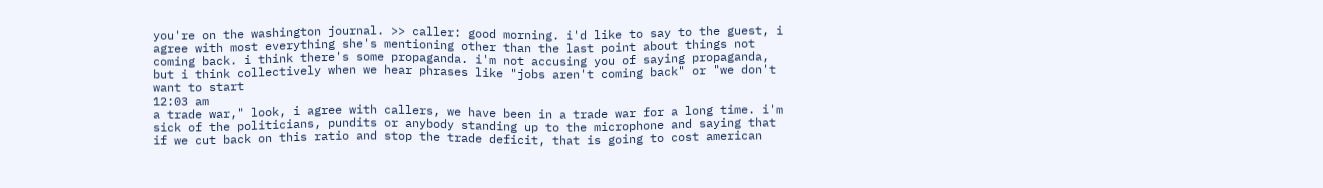you're on the washington journal. >> caller: good morning. i'd like to say to the guest, i agree with most everything she's mentioning other than the last point about things not coming back. i think there's some propaganda. i'm not accusing you of saying propaganda, but i think collectively when we hear phrases like "jobs aren't coming back" or "we don't want to start
12:03 am
a trade war," look, i agree with callers, we have been in a trade war for a long time. i'm sick of the politicians, pundits or anybody standing up to the microphone and saying that if we cut back on this ratio and stop the trade deficit, that is going to cost american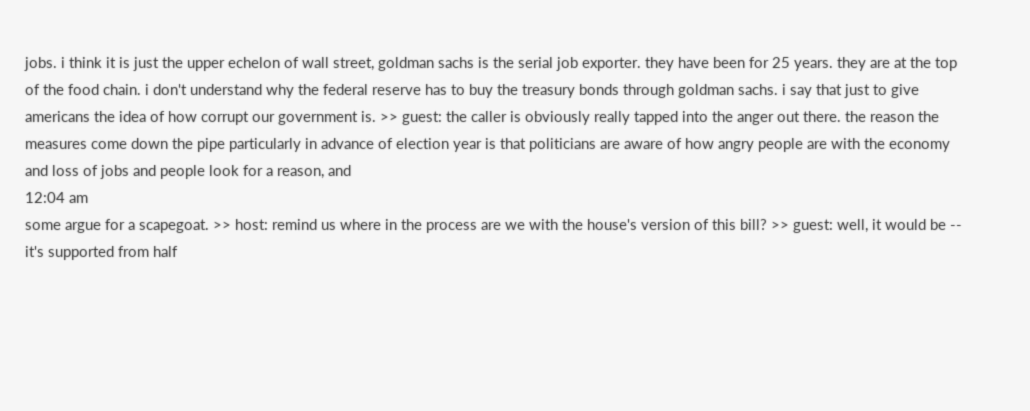jobs. i think it is just the upper echelon of wall street, goldman sachs is the serial job exporter. they have been for 25 years. they are at the top of the food chain. i don't understand why the federal reserve has to buy the treasury bonds through goldman sachs. i say that just to give americans the idea of how corrupt our government is. >> guest: the caller is obviously really tapped into the anger out there. the reason the measures come down the pipe particularly in advance of election year is that politicians are aware of how angry people are with the economy and loss of jobs and people look for a reason, and
12:04 am
some argue for a scapegoat. >> host: remind us where in the process are we with the house's version of this bill? >> guest: well, it would be -- it's supported from half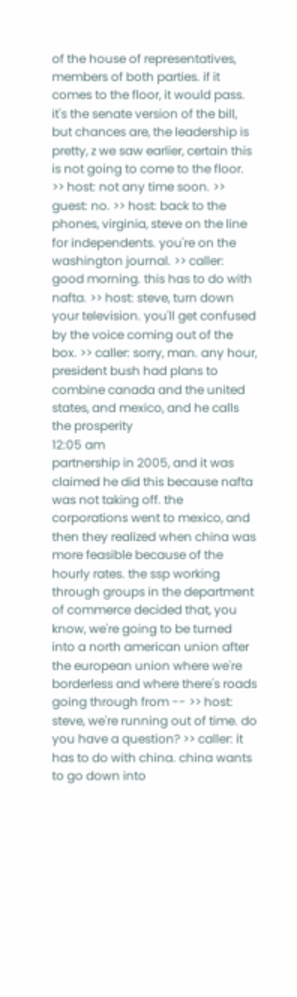of the house of representatives, members of both parties. if it comes to the floor, it would pass. it's the senate version of the bill, but chances are, the leadership is pretty, z we saw earlier, certain this is not going to come to the floor. >> host: not any time soon. >> guest: no. >> host: back to the phones, virginia, steve on the line for independents. you're on the washington journal. >> caller: good morning. this has to do with nafta. >> host: steve, turn down your television. you'll get confused by the voice coming out of the box. >> caller: sorry, man. any hour, president bush had plans to combine canada and the united states, and mexico, and he calls the prosperity
12:05 am
partnership in 2005, and it was claimed he did this because nafta was not taking off. the corporations went to mexico, and then they realized when china was more feasible because of the hourly rates. the ssp working through groups in the department of commerce decided that, you know, we're going to be turned into a north american union after the european union where we're borderless and where there's roads going through from -- >> host: steve, we're running out of time. do you have a question? >> caller: it has to do with china. china wants to go down into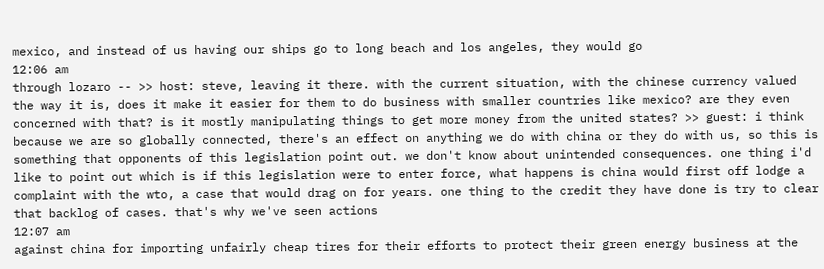mexico, and instead of us having our ships go to long beach and los angeles, they would go
12:06 am
through lozaro -- >> host: steve, leaving it there. with the current situation, with the chinese currency valued the way it is, does it make it easier for them to do business with smaller countries like mexico? are they even concerned with that? is it mostly manipulating things to get more money from the united states? >> guest: i think because we are so globally connected, there's an effect on anything we do with china or they do with us, so this is something that opponents of this legislation point out. we don't know about unintended consequences. one thing i'd like to point out which is if this legislation were to enter force, what happens is china would first off lodge a complaint with the wto, a case that would drag on for years. one thing to the credit they have done is try to clear that backlog of cases. that's why we've seen actions
12:07 am
against china for importing unfairly cheap tires for their efforts to protect their green energy business at the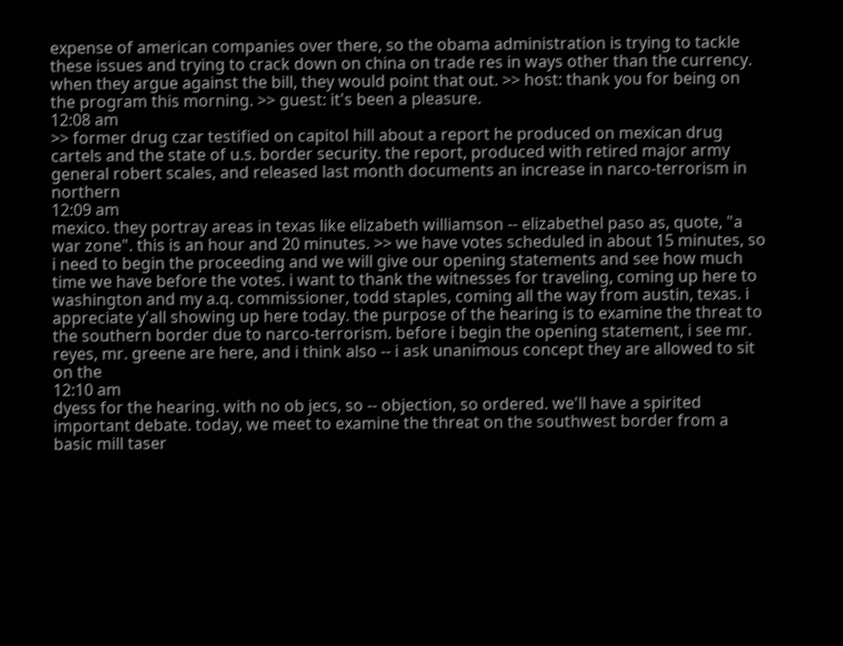expense of american companies over there, so the obama administration is trying to tackle these issues and trying to crack down on china on trade res in ways other than the currency. when they argue against the bill, they would point that out. >> host: thank you for being on the program this morning. >> guest: it's been a pleasure.
12:08 am
>> former drug czar testified on capitol hill about a report he produced on mexican drug cartels and the state of u.s. border security. the report, produced with retired major army general robert scales, and released last month documents an increase in narco-terrorism in northern
12:09 am
mexico. they portray areas in texas like elizabeth williamson -- elizabethel paso as, quote, "a war zone". this is an hour and 20 minutes. >> we have votes scheduled in about 15 minutes, so i need to begin the proceeding and we will give our opening statements and see how much time we have before the votes. i want to thank the witnesses for traveling, coming up here to washington and my a.q. commissioner, todd staples, coming all the way from austin, texas. i appreciate y'all showing up here today. the purpose of the hearing is to examine the threat to the southern border due to narco-terrorism. before i begin the opening statement, i see mr. reyes, mr. greene are here, and i think also -- i ask unanimous concept they are allowed to sit on the
12:10 am
dyess for the hearing. with no ob jecs, so -- objection, so ordered. we'll have a spirited important debate. today, we meet to examine the threat on the southwest border from a basic mill taser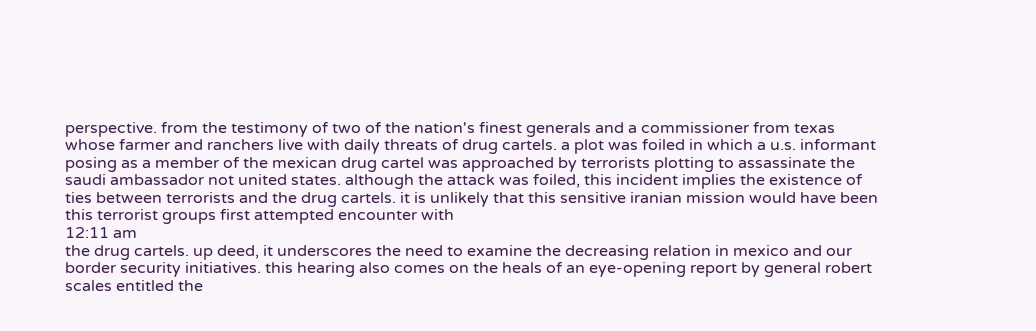perspective. from the testimony of two of the nation's finest generals and a commissioner from texas whose farmer and ranchers live with daily threats of drug cartels. a plot was foiled in which a u.s. informant posing as a member of the mexican drug cartel was approached by terrorists plotting to assassinate the saudi ambassador not united states. although the attack was foiled, this incident implies the existence of ties between terrorists and the drug cartels. it is unlikely that this sensitive iranian mission would have been this terrorist groups first attempted encounter with
12:11 am
the drug cartels. up deed, it underscores the need to examine the decreasing relation in mexico and our border security initiatives. this hearing also comes on the heals of an eye-opening report by general robert scales entitled the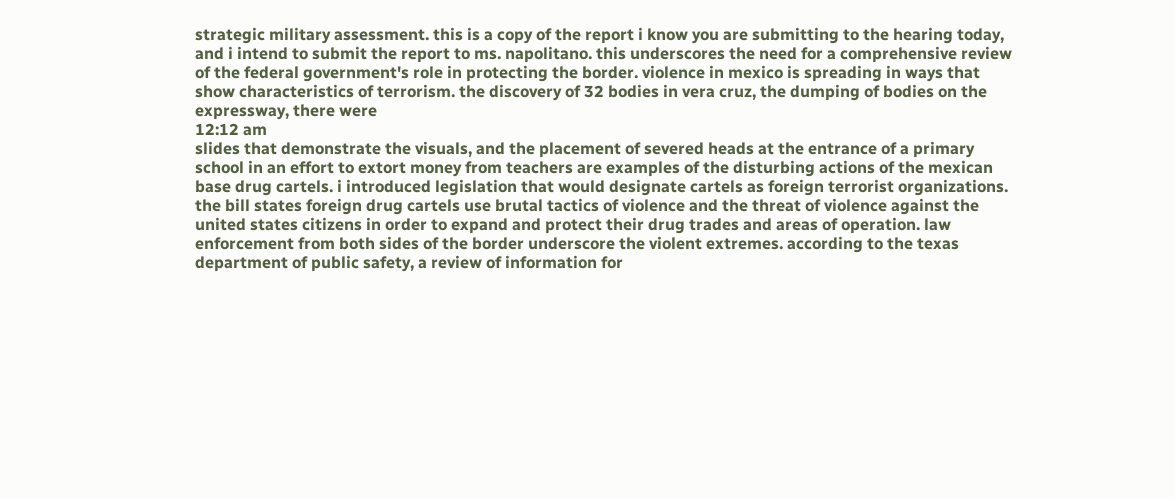strategic military assessment. this is a copy of the report i know you are submitting to the hearing today, and i intend to submit the report to ms. napolitano. this underscores the need for a comprehensive review of the federal government's role in protecting the border. violence in mexico is spreading in ways that show characteristics of terrorism. the discovery of 32 bodies in vera cruz, the dumping of bodies on the expressway, there were
12:12 am
slides that demonstrate the visuals, and the placement of severed heads at the entrance of a primary school in an effort to extort money from teachers are examples of the disturbing actions of the mexican base drug cartels. i introduced legislation that would designate cartels as foreign terrorist organizations. the bill states foreign drug cartels use brutal tactics of violence and the threat of violence against the united states citizens in order to expand and protect their drug trades and areas of operation. law enforcement from both sides of the border underscore the violent extremes. according to the texas department of public safety, a review of information for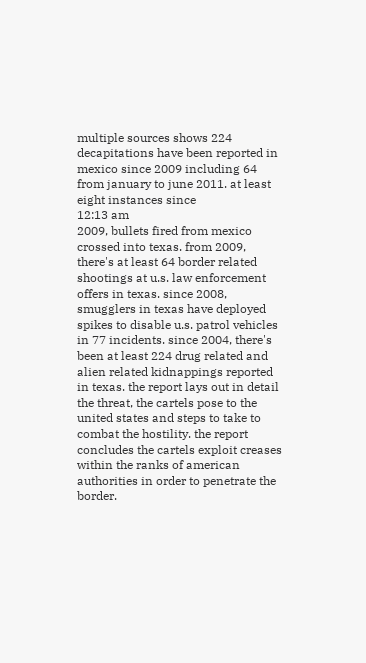multiple sources shows 224 decapitations have been reported in mexico since 2009 including 64 from january to june 2011. at least eight instances since
12:13 am
2009, bullets fired from mexico crossed into texas. from 2009, there's at least 64 border related shootings at u.s. law enforcement offers in texas. since 2008, smugglers in texas have deployed spikes to disable u.s. patrol vehicles in 77 incidents. since 2004, there's been at least 224 drug related and alien related kidnappings reported in texas. the report lays out in detail the threat, the cartels pose to the united states and steps to take to combat the hostility. the report concludes the cartels exploit creases within the ranks of american authorities in order to penetrate the border.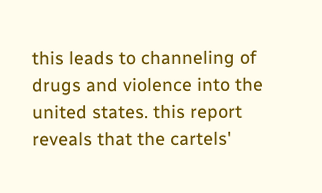this leads to channeling of drugs and violence into the united states. this report reveals that the cartels'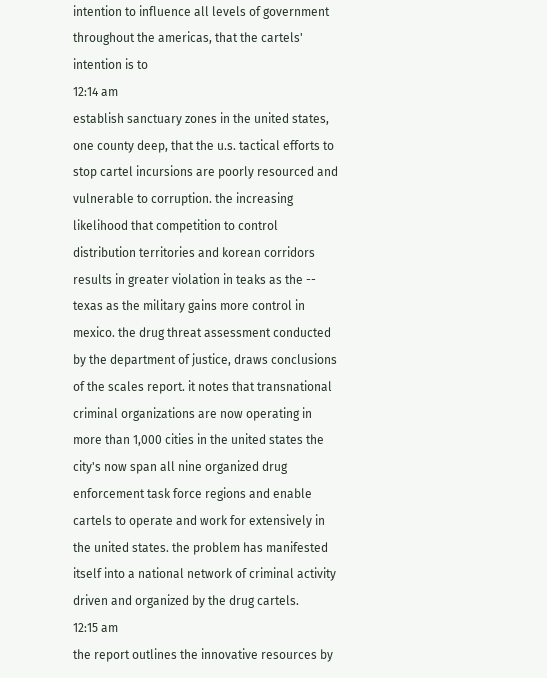intention to influence all levels of government throughout the americas, that the cartels' intention is to
12:14 am
establish sanctuary zones in the united states, one county deep, that the u.s. tactical efforts to stop cartel incursions are poorly resourced and vulnerable to corruption. the increasing likelihood that competition to control distribution territories and korean corridors results in greater violation in teaks as the -- texas as the military gains more control in mexico. the drug threat assessment conducted by the department of justice, draws conclusions of the scales report. it notes that transnational criminal organizations are now operating in more than 1,000 cities in the united states the city's now span all nine organized drug enforcement task force regions and enable cartels to operate and work for extensively in the united states. the problem has manifested itself into a national network of criminal activity driven and organized by the drug cartels.
12:15 am
the report outlines the innovative resources by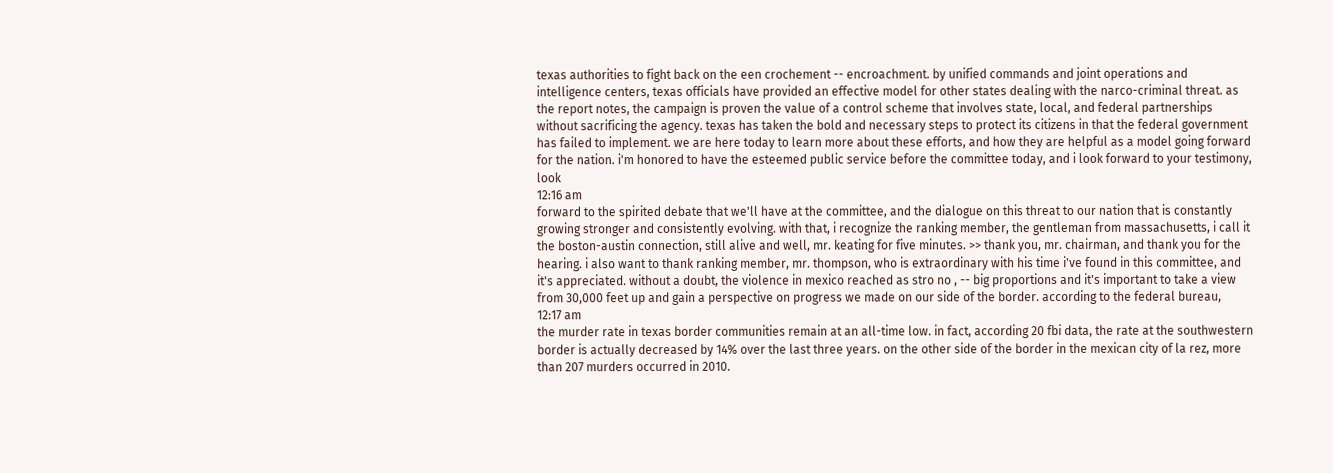texas authorities to fight back on the een crochement -- encroachment. by unified commands and joint operations and intelligence centers, texas officials have provided an effective model for other states dealing with the narco-criminal threat. as the report notes, the campaign is proven the value of a control scheme that involves state, local, and federal partnerships without sacrificing the agency. texas has taken the bold and necessary steps to protect its citizens in that the federal government has failed to implement. we are here today to learn more about these efforts, and how they are helpful as a model going forward for the nation. i'm honored to have the esteemed public service before the committee today, and i look forward to your testimony, look
12:16 am
forward to the spirited debate that we'll have at the committee, and the dialogue on this threat to our nation that is constantly growing stronger and consistently evolving. with that, i recognize the ranking member, the gentleman from massachusetts, i call it the boston-austin connection, still alive and well, mr. keating for five minutes. >> thank you, mr. chairman, and thank you for the hearing. i also want to thank ranking member, mr. thompson, who is extraordinary with his time i've found in this committee, and it's appreciated. without a doubt, the violence in mexico reached as stro no , -- big proportions and it's important to take a view from 30,000 feet up and gain a perspective on progress we made on our side of the border. according to the federal bureau,
12:17 am
the murder rate in texas border communities remain at an all-time low. in fact, according 20 fbi data, the rate at the southwestern border is actually decreased by 14% over the last three years. on the other side of the border in the mexican city of la rez, more than 207 murders occurred in 2010.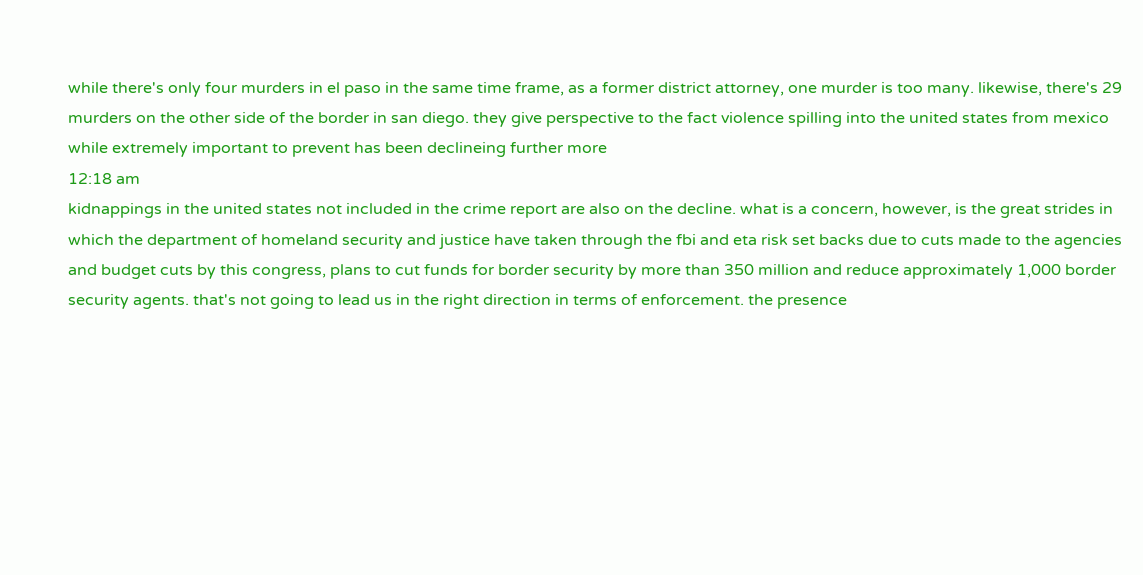while there's only four murders in el paso in the same time frame, as a former district attorney, one murder is too many. likewise, there's 29 murders on the other side of the border in san diego. they give perspective to the fact violence spilling into the united states from mexico while extremely important to prevent has been declineing further more
12:18 am
kidnappings in the united states not included in the crime report are also on the decline. what is a concern, however, is the great strides in which the department of homeland security and justice have taken through the fbi and eta risk set backs due to cuts made to the agencies and budget cuts by this congress, plans to cut funds for border security by more than 350 million and reduce approximately 1,000 border security agents. that's not going to lead us in the right direction in terms of enforcement. the presence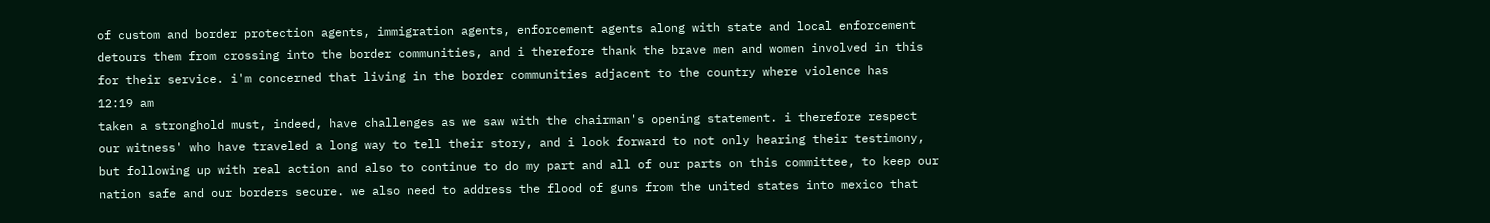of custom and border protection agents, immigration agents, enforcement agents along with state and local enforcement detours them from crossing into the border communities, and i therefore thank the brave men and women involved in this for their service. i'm concerned that living in the border communities adjacent to the country where violence has
12:19 am
taken a stronghold must, indeed, have challenges as we saw with the chairman's opening statement. i therefore respect our witness' who have traveled a long way to tell their story, and i look forward to not only hearing their testimony, but following up with real action and also to continue to do my part and all of our parts on this committee, to keep our nation safe and our borders secure. we also need to address the flood of guns from the united states into mexico that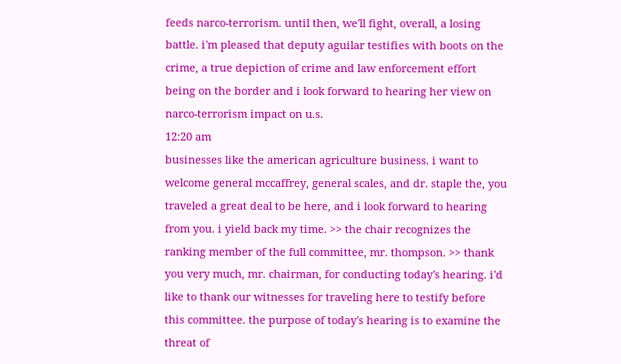feeds narco-terrorism. until then, we'll fight, overall, a losing battle. i'm pleased that deputy aguilar testifies with boots on the crime, a true depiction of crime and law enforcement effort being on the border and i look forward to hearing her view on narco-terrorism impact on u.s.
12:20 am
businesses like the american agriculture business. i want to welcome general mccaffrey, general scales, and dr. staple the, you traveled a great deal to be here, and i look forward to hearing from you. i yield back my time. >> the chair recognizes the ranking member of the full committee, mr. thompson. >> thank you very much, mr. chairman, for conducting today's hearing. i'd like to thank our witnesses for traveling here to testify before this committee. the purpose of today's hearing is to examine the threat of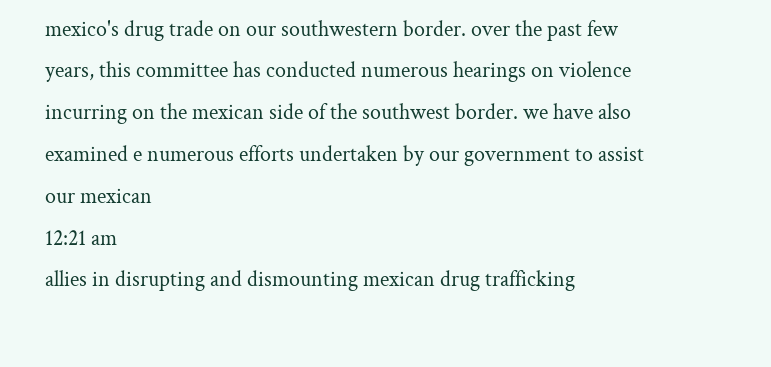mexico's drug trade on our southwestern border. over the past few years, this committee has conducted numerous hearings on violence incurring on the mexican side of the southwest border. we have also examined e numerous efforts undertaken by our government to assist our mexican
12:21 am
allies in disrupting and dismounting mexican drug trafficking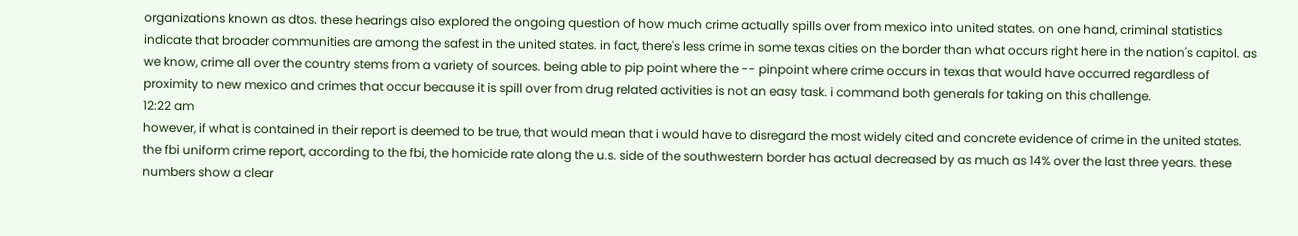organizations known as dtos. these hearings also explored the ongoing question of how much crime actually spills over from mexico into united states. on one hand, criminal statistics indicate that broader communities are among the safest in the united states. in fact, there's less crime in some texas cities on the border than what occurs right here in the nation's capitol. as we know, crime all over the country stems from a variety of sources. being able to pip point where the -- pinpoint where crime occurs in texas that would have occurred regardless of proximity to new mexico and crimes that occur because it is spill over from drug related activities is not an easy task. i command both generals for taking on this challenge.
12:22 am
however, if what is contained in their report is deemed to be true, that would mean that i would have to disregard the most widely cited and concrete evidence of crime in the united states. the fbi uniform crime report, according to the fbi, the homicide rate along the u.s. side of the southwestern border has actual decreased by as much as 14% over the last three years. these numbers show a clear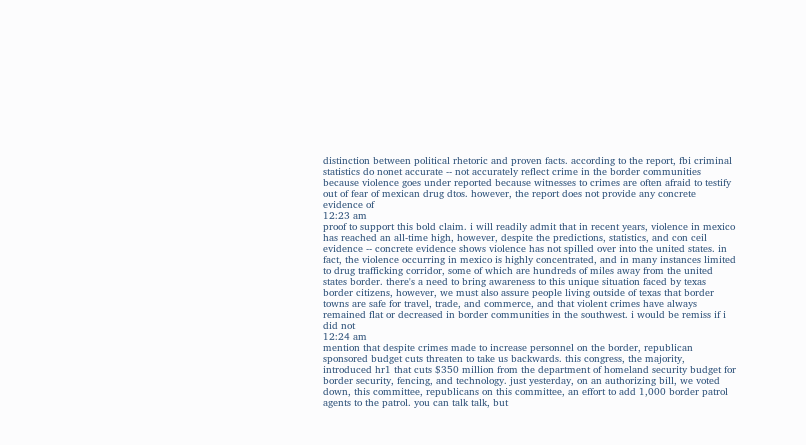distinction between political rhetoric and proven facts. according to the report, fbi criminal statistics do nonet accurate -- not accurately reflect crime in the border communities because violence goes under reported because witnesses to crimes are often afraid to testify out of fear of mexican drug dtos. however, the report does not provide any concrete evidence of
12:23 am
proof to support this bold claim. i will readily admit that in recent years, violence in mexico has reached an all-time high, however, despite the predictions, statistics, and con ceil evidence -- concrete evidence shows violence has not spilled over into the united states. in fact, the violence occurring in mexico is highly concentrated, and in many instances limited to drug trafficking corridor, some of which are hundreds of miles away from the united states border. there's a need to bring awareness to this unique situation faced by texas border citizens, however, we must also assure people living outside of texas that border towns are safe for travel, trade, and commerce, and that violent crimes have always remained flat or decreased in border communities in the southwest. i would be remiss if i did not
12:24 am
mention that despite crimes made to increase personnel on the border, republican sponsored budget cuts threaten to take us backwards. this congress, the majority, introduced hr1 that cuts $350 million from the department of homeland security budget for border security, fencing, and technology. just yesterday, on an authorizing bill, we voted down, this committee, republicans on this committee, an effort to add 1,000 border patrol agents to the patrol. you can talk talk, but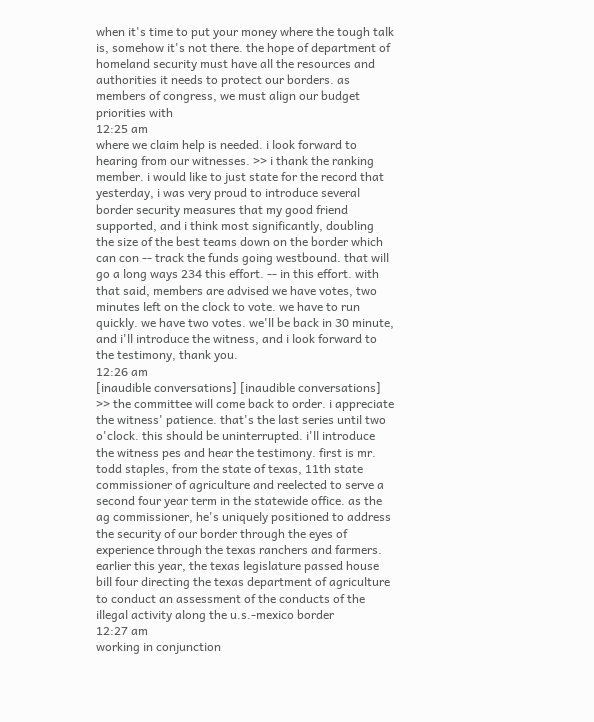when it's time to put your money where the tough talk is, somehow it's not there. the hope of department of homeland security must have all the resources and authorities it needs to protect our borders. as members of congress, we must align our budget priorities with
12:25 am
where we claim help is needed. i look forward to hearing from our witnesses. >> i thank the ranking member. i would like to just state for the record that yesterday, i was very proud to introduce several border security measures that my good friend supported, and i think most significantly, doubling the size of the best teams down on the border which can con -- track the funds going westbound. that will go a long ways 234 this effort. -- in this effort. with that said, members are advised we have votes, two minutes left on the clock to vote. we have to run quickly. we have two votes. we'll be back in 30 minute, and i'll introduce the witness, and i look forward to the testimony, thank you.
12:26 am
[inaudible conversations] [inaudible conversations] >> the committee will come back to order. i appreciate the witness' patience. that's the last series until two o'clock. this should be uninterrupted. i'll introduce the witness pes and hear the testimony. first is mr. todd staples, from the state of texas, 11th state commissioner of agriculture and reelected to serve a second four year term in the statewide office. as the ag commissioner, he's uniquely positioned to address the security of our border through the eyes of experience through the texas ranchers and farmers. earlier this year, the texas legislature passed house bill four directing the texas department of agriculture to conduct an assessment of the conducts of the illegal activity along the u.s.-mexico border
12:27 am
working in conjunction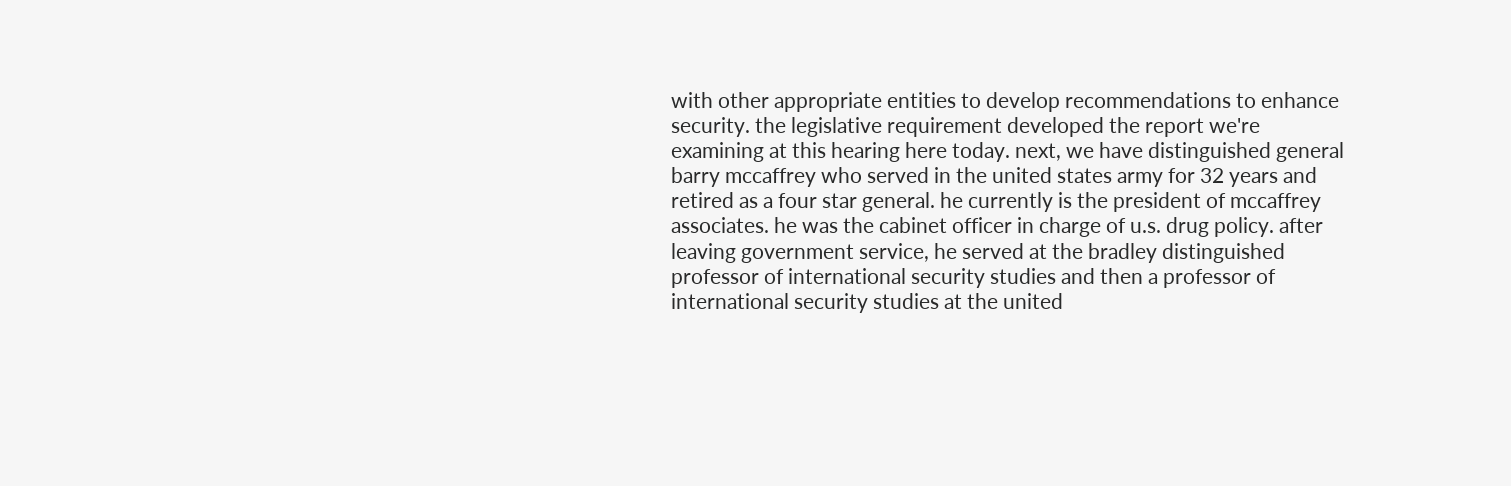with other appropriate entities to develop recommendations to enhance security. the legislative requirement developed the report we're examining at this hearing here today. next, we have distinguished general barry mccaffrey who served in the united states army for 32 years and retired as a four star general. he currently is the president of mccaffrey associates. he was the cabinet officer in charge of u.s. drug policy. after leaving government service, he served at the bradley distinguished professor of international security studies and then a professor of international security studies at the united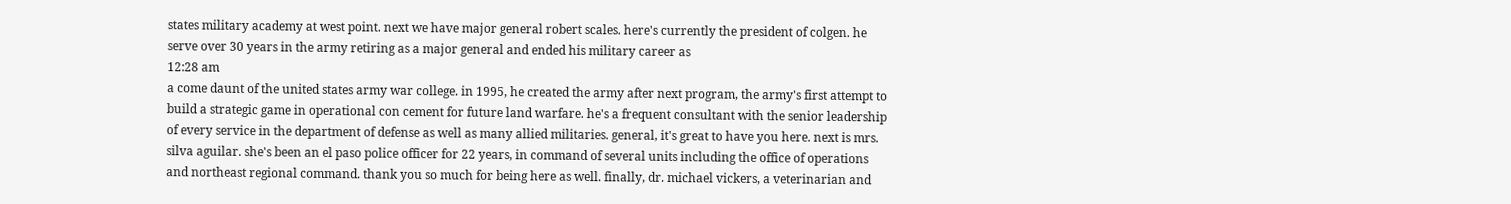states military academy at west point. next we have major general robert scales. here's currently the president of colgen. he serve over 30 years in the army retiring as a major general and ended his military career as
12:28 am
a come daunt of the united states army war college. in 1995, he created the army after next program, the army's first attempt to build a strategic game in operational con cement for future land warfare. he's a frequent consultant with the senior leadership of every service in the department of defense as well as many allied militaries. general, it's great to have you here. next is mrs. silva aguilar. she's been an el paso police officer for 22 years, in command of several units including the office of operations and northeast regional command. thank you so much for being here as well. finally, dr. michael vickers, a veterinarian and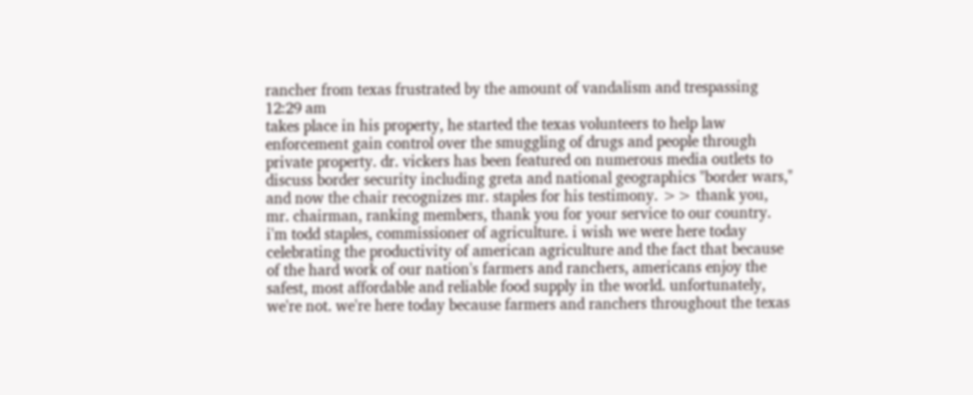rancher from texas frustrated by the amount of vandalism and trespassing
12:29 am
takes place in his property, he started the texas volunteers to help law enforcement gain control over the smuggling of drugs and people through private property. dr. vickers has been featured on numerous media outlets to discuss border security including greta and national geographics "border wars," and now the chair recognizes mr. staples for his testimony. >> thank you, mr. chairman, ranking members, thank you for your service to our country. i'm todd staples, commissioner of agriculture. i wish we were here today celebrating the productivity of american agriculture and the fact that because of the hard work of our nation's farmers and ranchers, americans enjoy the safest, most affordable and reliable food supply in the world. unfortunately, we're not. we're here today because farmers and ranchers throughout the texas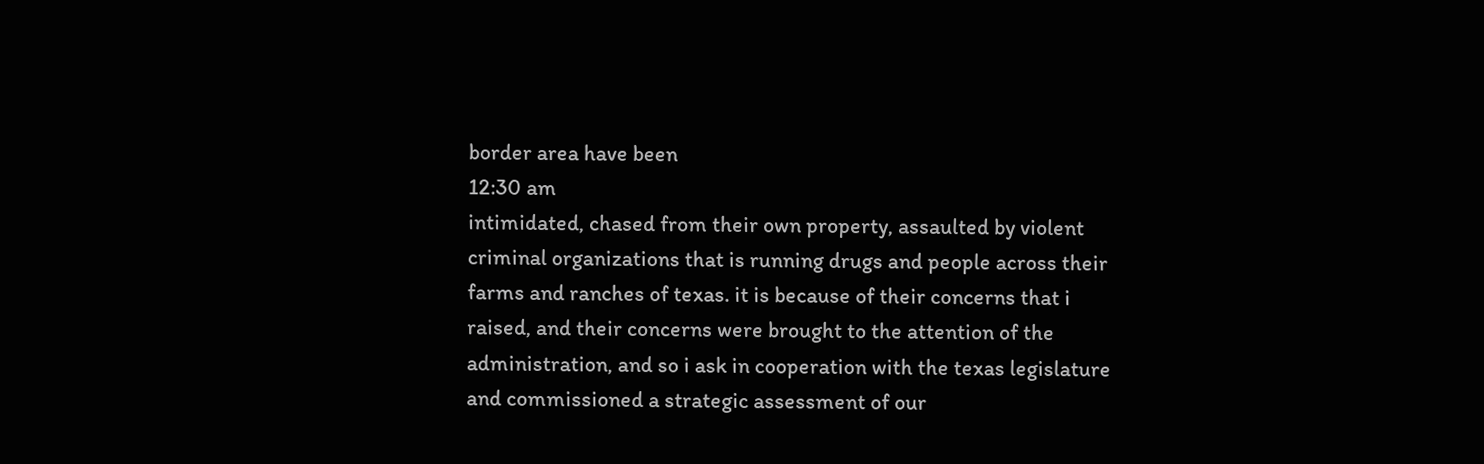border area have been
12:30 am
intimidated, chased from their own property, assaulted by violent criminal organizations that is running drugs and people across their farms and ranches of texas. it is because of their concerns that i raised, and their concerns were brought to the attention of the administration, and so i ask in cooperation with the texas legislature and commissioned a strategic assessment of our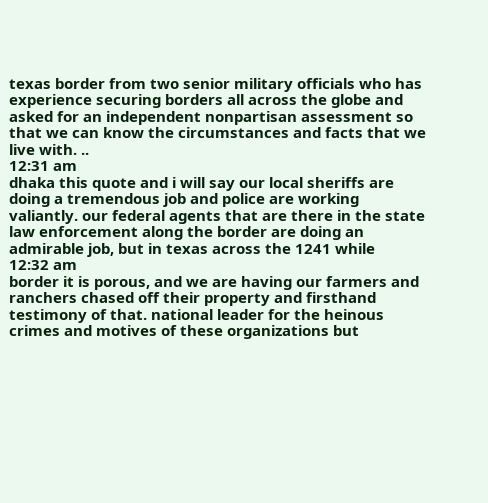texas border from two senior military officials who has experience securing borders all across the globe and asked for an independent nonpartisan assessment so that we can know the circumstances and facts that we live with. ..
12:31 am
dhaka this quote and i will say our local sheriffs are doing a tremendous job and police are working valiantly. our federal agents that are there in the state law enforcement along the border are doing an admirable job, but in texas across the 1241 while
12:32 am
border it is porous, and we are having our farmers and ranchers chased off their property and firsthand testimony of that. national leader for the heinous crimes and motives of these organizations but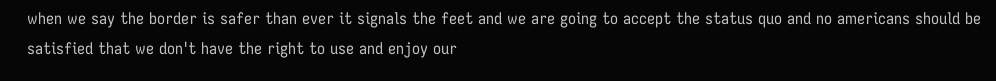when we say the border is safer than ever it signals the feet and we are going to accept the status quo and no americans should be satisfied that we don't have the right to use and enjoy our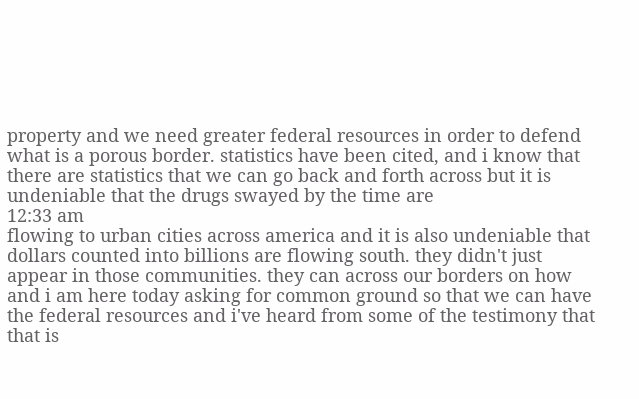property and we need greater federal resources in order to defend what is a porous border. statistics have been cited, and i know that there are statistics that we can go back and forth across but it is undeniable that the drugs swayed by the time are
12:33 am
flowing to urban cities across america and it is also undeniable that dollars counted into billions are flowing south. they didn't just appear in those communities. they can across our borders on how and i am here today asking for common ground so that we can have the federal resources and i've heard from some of the testimony that that is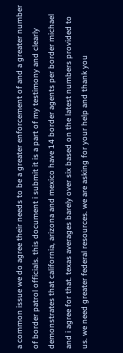a common issue we do agree their needs to be a greater enforcement of and a greater number of border patrol officials. this document i submit it is a part of my testimony and clearly demonstrates that california, arizona and mexico have 14 border agents per border michael and i agree for that. texas averages barely over six based on the latest numbers provided to us. we need greater federal resources. we are asking for your help and thank you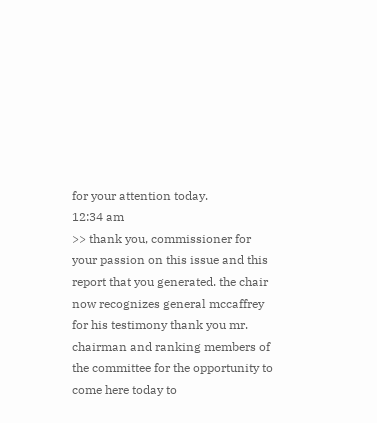for your attention today.
12:34 am
>> thank you, commissioner for your passion on this issue and this report that you generated. the chair now recognizes general mccaffrey for his testimony thank you mr. chairman and ranking members of the committee for the opportunity to come here today to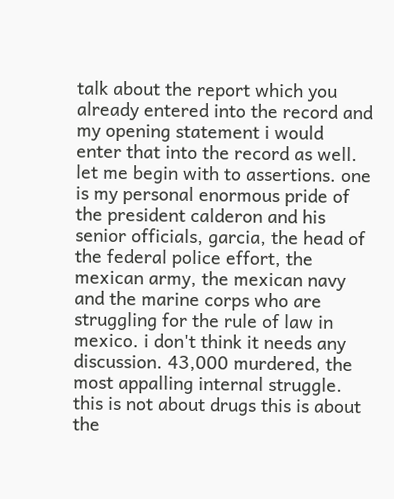talk about the report which you already entered into the record and my opening statement i would enter that into the record as well. let me begin with to assertions. one is my personal enormous pride of the president calderon and his senior officials, garcia, the head of the federal police effort, the mexican army, the mexican navy and the marine corps who are struggling for the rule of law in mexico. i don't think it needs any discussion. 43,000 murdered, the most appalling internal struggle. this is not about drugs this is about the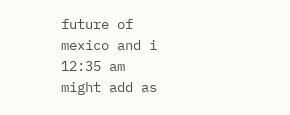future of mexico and i
12:35 am
might add as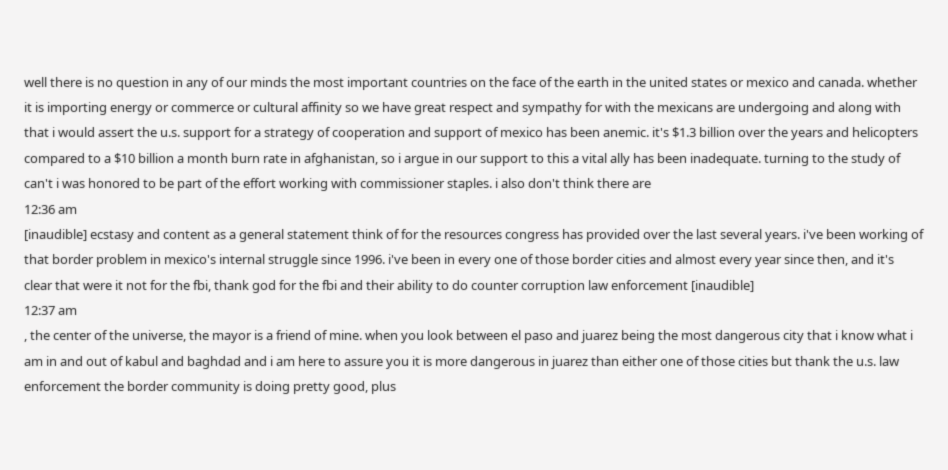well there is no question in any of our minds the most important countries on the face of the earth in the united states or mexico and canada. whether it is importing energy or commerce or cultural affinity so we have great respect and sympathy for with the mexicans are undergoing and along with that i would assert the u.s. support for a strategy of cooperation and support of mexico has been anemic. it's $1.3 billion over the years and helicopters compared to a $10 billion a month burn rate in afghanistan, so i argue in our support to this a vital ally has been inadequate. turning to the study of can't i was honored to be part of the effort working with commissioner staples. i also don't think there are
12:36 am
[inaudible] ecstasy and content as a general statement think of for the resources congress has provided over the last several years. i've been working of that border problem in mexico's internal struggle since 1996. i've been in every one of those border cities and almost every year since then, and it's clear that were it not for the fbi, thank god for the fbi and their ability to do counter corruption law enforcement [inaudible]
12:37 am
, the center of the universe, the mayor is a friend of mine. when you look between el paso and juarez being the most dangerous city that i know what i am in and out of kabul and baghdad and i am here to assure you it is more dangerous in juarez than either one of those cities but thank the u.s. law enforcement the border community is doing pretty good, plus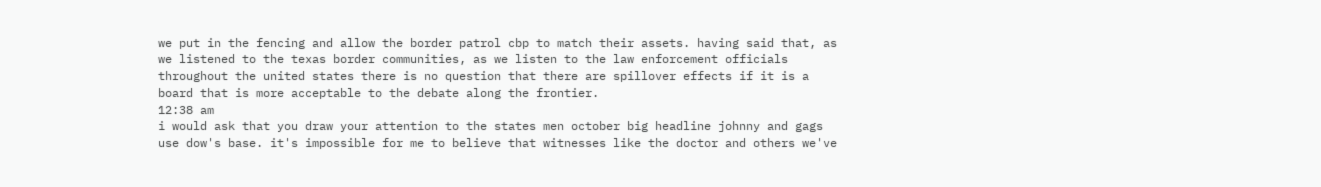we put in the fencing and allow the border patrol cbp to match their assets. having said that, as we listened to the texas border communities, as we listen to the law enforcement officials throughout the united states there is no question that there are spillover effects if it is a board that is more acceptable to the debate along the frontier.
12:38 am
i would ask that you draw your attention to the states men october big headline johnny and gags use dow's base. it's impossible for me to believe that witnesses like the doctor and others we've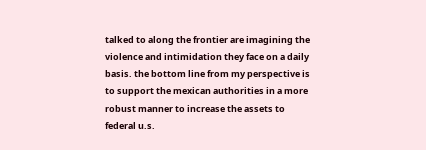talked to along the frontier are imagining the violence and intimidation they face on a daily basis. the bottom line from my perspective is to support the mexican authorities in a more robust manner to increase the assets to federal u.s.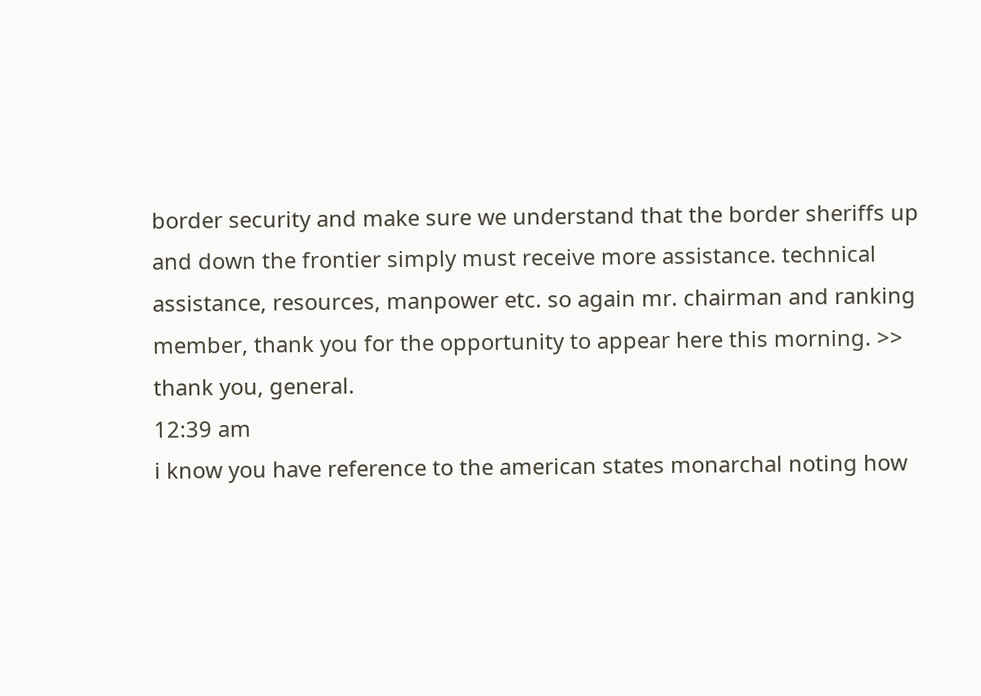border security and make sure we understand that the border sheriffs up and down the frontier simply must receive more assistance. technical assistance, resources, manpower etc. so again mr. chairman and ranking member, thank you for the opportunity to appear here this morning. >> thank you, general.
12:39 am
i know you have reference to the american states monarchal noting how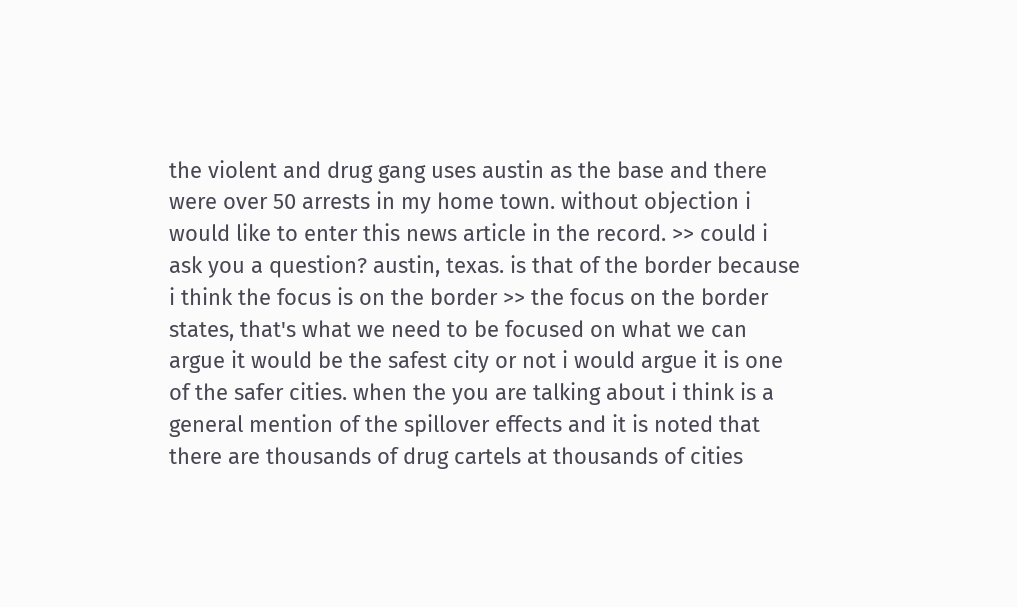the violent and drug gang uses austin as the base and there were over 50 arrests in my home town. without objection i would like to enter this news article in the record. >> could i ask you a question? austin, texas. is that of the border because i think the focus is on the border >> the focus on the border states, that's what we need to be focused on what we can argue it would be the safest city or not i would argue it is one of the safer cities. when the you are talking about i think is a general mention of the spillover effects and it is noted that there are thousands of drug cartels at thousands of cities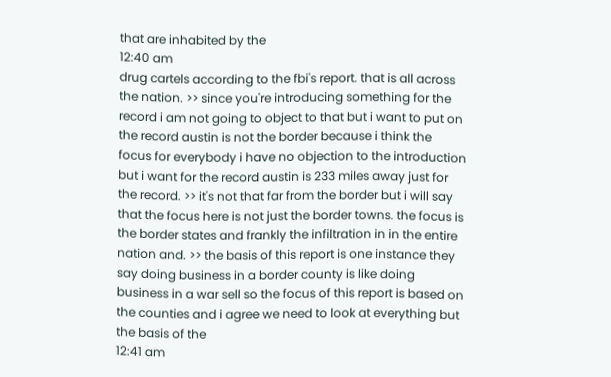that are inhabited by the
12:40 am
drug cartels according to the fbi's report. that is all across the nation. >> since you're introducing something for the record i am not going to object to that but i want to put on the record austin is not the border because i think the focus for everybody i have no objection to the introduction but i want for the record austin is 233 miles away just for the record. >> it's not that far from the border but i will say that the focus here is not just the border towns. the focus is the border states and frankly the infiltration in in the entire nation and. >> the basis of this report is one instance they say doing business in a border county is like doing business in a war sell so the focus of this report is based on the counties and i agree we need to look at everything but the basis of the
12:41 am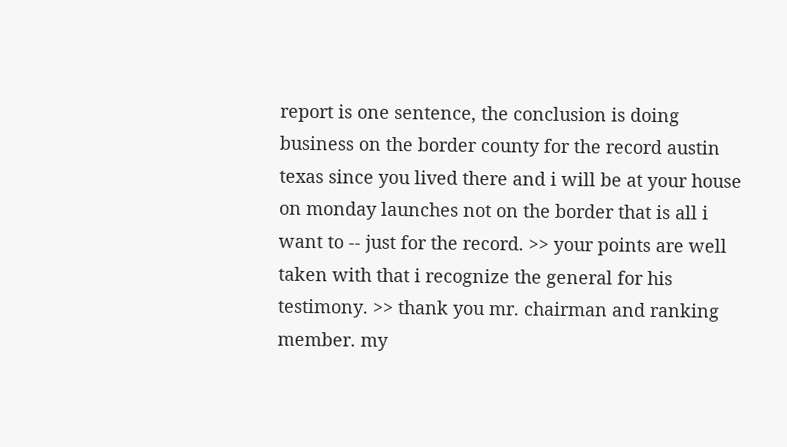report is one sentence, the conclusion is doing business on the border county for the record austin texas since you lived there and i will be at your house on monday launches not on the border that is all i want to -- just for the record. >> your points are well taken with that i recognize the general for his testimony. >> thank you mr. chairman and ranking member. my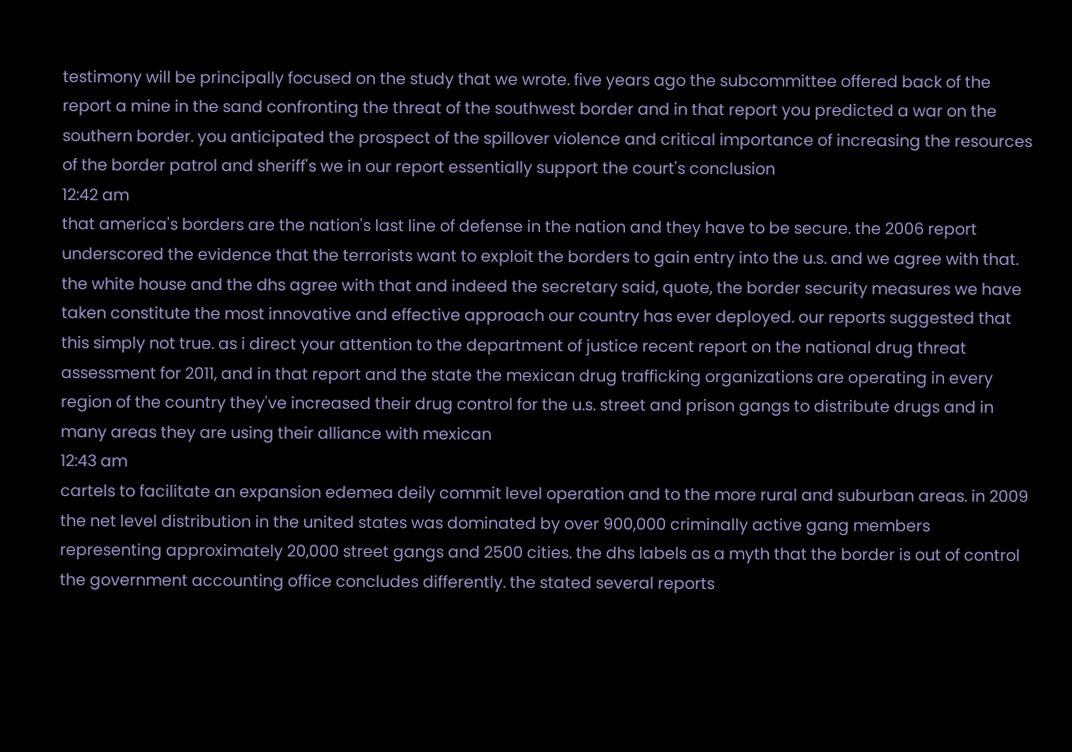testimony will be principally focused on the study that we wrote. five years ago the subcommittee offered back of the report a mine in the sand confronting the threat of the southwest border and in that report you predicted a war on the southern border. you anticipated the prospect of the spillover violence and critical importance of increasing the resources of the border patrol and sheriff's we in our report essentially support the court's conclusion
12:42 am
that america's borders are the nation's last line of defense in the nation and they have to be secure. the 2006 report underscored the evidence that the terrorists want to exploit the borders to gain entry into the u.s. and we agree with that. the white house and the dhs agree with that and indeed the secretary said, quote, the border security measures we have taken constitute the most innovative and effective approach our country has ever deployed. our reports suggested that this simply not true. as i direct your attention to the department of justice recent report on the national drug threat assessment for 2011, and in that report and the state the mexican drug trafficking organizations are operating in every region of the country they've increased their drug control for the u.s. street and prison gangs to distribute drugs and in many areas they are using their alliance with mexican
12:43 am
cartels to facilitate an expansion edemea deily commit level operation and to the more rural and suburban areas. in 2009 the net level distribution in the united states was dominated by over 900,000 criminally active gang members representing approximately 20,000 street gangs and 2500 cities. the dhs labels as a myth that the border is out of control the government accounting office concludes differently. the stated several reports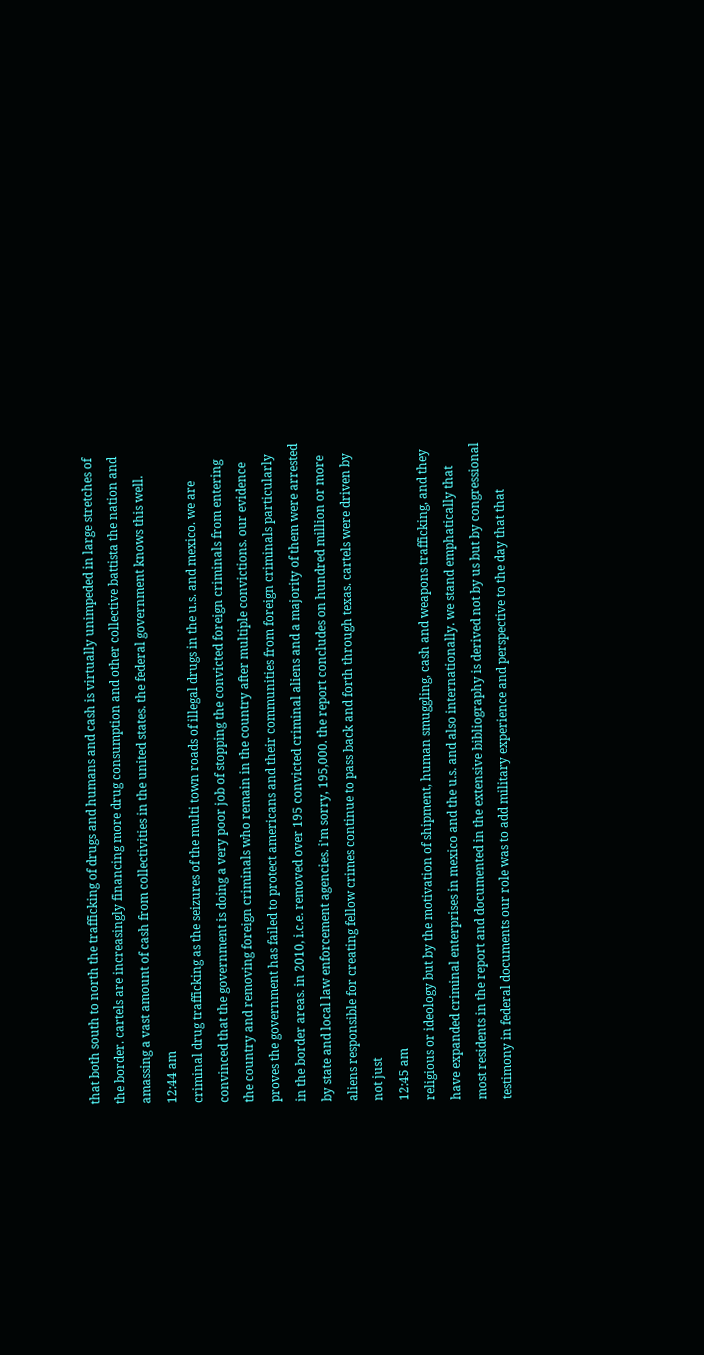that both south to north the trafficking of drugs and humans and cash is virtually unimpeded in large stretches of the border. cartels are increasingly financing more drug consumption and other collective battista the nation and amassing a vast amount of cash from collectivities in the united states. the federal government knows this well.
12:44 am
criminal drug trafficking as the seizures of the multi town roads of illegal drugs in the u.s. and mexico. we are convinced that the government is doing a very poor job of stopping the convicted foreign criminals from entering the country and removing foreign criminals who remain in the country after multiple convictions. our evidence proves the government has failed to protect americans and their communities from foreign criminals particularly in the border areas. in 2010, i.c.e. removed over 195 convicted criminal aliens and a majority of them were arrested by state and local law enforcement agencies. i'm sorry, 195,000. the report concludes on hundred million or more aliens responsible for creating fellow crimes continue to pass back and forth through texas. cartels were driven by not just
12:45 am
religious or ideology but by the motivation of shipment, human smuggling, cash and weapons trafficking, and they have expanded criminal enterprises in mexico and the u.s. and also internationally. we stand emphatically that most residents in the report and documented in the extensive bibliography is derived not by us but by congressional testimony in federal documents our role was to add military experience and perspective to the day that that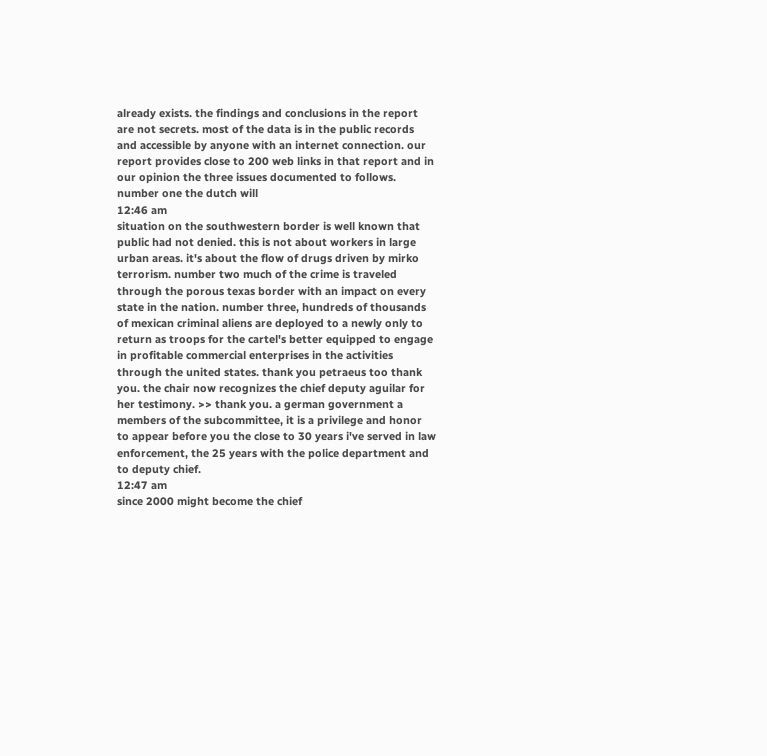already exists. the findings and conclusions in the report are not secrets. most of the data is in the public records and accessible by anyone with an internet connection. our report provides close to 200 web links in that report and in our opinion the three issues documented to follows. number one the dutch will
12:46 am
situation on the southwestern border is well known that public had not denied. this is not about workers in large urban areas. it's about the flow of drugs driven by mirko terrorism. number two much of the crime is traveled through the porous texas border with an impact on every state in the nation. number three, hundreds of thousands of mexican criminal aliens are deployed to a newly only to return as troops for the cartel's better equipped to engage in profitable commercial enterprises in the activities through the united states. thank you petraeus too thank you. the chair now recognizes the chief deputy aguilar for her testimony. >> thank you. a german government a members of the subcommittee, it is a privilege and honor to appear before you the close to 30 years i've served in law enforcement, the 25 years with the police department and to deputy chief.
12:47 am
since 2000 might become the chief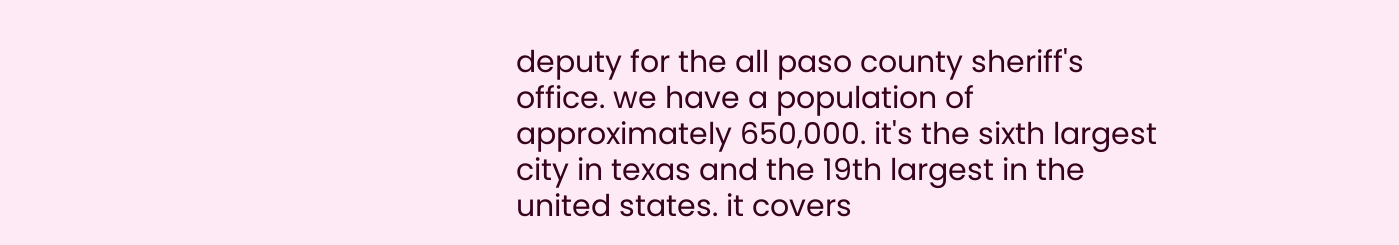deputy for the all paso county sheriff's office. we have a population of approximately 650,000. it's the sixth largest city in texas and the 19th largest in the united states. it covers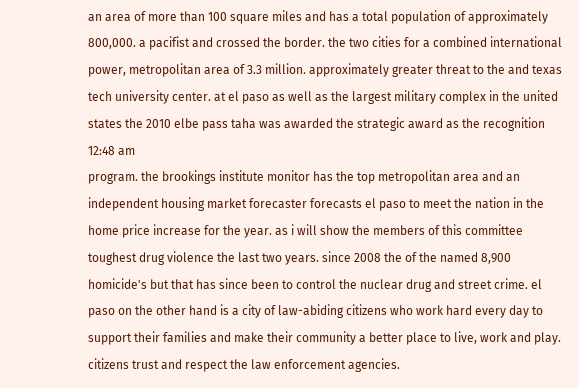an area of more than 100 square miles and has a total population of approximately 800,000. a pacifist and crossed the border. the two cities for a combined international power, metropolitan area of 3.3 million. approximately greater threat to the and texas tech university center. at el paso as well as the largest military complex in the united states the 2010 elbe pass taha was awarded the strategic award as the recognition
12:48 am
program. the brookings institute monitor has the top metropolitan area and an independent housing market forecaster forecasts el paso to meet the nation in the home price increase for the year. as i will show the members of this committee toughest drug violence the last two years. since 2008 the of the named 8,900 homicide's but that has since been to control the nuclear drug and street crime. el paso on the other hand is a city of law-abiding citizens who work hard every day to support their families and make their community a better place to live, work and play. citizens trust and respect the law enforcement agencies.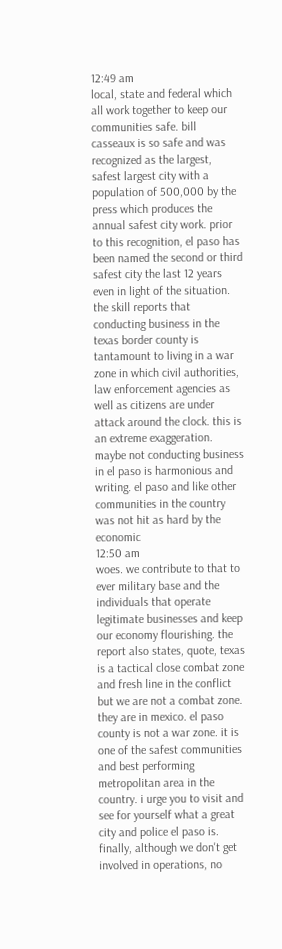12:49 am
local, state and federal which all work together to keep our communities safe. bill casseaux is so safe and was recognized as the largest, safest largest city with a population of 500,000 by the press which produces the annual safest city work. prior to this recognition, el paso has been named the second or third safest city the last 12 years even in light of the situation. the skill reports that conducting business in the texas border county is tantamount to living in a war zone in which civil authorities, law enforcement agencies as well as citizens are under attack around the clock. this is an extreme exaggeration. maybe not conducting business in el paso is harmonious and writing. el paso and like other communities in the country was not hit as hard by the economic
12:50 am
woes. we contribute to that to ever military base and the individuals that operate legitimate businesses and keep our economy flourishing. the report also states, quote, texas is a tactical close combat zone and fresh line in the conflict but we are not a combat zone. they are in mexico. el paso county is not a war zone. it is one of the safest communities and best performing metropolitan area in the country. i urge you to visit and see for yourself what a great city and police el paso is. finally, although we don't get involved in operations, no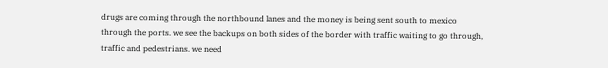drugs are coming through the northbound lanes and the money is being sent south to mexico through the ports. we see the backups on both sides of the border with traffic waiting to go through, traffic and pedestrians. we need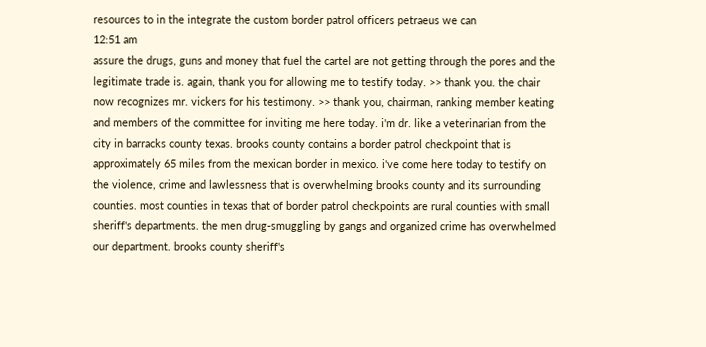resources to in the integrate the custom border patrol officers petraeus we can
12:51 am
assure the drugs, guns and money that fuel the cartel are not getting through the pores and the legitimate trade is. again, thank you for allowing me to testify today. >> thank you. the chair now recognizes mr. vickers for his testimony. >> thank you, chairman, ranking member keating and members of the committee for inviting me here today. i'm dr. like a veterinarian from the city in barracks county texas. brooks county contains a border patrol checkpoint that is approximately 65 miles from the mexican border in mexico. i've come here today to testify on the violence, crime and lawlessness that is overwhelming brooks county and its surrounding counties. most counties in texas that of border patrol checkpoints are rural counties with small sheriff's departments. the men drug-smuggling by gangs and organized crime has overwhelmed our department. brooks county sheriff's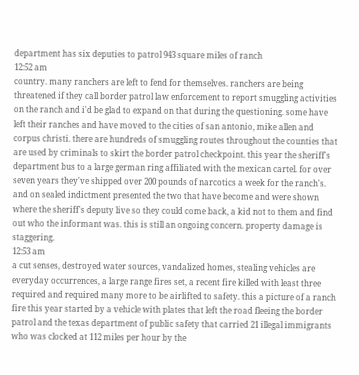department has six deputies to patrol 943 square miles of ranch
12:52 am
country. many ranchers are left to fend for themselves. ranchers are being threatened if they call border patrol law enforcement to report smuggling activities on the ranch and i'd be glad to expand on that during the questioning. some have left their ranches and have moved to the cities of san antonio, mike allen and corpus christi. there are hundreds of smuggling routes throughout the counties that are used by criminals to skirt the border patrol checkpoint. this year the sheriff's department bus to a large german ring affiliated with the mexican cartel. for over seven years they've shipped over 200 pounds of narcotics a week for the ranch's. and on sealed indictment presented the two that have become and were shown where the sheriff's deputy live so they could come back, a kid not to them and find out who the informant was. this is still an ongoing concern. property damage is staggering.
12:53 am
a cut senses, destroyed water sources, vandalized homes, stealing vehicles are everyday occurrences, a large range fires set, a recent fire killed with least three required and required many more to be airlifted to safety. this a picture of a ranch fire this year started by a vehicle with plates that left the road fleeing the border patrol and the texas department of public safety that carried 21 illegal immigrants who was clocked at 112 miles per hour by the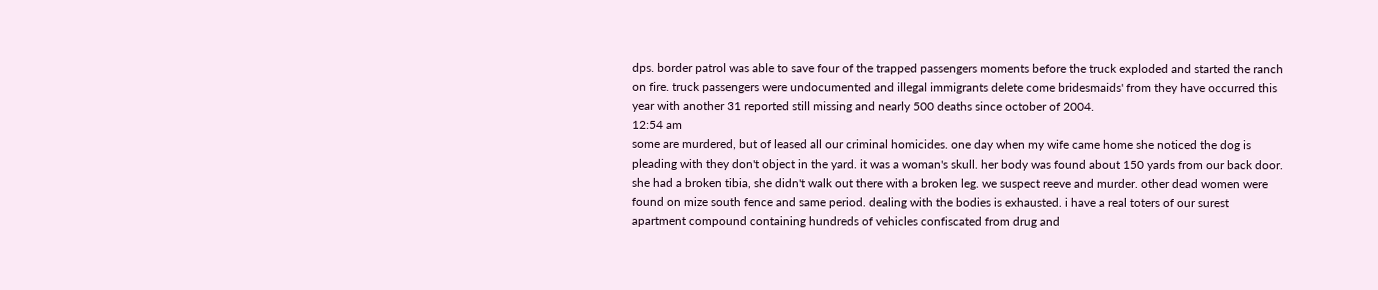dps. border patrol was able to save four of the trapped passengers moments before the truck exploded and started the ranch on fire. truck passengers were undocumented and illegal immigrants delete come bridesmaids' from they have occurred this year with another 31 reported still missing and nearly 500 deaths since october of 2004.
12:54 am
some are murdered, but of leased all our criminal homicides. one day when my wife came home she noticed the dog is pleading with they don't object in the yard. it was a woman's skull. her body was found about 150 yards from our back door. she had a broken tibia, she didn't walk out there with a broken leg. we suspect reeve and murder. other dead women were found on mize south fence and same period. dealing with the bodies is exhausted. i have a real toters of our surest apartment compound containing hundreds of vehicles confiscated from drug and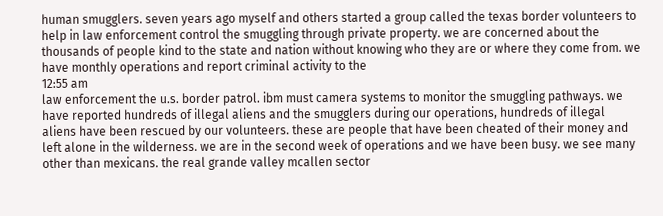human smugglers. seven years ago myself and others started a group called the texas border volunteers to help in law enforcement control the smuggling through private property. we are concerned about the thousands of people kind to the state and nation without knowing who they are or where they come from. we have monthly operations and report criminal activity to the
12:55 am
law enforcement the u.s. border patrol. ibm must camera systems to monitor the smuggling pathways. we have reported hundreds of illegal aliens and the smugglers during our operations, hundreds of illegal aliens have been rescued by our volunteers. these are people that have been cheated of their money and left alone in the wilderness. we are in the second week of operations and we have been busy. we see many other than mexicans. the real grande valley mcallen sector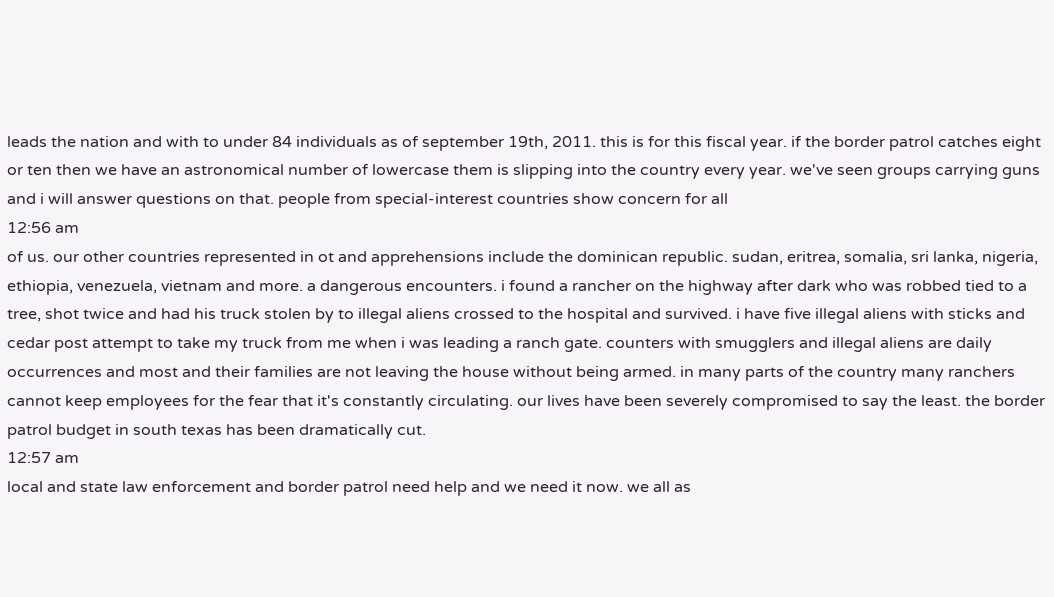leads the nation and with to under 84 individuals as of september 19th, 2011. this is for this fiscal year. if the border patrol catches eight or ten then we have an astronomical number of lowercase them is slipping into the country every year. we've seen groups carrying guns and i will answer questions on that. people from special-interest countries show concern for all
12:56 am
of us. our other countries represented in ot and apprehensions include the dominican republic. sudan, eritrea, somalia, sri lanka, nigeria, ethiopia, venezuela, vietnam and more. a dangerous encounters. i found a rancher on the highway after dark who was robbed tied to a tree, shot twice and had his truck stolen by to illegal aliens crossed to the hospital and survived. i have five illegal aliens with sticks and cedar post attempt to take my truck from me when i was leading a ranch gate. counters with smugglers and illegal aliens are daily occurrences and most and their families are not leaving the house without being armed. in many parts of the country many ranchers cannot keep employees for the fear that it's constantly circulating. our lives have been severely compromised to say the least. the border patrol budget in south texas has been dramatically cut.
12:57 am
local and state law enforcement and border patrol need help and we need it now. we all as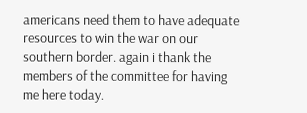americans need them to have adequate resources to win the war on our southern border. again i thank the members of the committee for having me here today.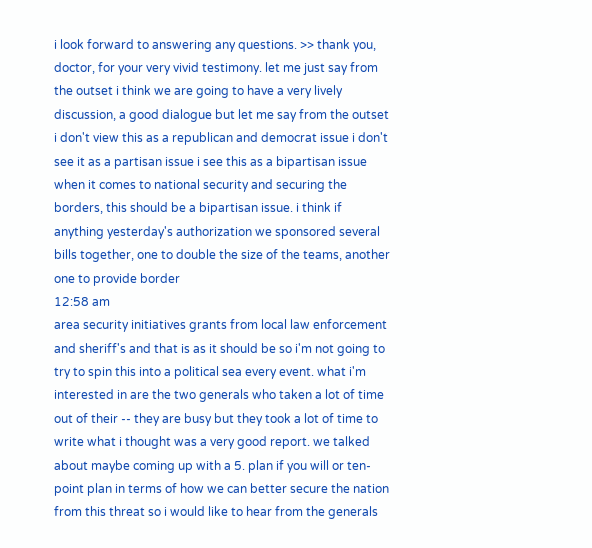i look forward to answering any questions. >> thank you, doctor, for your very vivid testimony. let me just say from the outset i think we are going to have a very lively discussion, a good dialogue but let me say from the outset i don't view this as a republican and democrat issue i don't see it as a partisan issue i see this as a bipartisan issue when it comes to national security and securing the borders, this should be a bipartisan issue. i think if anything yesterday's authorization we sponsored several bills together, one to double the size of the teams, another one to provide border
12:58 am
area security initiatives grants from local law enforcement and sheriff's and that is as it should be so i'm not going to try to spin this into a political sea every event. what i'm interested in are the two generals who taken a lot of time out of their -- they are busy but they took a lot of time to write what i thought was a very good report. we talked about maybe coming up with a 5. plan if you will or ten-point plan in terms of how we can better secure the nation from this threat so i would like to hear from the generals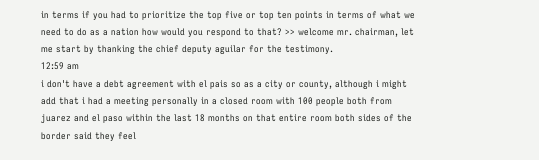in terms if you had to prioritize the top five or top ten points in terms of what we need to do as a nation how would you respond to that? >> welcome mr. chairman, let me start by thanking the chief deputy aguilar for the testimony.
12:59 am
i don't have a debt agreement with el pais so as a city or county, although i might add that i had a meeting personally in a closed room with 100 people both from juarez and el paso within the last 18 months on that entire room both sides of the border said they feel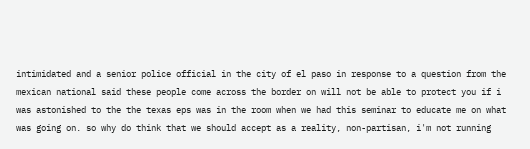intimidated and a senior police official in the city of el paso in response to a question from the mexican national said these people come across the border on will not be able to protect you if i was astonished to the the texas eps was in the room when we had this seminar to educate me on what was going on. so why do think that we should accept as a reality, non-partisan, i'm not running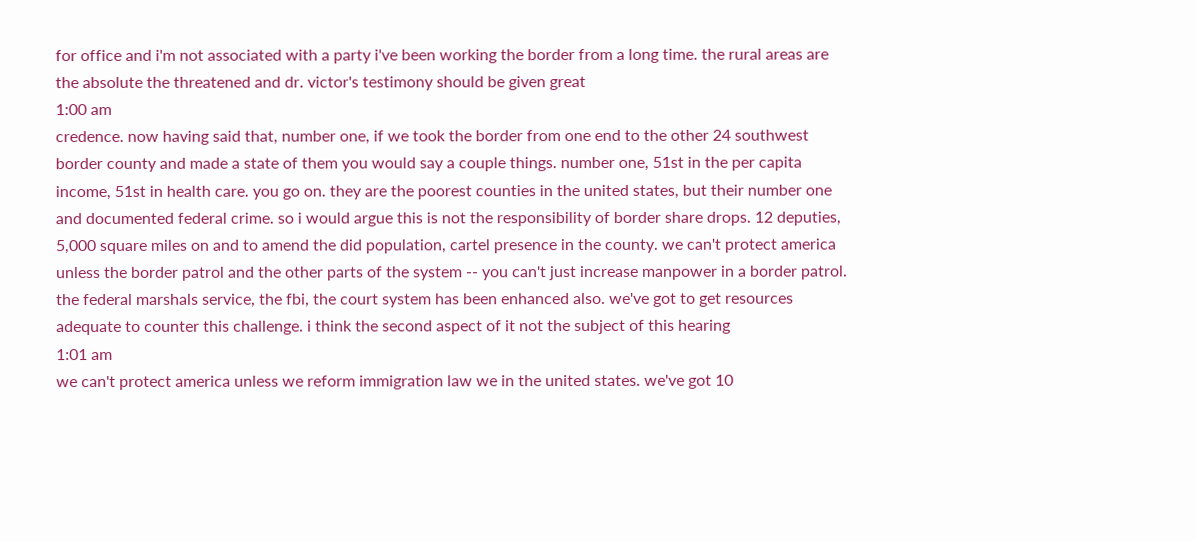for office and i'm not associated with a party i've been working the border from a long time. the rural areas are the absolute the threatened and dr. victor's testimony should be given great
1:00 am
credence. now having said that, number one, if we took the border from one end to the other 24 southwest border county and made a state of them you would say a couple things. number one, 51st in the per capita income, 51st in health care. you go on. they are the poorest counties in the united states, but their number one and documented federal crime. so i would argue this is not the responsibility of border share drops. 12 deputies, 5,000 square miles on and to amend the did population, cartel presence in the county. we can't protect america unless the border patrol and the other parts of the system -- you can't just increase manpower in a border patrol. the federal marshals service, the fbi, the court system has been enhanced also. we've got to get resources adequate to counter this challenge. i think the second aspect of it not the subject of this hearing
1:01 am
we can't protect america unless we reform immigration law we in the united states. we've got 10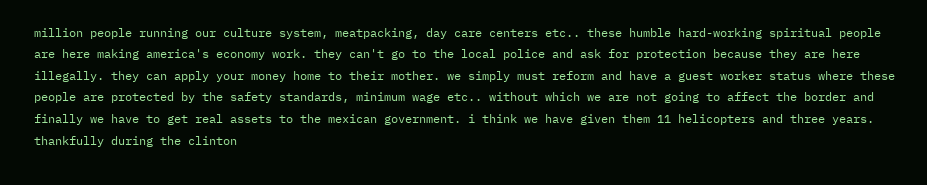million people running our culture system, meatpacking, day care centers etc.. these humble hard-working spiritual people are here making america's economy work. they can't go to the local police and ask for protection because they are here illegally. they can apply your money home to their mother. we simply must reform and have a guest worker status where these people are protected by the safety standards, minimum wage etc.. without which we are not going to affect the border and finally we have to get real assets to the mexican government. i think we have given them 11 helicopters and three years. thankfully during the clinton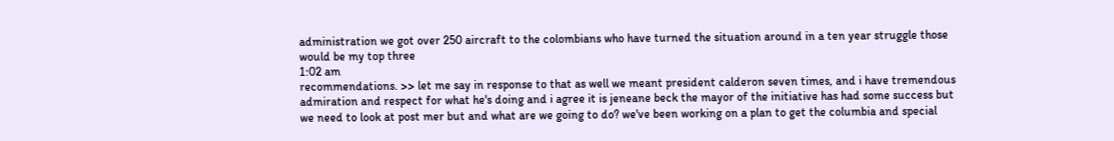administration we got over 250 aircraft to the colombians who have turned the situation around in a ten year struggle those would be my top three
1:02 am
recommendations. >> let me say in response to that as well we meant president calderon seven times, and i have tremendous admiration and respect for what he's doing and i agree it is jeneane beck the mayor of the initiative has had some success but we need to look at post mer but and what are we going to do? we've been working on a plan to get the columbia and special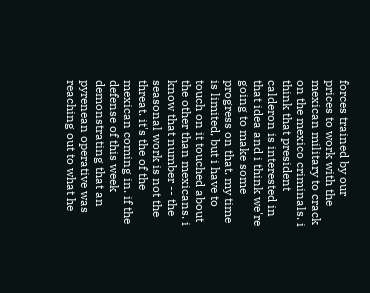forces trained by our prices to work with the mexican military to crack on the mexico criminals. i think that president calderon is interested in that idea and i think we're going to make some progress on that. my time is limited, but i have to touch on it touched about the other than mexicans. i know that number -- the seasonal work is not the threat. it's the of the mexican coming in. if the defense of this week demonstrating that an pyrenean operative was reaching out to what he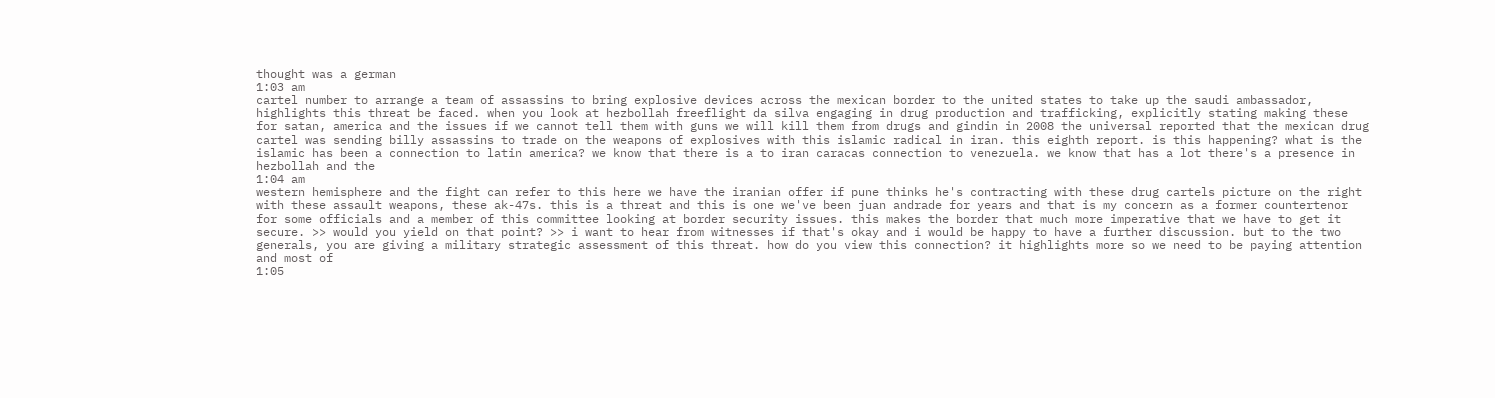thought was a german
1:03 am
cartel number to arrange a team of assassins to bring explosive devices across the mexican border to the united states to take up the saudi ambassador, highlights this threat be faced. when you look at hezbollah freeflight da silva engaging in drug production and trafficking, explicitly stating making these for satan, america and the issues if we cannot tell them with guns we will kill them from drugs and gindin in 2008 the universal reported that the mexican drug cartel was sending billy assassins to trade on the weapons of explosives with this islamic radical in iran. this eighth report. is this happening? what is the islamic has been a connection to latin america? we know that there is a to iran caracas connection to venezuela. we know that has a lot there's a presence in hezbollah and the
1:04 am
western hemisphere and the fight can refer to this here we have the iranian offer if pune thinks he's contracting with these drug cartels picture on the right with these assault weapons, these ak-47s. this is a threat and this is one we've been juan andrade for years and that is my concern as a former countertenor for some officials and a member of this committee looking at border security issues. this makes the border that much more imperative that we have to get it secure. >> would you yield on that point? >> i want to hear from witnesses if that's okay and i would be happy to have a further discussion. but to the two generals, you are giving a military strategic assessment of this threat. how do you view this connection? it highlights more so we need to be paying attention and most of
1:05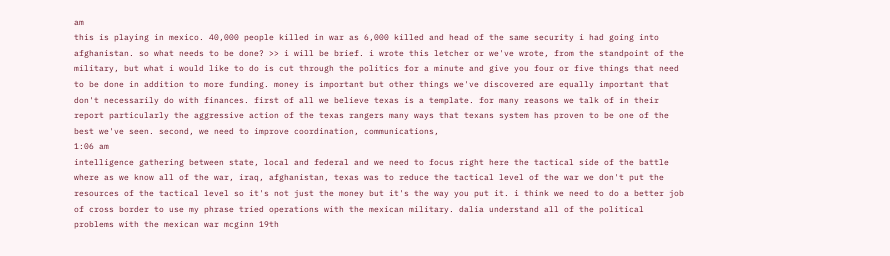am
this is playing in mexico. 40,000 people killed in war as 6,000 killed and head of the same security i had going into afghanistan. so what needs to be done? >> i will be brief. i wrote this letcher or we've wrote, from the standpoint of the military, but what i would like to do is cut through the politics for a minute and give you four or five things that need to be done in addition to more funding. money is important but other things we've discovered are equally important that don't necessarily do with finances. first of all we believe texas is a template. for many reasons we talk of in their report particularly the aggressive action of the texas rangers many ways that texans system has proven to be one of the best we've seen. second, we need to improve coordination, communications,
1:06 am
intelligence gathering between state, local and federal and we need to focus right here the tactical side of the battle where as we know all of the war, iraq, afghanistan, texas was to reduce the tactical level of the war we don't put the resources of the tactical level so it's not just the money but it's the way you put it. i think we need to do a better job of cross border to use my phrase tried operations with the mexican military. dalia understand all of the political problems with the mexican war mcginn 19th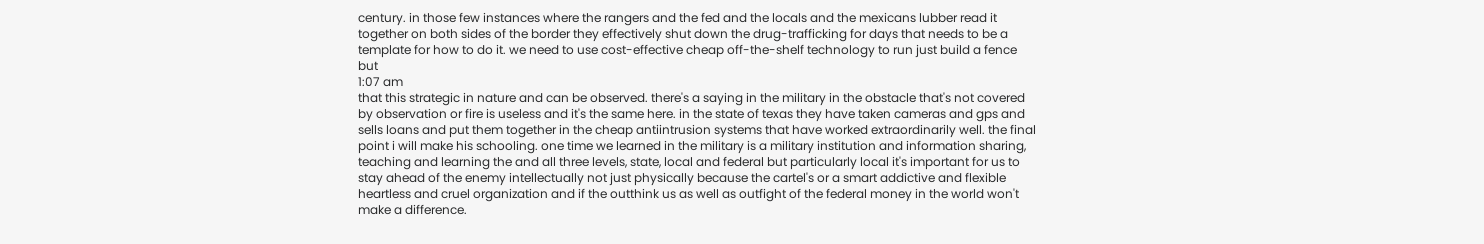century. in those few instances where the rangers and the fed and the locals and the mexicans lubber read it together on both sides of the border they effectively shut down the drug-trafficking for days that needs to be a template for how to do it. we need to use cost-effective cheap off-the-shelf technology to run just build a fence but
1:07 am
that this strategic in nature and can be observed. there's a saying in the military in the obstacle that's not covered by observation or fire is useless and it's the same here. in the state of texas they have taken cameras and gps and sells loans and put them together in the cheap antiintrusion systems that have worked extraordinarily well. the final point i will make his schooling. one time we learned in the military is a military institution and information sharing, teaching and learning the and all three levels, state, local and federal but particularly local it's important for us to stay ahead of the enemy intellectually not just physically because the cartel's or a smart addictive and flexible heartless and cruel organization and if the outthink us as well as outfight of the federal money in the world won't make a difference.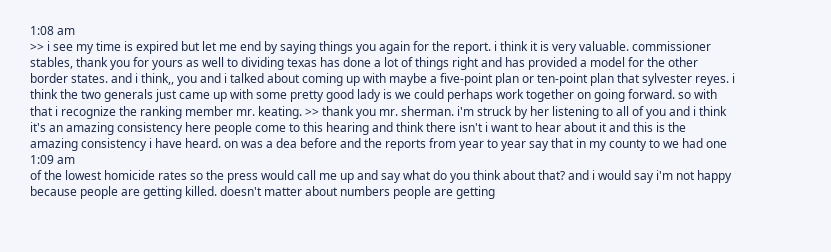1:08 am
>> i see my time is expired but let me end by saying things you again for the report. i think it is very valuable. commissioner stables, thank you for yours as well to dividing texas has done a lot of things right and has provided a model for the other border states. and i think,, you and i talked about coming up with maybe a five-point plan or ten-point plan that sylvester reyes. i think the two generals just came up with some pretty good lady is we could perhaps work together on going forward. so with that i recognize the ranking member mr. keating. >> thank you mr. sherman. i'm struck by her listening to all of you and i think it's an amazing consistency here people come to this hearing and think there isn't i want to hear about it and this is the amazing consistency i have heard. on was a dea before and the reports from year to year say that in my county to we had one
1:09 am
of the lowest homicide rates so the press would call me up and say what do you think about that? and i would say i'm not happy because people are getting killed. doesn't matter about numbers people are getting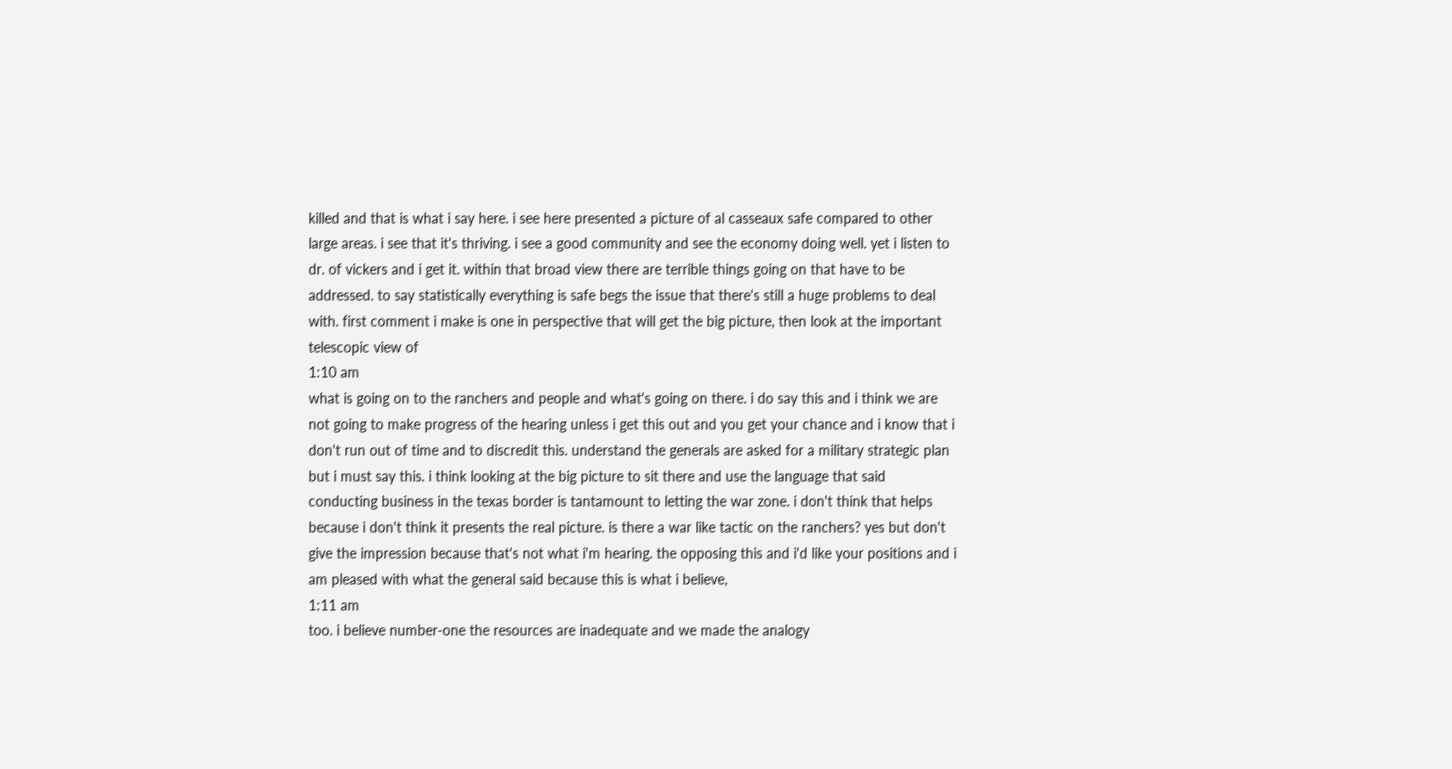killed and that is what i say here. i see here presented a picture of al casseaux safe compared to other large areas. i see that it's thriving. i see a good community and see the economy doing well. yet i listen to dr. of vickers and i get it. within that broad view there are terrible things going on that have to be addressed. to say statistically everything is safe begs the issue that there's still a huge problems to deal with. first comment i make is one in perspective that will get the big picture, then look at the important telescopic view of
1:10 am
what is going on to the ranchers and people and what's going on there. i do say this and i think we are not going to make progress of the hearing unless i get this out and you get your chance and i know that i don't run out of time and to discredit this. understand the generals are asked for a military strategic plan but i must say this. i think looking at the big picture to sit there and use the language that said conducting business in the texas border is tantamount to letting the war zone. i don't think that helps because i don't think it presents the real picture. is there a war like tactic on the ranchers? yes but don't give the impression because that's not what i'm hearing. the opposing this and i'd like your positions and i am pleased with what the general said because this is what i believe,
1:11 am
too. i believe number-one the resources are inadequate and we made the analogy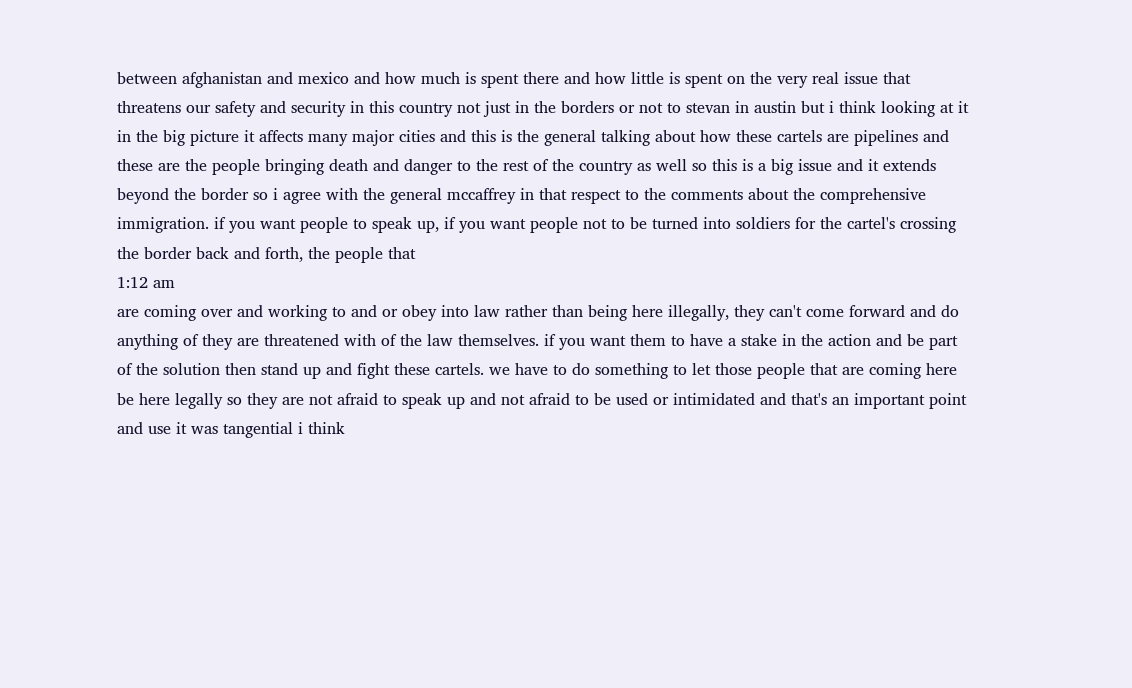between afghanistan and mexico and how much is spent there and how little is spent on the very real issue that threatens our safety and security in this country not just in the borders or not to stevan in austin but i think looking at it in the big picture it affects many major cities and this is the general talking about how these cartels are pipelines and these are the people bringing death and danger to the rest of the country as well so this is a big issue and it extends beyond the border so i agree with the general mccaffrey in that respect to the comments about the comprehensive immigration. if you want people to speak up, if you want people not to be turned into soldiers for the cartel's crossing the border back and forth, the people that
1:12 am
are coming over and working to and or obey into law rather than being here illegally, they can't come forward and do anything of they are threatened with of the law themselves. if you want them to have a stake in the action and be part of the solution then stand up and fight these cartels. we have to do something to let those people that are coming here be here legally so they are not afraid to speak up and not afraid to be used or intimidated and that's an important point and use it was tangential i think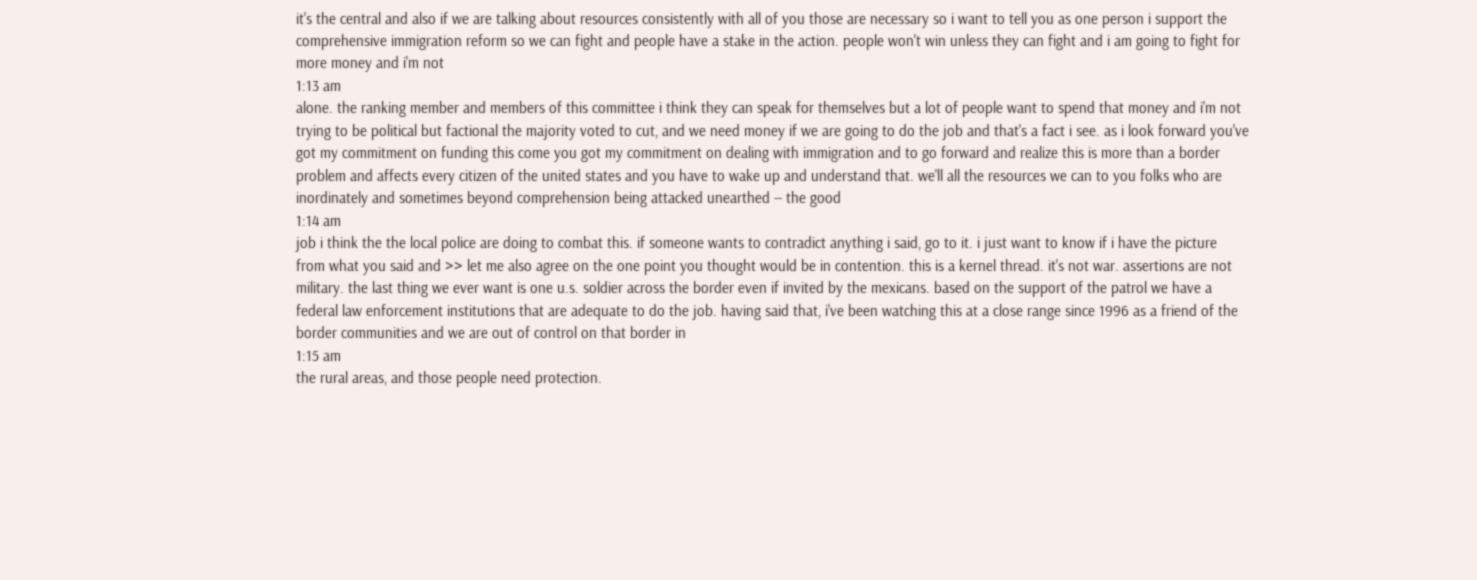it's the central and also if we are talking about resources consistently with all of you those are necessary so i want to tell you as one person i support the comprehensive immigration reform so we can fight and people have a stake in the action. people won't win unless they can fight and i am going to fight for more money and i'm not
1:13 am
alone. the ranking member and members of this committee i think they can speak for themselves but a lot of people want to spend that money and i'm not trying to be political but factional the majority voted to cut, and we need money if we are going to do the job and that's a fact i see. as i look forward you've got my commitment on funding this come you got my commitment on dealing with immigration and to go forward and realize this is more than a border problem and affects every citizen of the united states and you have to wake up and understand that. we'll all the resources we can to you folks who are inordinately and sometimes beyond comprehension being attacked unearthed -- the good
1:14 am
job i think the the local police are doing to combat this. if someone wants to contradict anything i said, go to it. i just want to know if i have the picture from what you said and >> let me also agree on the one point you thought would be in contention. this is a kernel thread. it's not war. assertions are not military. the last thing we ever want is one u.s. soldier across the border even if invited by the mexicans. based on the support of the patrol we have a federal law enforcement institutions that are adequate to do the job. having said that, i've been watching this at a close range since 1996 as a friend of the border communities and we are out of control on that border in
1:15 am
the rural areas, and those people need protection.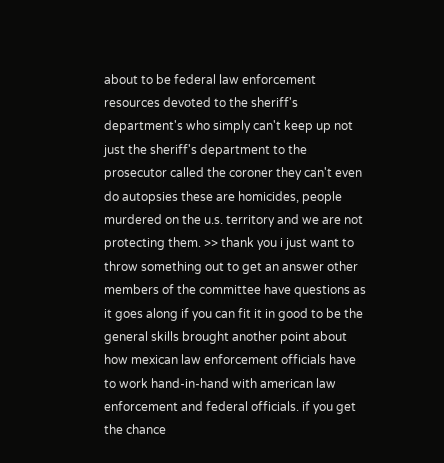about to be federal law enforcement resources devoted to the sheriff's department's who simply can't keep up not just the sheriff's department to the prosecutor called the coroner they can't even do autopsies these are homicides, people murdered on the u.s. territory and we are not protecting them. >> thank you i just want to throw something out to get an answer other members of the committee have questions as it goes along if you can fit it in good to be the general skills brought another point about how mexican law enforcement officials have to work hand-in-hand with american law enforcement and federal officials. if you get the chance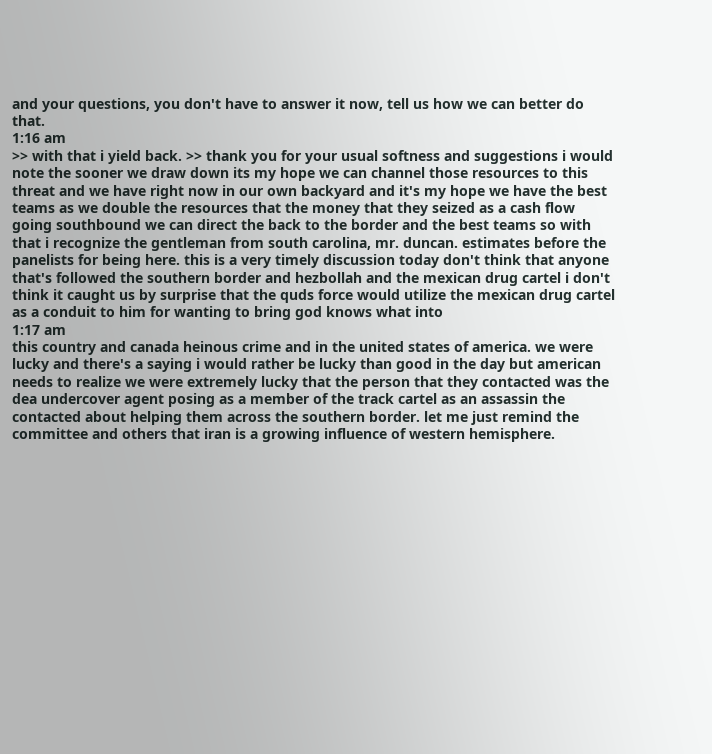and your questions, you don't have to answer it now, tell us how we can better do that.
1:16 am
>> with that i yield back. >> thank you for your usual softness and suggestions i would note the sooner we draw down its my hope we can channel those resources to this threat and we have right now in our own backyard and it's my hope we have the best teams as we double the resources that the money that they seized as a cash flow going southbound we can direct the back to the border and the best teams so with that i recognize the gentleman from south carolina, mr. duncan. estimates before the panelists for being here. this is a very timely discussion today don't think that anyone that's followed the southern border and hezbollah and the mexican drug cartel i don't think it caught us by surprise that the quds force would utilize the mexican drug cartel as a conduit to him for wanting to bring god knows what into
1:17 am
this country and canada heinous crime and in the united states of america. we were lucky and there's a saying i would rather be lucky than good in the day but american needs to realize we were extremely lucky that the person that they contacted was the dea undercover agent posing as a member of the track cartel as an assassin the contacted about helping them across the southern border. let me just remind the committee and others that iran is a growing influence of western hemisphere.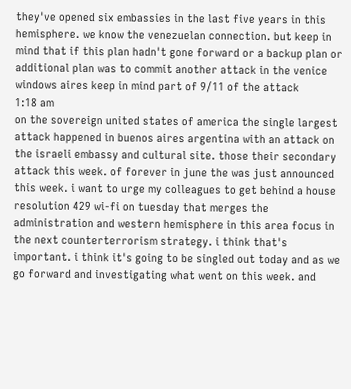they've opened six embassies in the last five years in this hemisphere. we know the venezuelan connection. but keep in mind that if this plan hadn't gone forward or a backup plan or additional plan was to commit another attack in the venice windows aires keep in mind part of 9/11 of the attack
1:18 am
on the sovereign united states of america the single largest attack happened in buenos aires argentina with an attack on the israeli embassy and cultural site. those their secondary attack this week. of forever in june the was just announced this week. i want to urge my colleagues to get behind a house resolution 429 wi-fi on tuesday that merges the administration and western hemisphere in this area focus in the next counterterrorism strategy. i think that's important. i think it's going to be singled out today and as we go forward and investigating what went on this week. and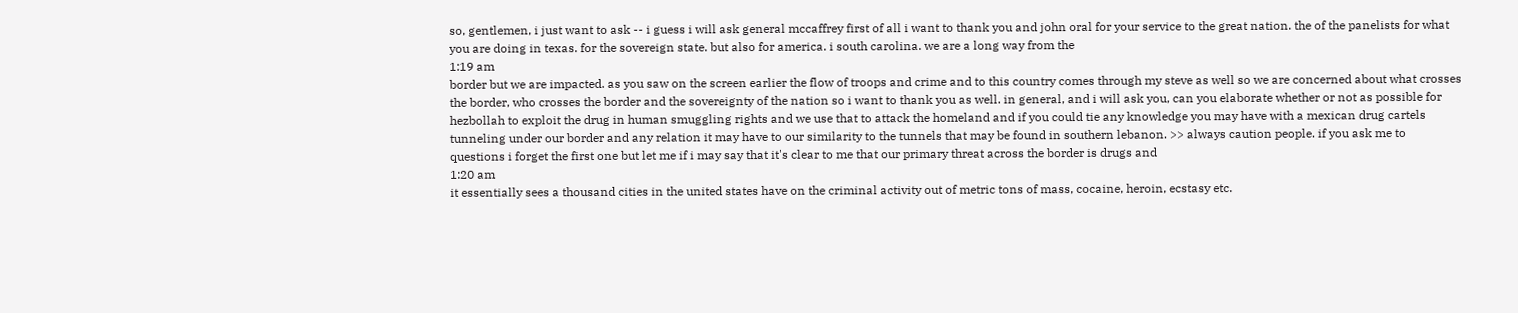so, gentlemen, i just want to ask -- i guess i will ask general mccaffrey first of all i want to thank you and john oral for your service to the great nation. the of the panelists for what you are doing in texas. for the sovereign state. but also for america. i south carolina. we are a long way from the
1:19 am
border but we are impacted. as you saw on the screen earlier the flow of troops and crime and to this country comes through my steve as well so we are concerned about what crosses the border, who crosses the border and the sovereignty of the nation so i want to thank you as well. in general, and i will ask you, can you elaborate whether or not as possible for hezbollah to exploit the drug in human smuggling rights and we use that to attack the homeland and if you could tie any knowledge you may have with a mexican drug cartels tunneling under our border and any relation it may have to our similarity to the tunnels that may be found in southern lebanon. >> always caution people. if you ask me to questions i forget the first one but let me if i may say that it's clear to me that our primary threat across the border is drugs and
1:20 am
it essentially sees a thousand cities in the united states have on the criminal activity out of metric tons of mass, cocaine, heroin, ecstasy etc.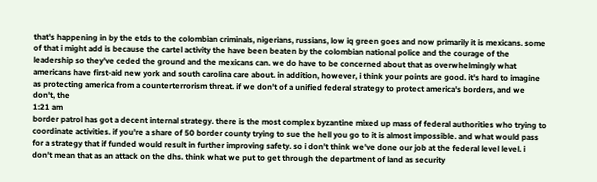that's happening in by the etds to the colombian criminals, nigerians, russians, low iq green goes and now primarily it is mexicans. some of that i might add is because the cartel activity the have been beaten by the colombian national police and the courage of the leadership so they've ceded the ground and the mexicans can. we do have to be concerned about that as overwhelmingly what americans have first-aid new york and south carolina care about. in addition, however, i think your points are good. it's hard to imagine as protecting america from a counterterrorism threat. if we don't of a unified federal strategy to protect america's borders, and we don't, the
1:21 am
border patrol has got a decent internal strategy. there is the most complex byzantine mixed up mass of federal authorities who trying to coordinate activities. if you're a share of 50 border county trying to sue the hell you go to it is almost impossible. and what would pass for a strategy that if funded would result in further improving safety. so i don't think we've done our job at the federal level level. i don't mean that as an attack on the dhs. think what we put to get through the department of land as security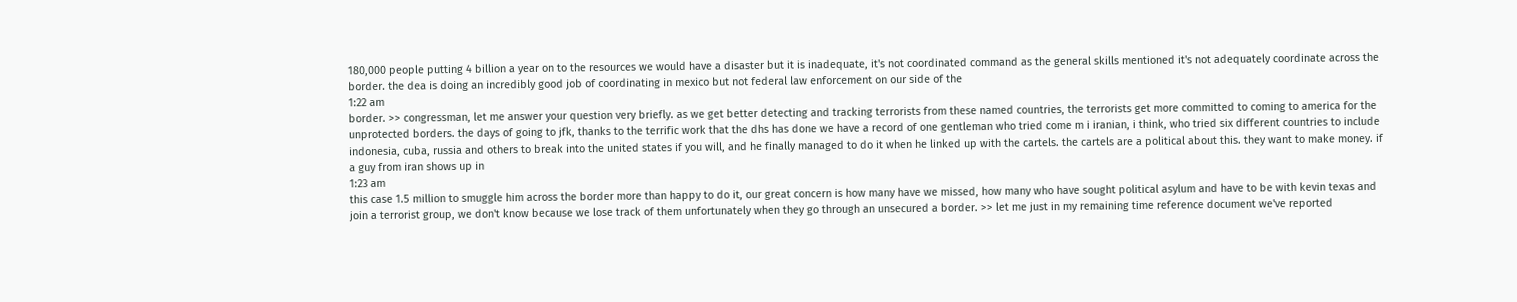180,000 people putting 4 billion a year on to the resources we would have a disaster but it is inadequate, it's not coordinated command as the general skills mentioned it's not adequately coordinate across the border. the dea is doing an incredibly good job of coordinating in mexico but not federal law enforcement on our side of the
1:22 am
border. >> congressman, let me answer your question very briefly. as we get better detecting and tracking terrorists from these named countries, the terrorists get more committed to coming to america for the unprotected borders. the days of going to jfk, thanks to the terrific work that the dhs has done we have a record of one gentleman who tried come m i iranian, i think, who tried six different countries to include indonesia, cuba, russia and others to break into the united states if you will, and he finally managed to do it when he linked up with the cartels. the cartels are a political about this. they want to make money. if a guy from iran shows up in
1:23 am
this case 1.5 million to smuggle him across the border more than happy to do it, our great concern is how many have we missed, how many who have sought political asylum and have to be with kevin texas and join a terrorist group, we don't know because we lose track of them unfortunately when they go through an unsecured a border. >> let me just in my remaining time reference document we've reported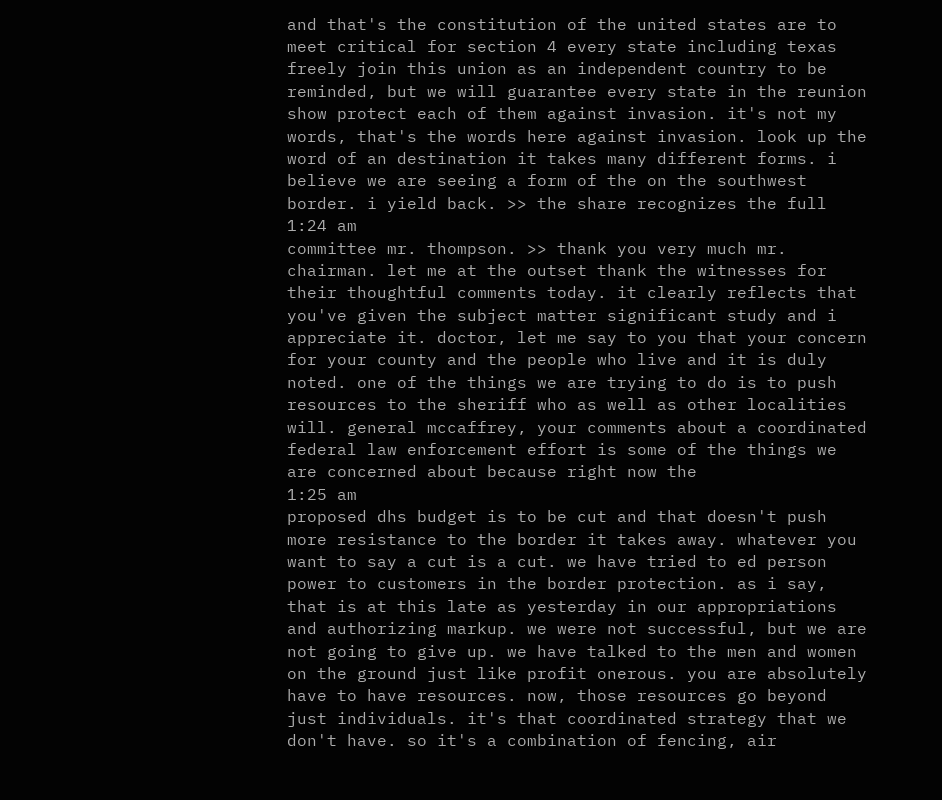and that's the constitution of the united states are to meet critical for section 4 every state including texas freely join this union as an independent country to be reminded, but we will guarantee every state in the reunion show protect each of them against invasion. it's not my words, that's the words here against invasion. look up the word of an destination it takes many different forms. i believe we are seeing a form of the on the southwest border. i yield back. >> the share recognizes the full
1:24 am
committee mr. thompson. >> thank you very much mr. chairman. let me at the outset thank the witnesses for their thoughtful comments today. it clearly reflects that you've given the subject matter significant study and i appreciate it. doctor, let me say to you that your concern for your county and the people who live and it is duly noted. one of the things we are trying to do is to push resources to the sheriff who as well as other localities will. general mccaffrey, your comments about a coordinated federal law enforcement effort is some of the things we are concerned about because right now the
1:25 am
proposed dhs budget is to be cut and that doesn't push more resistance to the border it takes away. whatever you want to say a cut is a cut. we have tried to ed person power to customers in the border protection. as i say, that is at this late as yesterday in our appropriations and authorizing markup. we were not successful, but we are not going to give up. we have talked to the men and women on the ground just like profit onerous. you are absolutely have to have resources. now, those resources go beyond just individuals. it's that coordinated strategy that we don't have. so it's a combination of fencing, air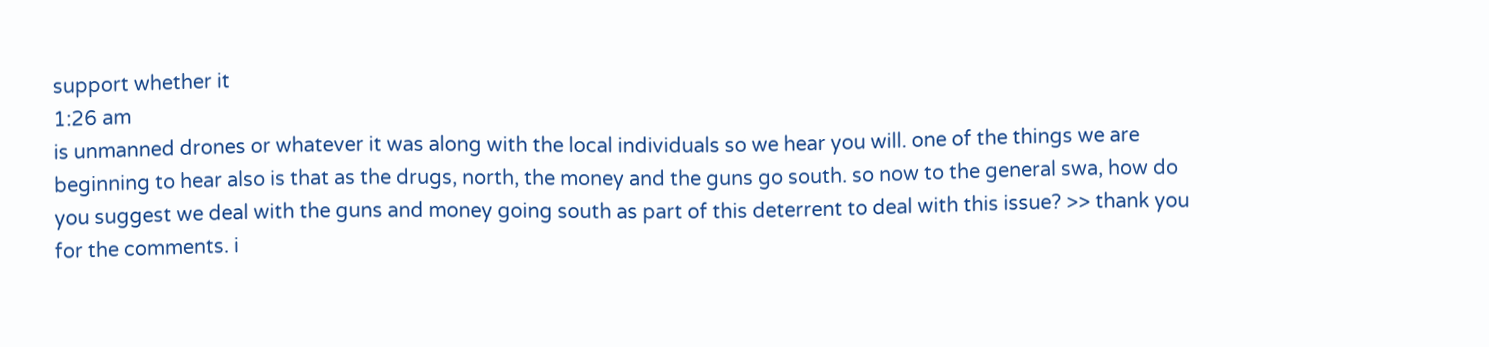support whether it
1:26 am
is unmanned drones or whatever it was along with the local individuals so we hear you will. one of the things we are beginning to hear also is that as the drugs, north, the money and the guns go south. so now to the general swa, how do you suggest we deal with the guns and money going south as part of this deterrent to deal with this issue? >> thank you for the comments. i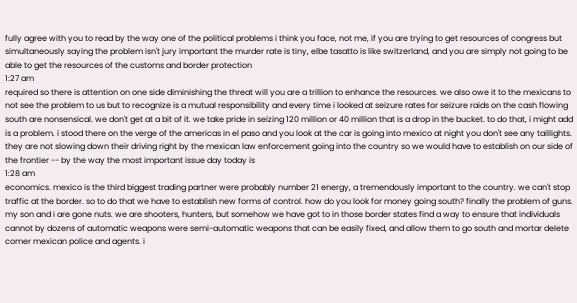fully agree with you to read by the way one of the political problems i think you face, not me, if you are trying to get resources of congress but simultaneously saying the problem isn't jury important the murder rate is tiny, elbe tasatto is like switzerland, and you are simply not going to be able to get the resources of the customs and border protection
1:27 am
required so there is attention on one side diminishing the threat will you are a trillion to enhance the resources. we also owe it to the mexicans to not see the problem to us but to recognize is a mutual responsibility and every time i looked at seizure rates for seizure raids on the cash flowing south are nonsensical. we don't get at a bit of it. we take pride in seizing 120 million or 40 million that is a drop in the bucket. to do that, i might add is a problem. i stood there on the verge of the americas in el paso and you look at the car is going into mexico at night you don't see any taillights. they are not slowing down their driving right by the mexican law enforcement going into the country so we would have to establish on our side of the frontier -- by the way the most important issue day today is
1:28 am
economics. mexico is the third biggest trading partner were probably number 21 energy, a tremendously important to the country. we can't stop traffic at the border. so to do that we have to establish new forms of control. how do you look for money going south? finally the problem of guns. my son and i are gone nuts. we are shooters, hunters, but somehow we have got to in those border states find a way to ensure that individuals cannot by dozens of automatic weapons were semi-automatic weapons that can be easily fixed, and allow them to go south and mortar delete comer mexican police and agents. i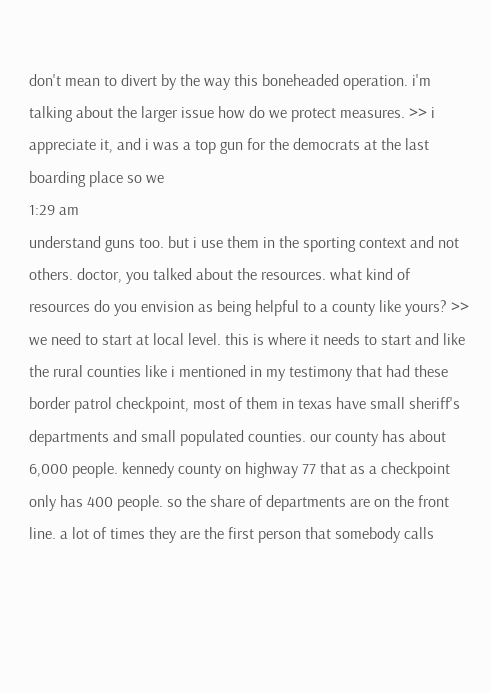don't mean to divert by the way this boneheaded operation. i'm talking about the larger issue how do we protect measures. >> i appreciate it, and i was a top gun for the democrats at the last boarding place so we
1:29 am
understand guns too. but i use them in the sporting context and not others. doctor, you talked about the resources. what kind of resources do you envision as being helpful to a county like yours? >> we need to start at local level. this is where it needs to start and like the rural counties like i mentioned in my testimony that had these border patrol checkpoint, most of them in texas have small sheriff's departments and small populated counties. our county has about 6,000 people. kennedy county on highway 77 that as a checkpoint only has 400 people. so the share of departments are on the front line. a lot of times they are the first person that somebody calls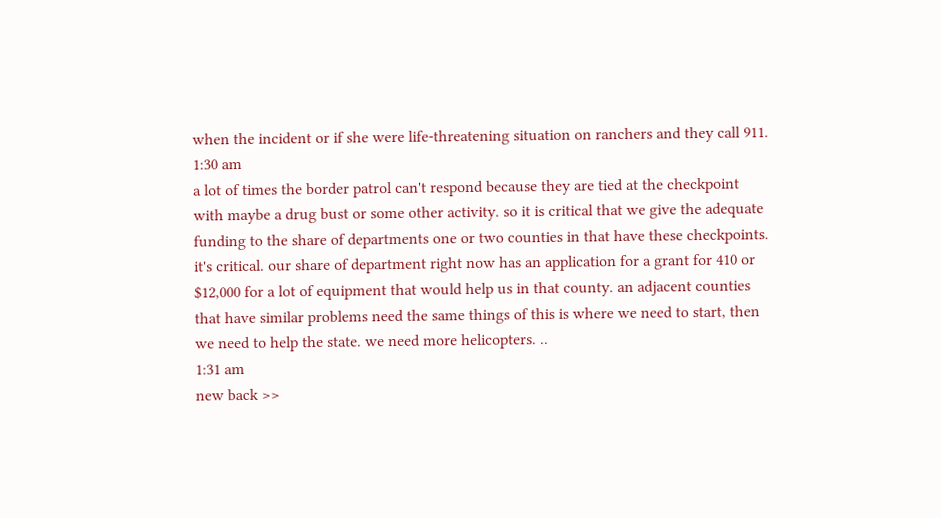when the incident or if she were life-threatening situation on ranchers and they call 911.
1:30 am
a lot of times the border patrol can't respond because they are tied at the checkpoint with maybe a drug bust or some other activity. so it is critical that we give the adequate funding to the share of departments one or two counties in that have these checkpoints. it's critical. our share of department right now has an application for a grant for 410 or $12,000 for a lot of equipment that would help us in that county. an adjacent counties that have similar problems need the same things of this is where we need to start, then we need to help the state. we need more helicopters. ..
1:31 am
new back >>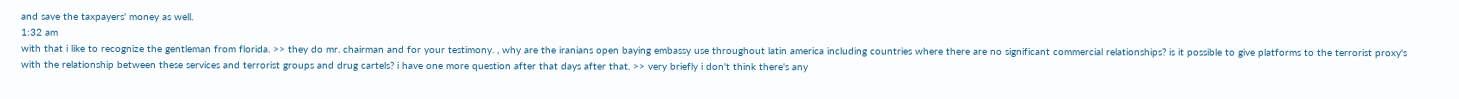and save the taxpayers' money as well.
1:32 am
with that i like to recognize the gentleman from florida. >> they do mr. chairman and for your testimony. , why are the iranians open baying embassy use throughout latin america including countries where there are no significant commercial relationships? is it possible to give platforms to the terrorist proxy's with the relationship between these services and terrorist groups and drug cartels? i have one more question after that days after that. >> very briefly i don't think there's any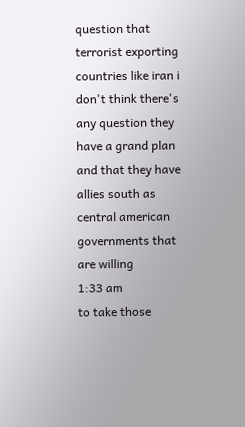question that terrorist exporting countries like iran i don't think there's any question they have a grand plan and that they have allies south as central american governments that are willing
1:33 am
to take those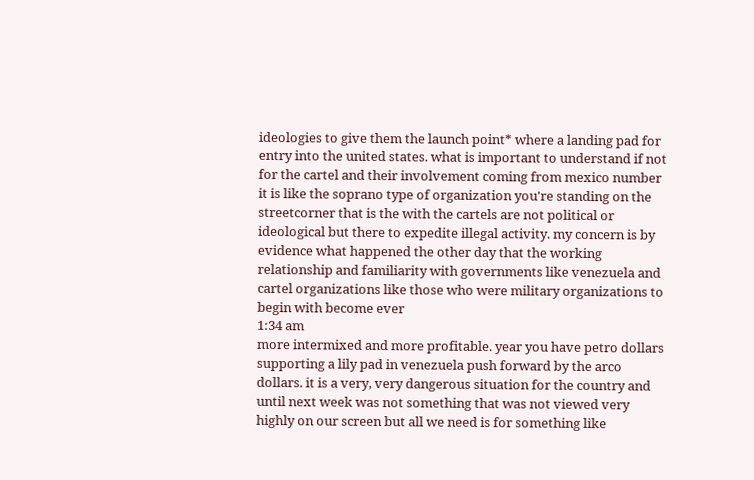ideologies to give them the launch point* where a landing pad for entry into the united states. what is important to understand if not for the cartel and their involvement coming from mexico number it is like the soprano type of organization you're standing on the streetcorner that is the with the cartels are not political or ideological but there to expedite illegal activity. my concern is by evidence what happened the other day that the working relationship and familiarity with governments like venezuela and cartel organizations like those who were military organizations to begin with become ever
1:34 am
more intermixed and more profitable. year you have petro dollars supporting a lily pad in venezuela push forward by the arco dollars. it is a very, very dangerous situation for the country and until next week was not something that was not viewed very highly on our screen but all we need is for something like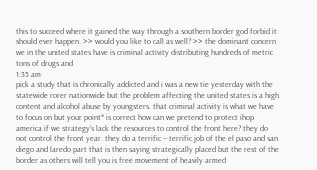this to succeed where it gained the way through a southern border god forbid it should ever happen. >> would you like to call as well? >> the dominant concern we in the united states have is criminal activity distributing hundreds of metric tons of drugs and
1:35 am
pick a study that is chronically addicted and i was a new tie yesterday with the statewide rorer nationwide but the problem affecting the united states is a high content and alcohol abuse by youngsters. that criminal activity is what we have to focus on but your point* is correct how can we pretend to protect ihop america if we strategy's lack the resources to control the front here? they do not control the front year. they do a terrific -- terrific job of the el paso and san diego and laredo part that is then saying strategically placed but the rest of the border as others will tell you is free movement of heavily armed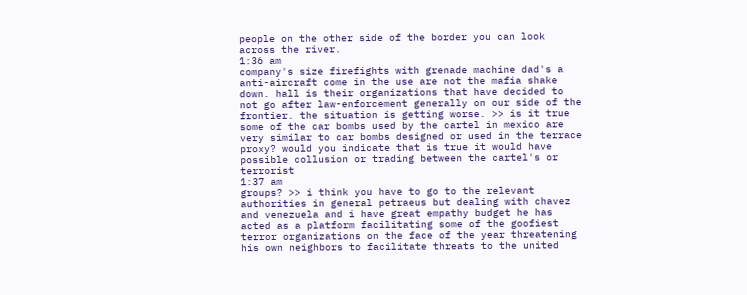people on the other side of the border you can look across the river.
1:36 am
company's size firefights with grenade machine dad's a anti-aircraft come in the use are not the mafia shake down. hall is their organizations that have decided to not go after law-enforcement generally on our side of the frontier. the situation is getting worse. >> is it true some of the car bombs used by the cartel in mexico are very similar to car bombs designed or used in the terrace proxy? would you indicate that is true it would have possible collusion or trading between the cartel's or terrorist
1:37 am
groups? >> i think you have to go to the relevant authorities in general petraeus but dealing with chavez and venezuela and i have great empathy budget he has acted as a platform facilitating some of the goofiest terror organizations on the face of the year threatening his own neighbors to facilitate threats to the united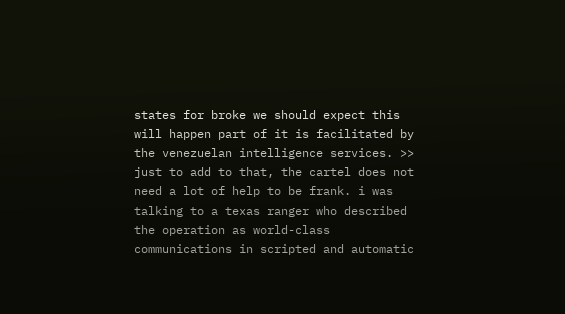states for broke we should expect this will happen part of it is facilitated by the venezuelan intelligence services. >> just to add to that, the cartel does not need a lot of help to be frank. i was talking to a texas ranger who described the operation as world-class communications in scripted and automatic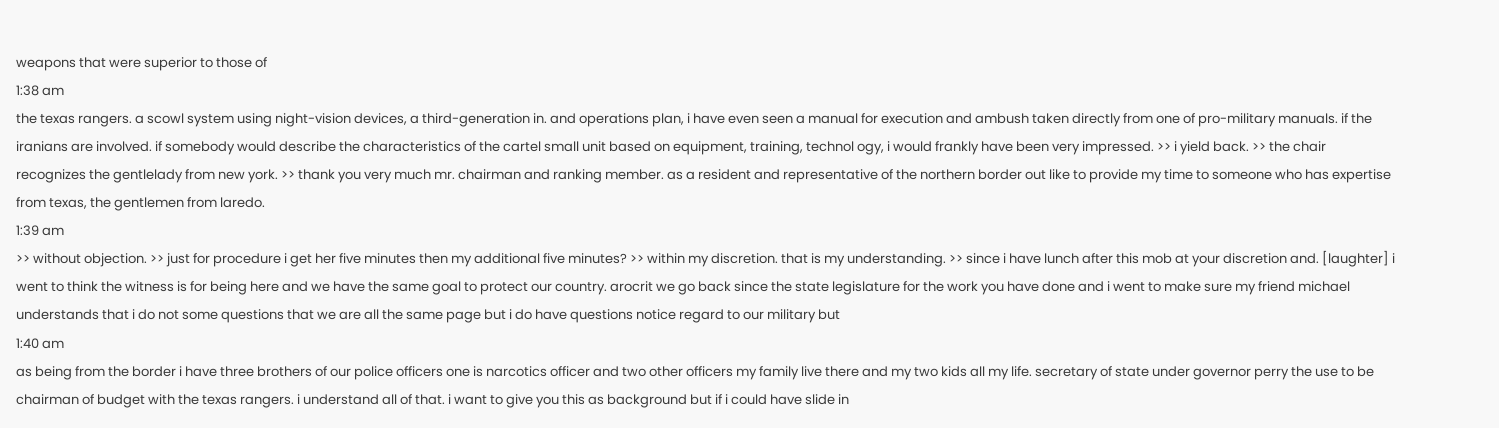weapons that were superior to those of
1:38 am
the texas rangers. a scowl system using night-vision devices, a third-generation in. and operations plan, i have even seen a manual for execution and ambush taken directly from one of pro-military manuals. if the iranians are involved. if somebody would describe the characteristics of the cartel small unit based on equipment, training, technol ogy, i would frankly have been very impressed. >> i yield back. >> the chair recognizes the gentlelady from new york. >> thank you very much mr. chairman and ranking member. as a resident and representative of the northern border out like to provide my time to someone who has expertise from texas, the gentlemen from laredo.
1:39 am
>> without objection. >> just for procedure i get her five minutes then my additional five minutes? >> within my discretion. that is my understanding. >> since i have lunch after this mob at your discretion and. [laughter] i went to think the witness is for being here and we have the same goal to protect our country. arocrit we go back since the state legislature for the work you have done and i went to make sure my friend michael understands that i do not some questions that we are all the same page but i do have questions notice regard to our military but
1:40 am
as being from the border i have three brothers of our police officers one is narcotics officer and two other officers my family live there and my two kids all my life. secretary of state under governor perry the use to be chairman of budget with the texas rangers. i understand all of that. i want to give you this as background but if i could have slide in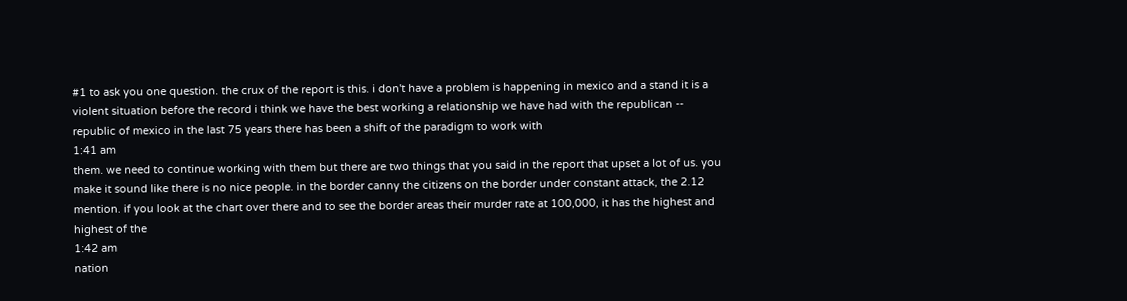#1 to ask you one question. the crux of the report is this. i don't have a problem is happening in mexico and a stand it is a violent situation before the record i think we have the best working a relationship we have had with the republican -- republic of mexico in the last 75 years there has been a shift of the paradigm to work with
1:41 am
them. we need to continue working with them but there are two things that you said in the report that upset a lot of us. you make it sound like there is no nice people. in the border canny the citizens on the border under constant attack, the 2.12 mention. if you look at the chart over there and to see the border areas their murder rate at 100,000, it has the highest and highest of the
1:42 am
nation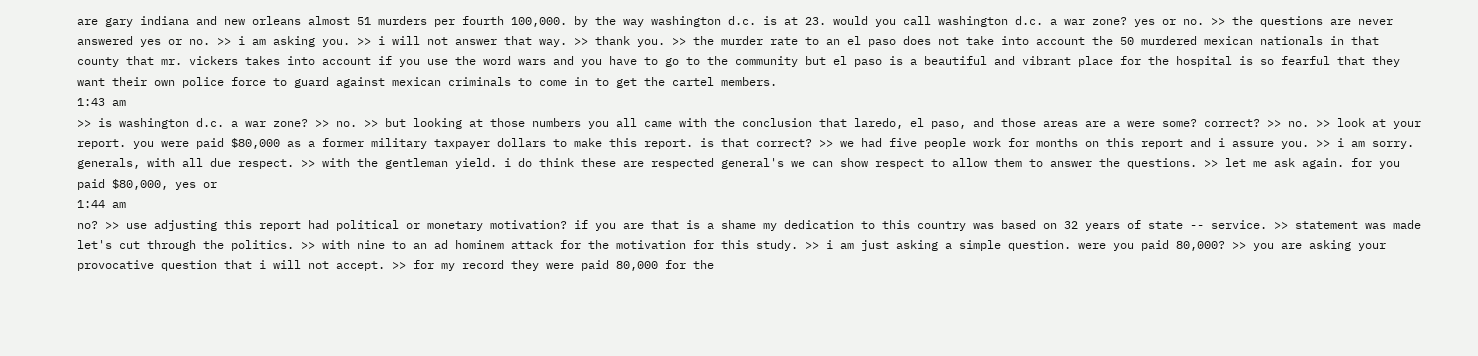are gary indiana and new orleans almost 51 murders per fourth 100,000. by the way washington d.c. is at 23. would you call washington d.c. a war zone? yes or no. >> the questions are never answered yes or no. >> i am asking you. >> i will not answer that way. >> thank you. >> the murder rate to an el paso does not take into account the 50 murdered mexican nationals in that county that mr. vickers takes into account if you use the word wars and you have to go to the community but el paso is a beautiful and vibrant place for the hospital is so fearful that they want their own police force to guard against mexican criminals to come in to get the cartel members.
1:43 am
>> is washington d.c. a war zone? >> no. >> but looking at those numbers you all came with the conclusion that laredo, el paso, and those areas are a were some? correct? >> no. >> look at your report. you were paid $80,000 as a former military taxpayer dollars to make this report. is that correct? >> we had five people work for months on this report and i assure you. >> i am sorry. generals, with all due respect. >> with the gentleman yield. i do think these are respected general's we can show respect to allow them to answer the questions. >> let me ask again. for you paid $80,000, yes or
1:44 am
no? >> use adjusting this report had political or monetary motivation? if you are that is a shame my dedication to this country was based on 32 years of state -- service. >> statement was made let's cut through the politics. >> with nine to an ad hominem attack for the motivation for this study. >> i am just asking a simple question. were you paid 80,000? >> you are asking your provocative question that i will not accept. >> for my record they were paid 80,000 for the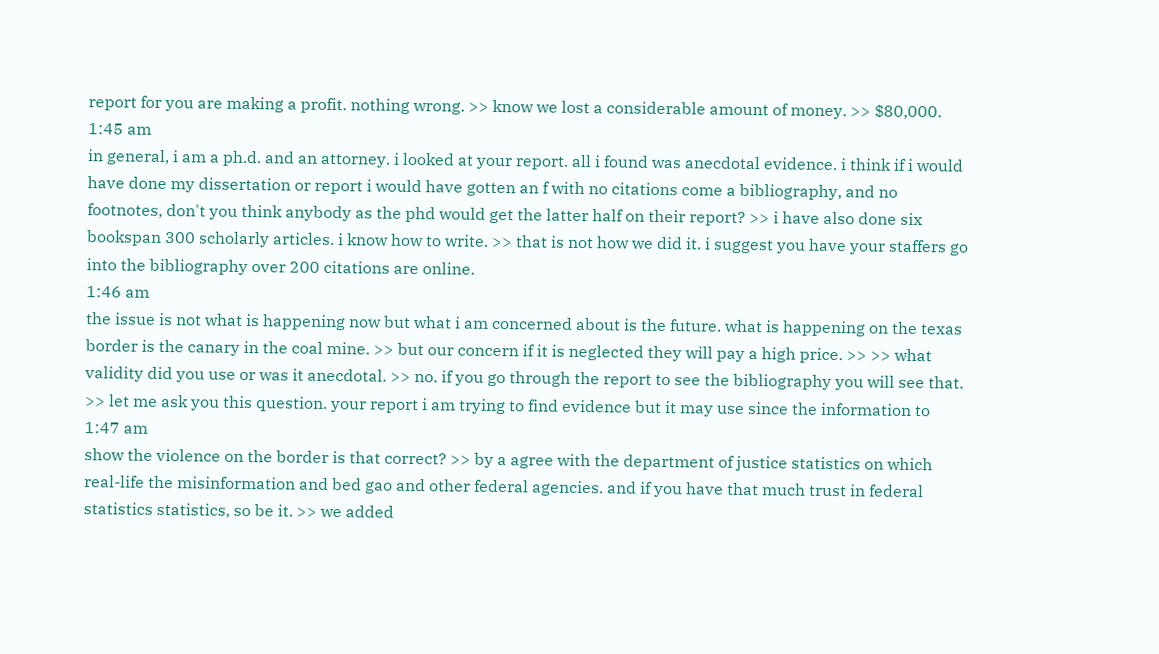report for you are making a profit. nothing wrong. >> know we lost a considerable amount of money. >> $80,000.
1:45 am
in general, i am a ph.d. and an attorney. i looked at your report. all i found was anecdotal evidence. i think if i would have done my dissertation or report i would have gotten an f with no citations come a bibliography, and no footnotes, don't you think anybody as the phd would get the latter half on their report? >> i have also done six bookspan 300 scholarly articles. i know how to write. >> that is not how we did it. i suggest you have your staffers go into the bibliography over 200 citations are online.
1:46 am
the issue is not what is happening now but what i am concerned about is the future. what is happening on the texas border is the canary in the coal mine. >> but our concern if it is neglected they will pay a high price. >> >> what validity did you use or was it anecdotal. >> no. if you go through the report to see the bibliography you will see that. >> let me ask you this question. your report i am trying to find evidence but it may use since the information to
1:47 am
show the violence on the border is that correct? >> by a agree with the department of justice statistics on which real-life the misinformation and bed gao and other federal agencies. and if you have that much trust in federal statistics statistics, so be it. >> we added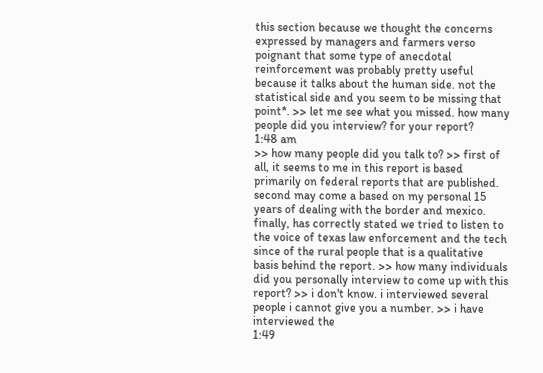this section because we thought the concerns expressed by managers and farmers verso poignant that some type of anecdotal reinforcement was probably pretty useful because it talks about the human side. not the statistical side and you seem to be missing that point*. >> let me see what you missed. how many people did you interview? for your report?
1:48 am
>> how many people did you talk to? >> first of all, it seems to me in this report is based primarily on federal reports that are published. second may come a based on my personal 15 years of dealing with the border and mexico. finally, has correctly stated we tried to listen to the voice of texas law enforcement and the tech since of the rural people that is a qualitative basis behind the report. >> how many individuals did you personally interview to come up with this report? >> i don't know. i interviewed several people i cannot give you a number. >> i have interviewed the
1:49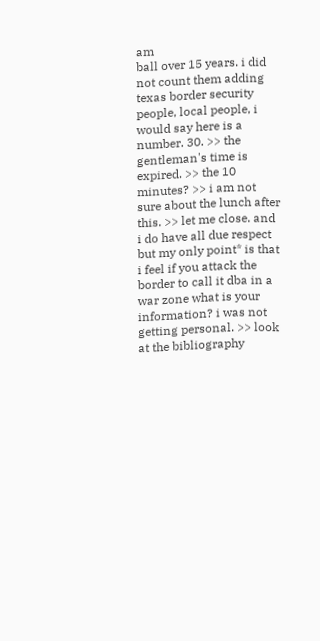am
ball over 15 years. i did not count them adding texas border security people, local people, i would say here is a number. 30. >> the gentleman's time is expired. >> the 10 minutes? >> i am not sure about the lunch after this. >> let me close. and i do have all due respect but my only point* is that i feel if you attack the border to call it dba in a war zone what is your information? i was not getting personal. >> look at the bibliography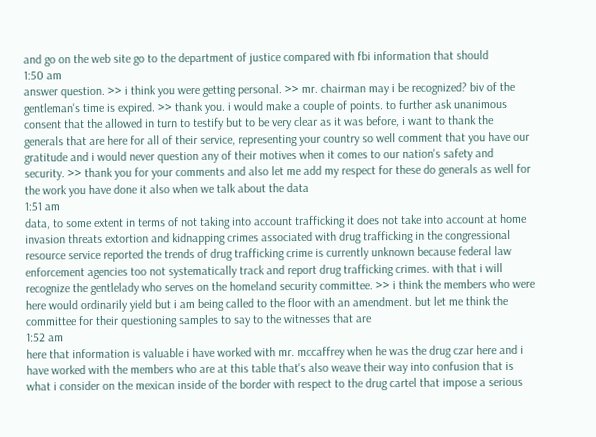and go on the web site go to the department of justice compared with fbi information that should
1:50 am
answer question. >> i think you were getting personal. >> mr. chairman may i be recognized? biv of the gentleman's time is expired. >> thank you. i would make a couple of points. to further ask unanimous consent that the allowed in turn to testify but to be very clear as it was before, i want to thank the generals that are here for all of their service, representing your country so well comment that you have our gratitude and i would never question any of their motives when it comes to our nation's safety and security. >> thank you for your comments and also let me add my respect for these do generals as well for the work you have done it also when we talk about the data
1:51 am
data, to some extent in terms of not taking into account trafficking it does not take into account at home invasion threats extortion and kidnapping crimes associated with drug trafficking in the congressional resource service reported the trends of drug trafficking crime is currently unknown because federal law enforcement agencies too not systematically track and report drug trafficking crimes. with that i will recognize the gentlelady who serves on the homeland security committee. >> i think the members who were here would ordinarily yield but i am being called to the floor with an amendment. but let me think the committee for their questioning samples to say to the witnesses that are
1:52 am
here that information is valuable i have worked with mr. mccaffrey when he was the drug czar here and i have worked with the members who are at this table that's also weave their way into confusion that is what i consider on the mexican inside of the border with respect to the drug cartel that impose a serious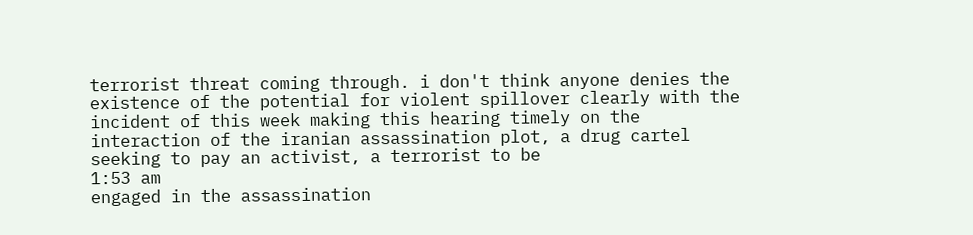terrorist threat coming through. i don't think anyone denies the existence of the potential for violent spillover clearly with the incident of this week making this hearing timely on the interaction of the iranian assassination plot, a drug cartel seeking to pay an activist, a terrorist to be
1:53 am
engaged in the assassination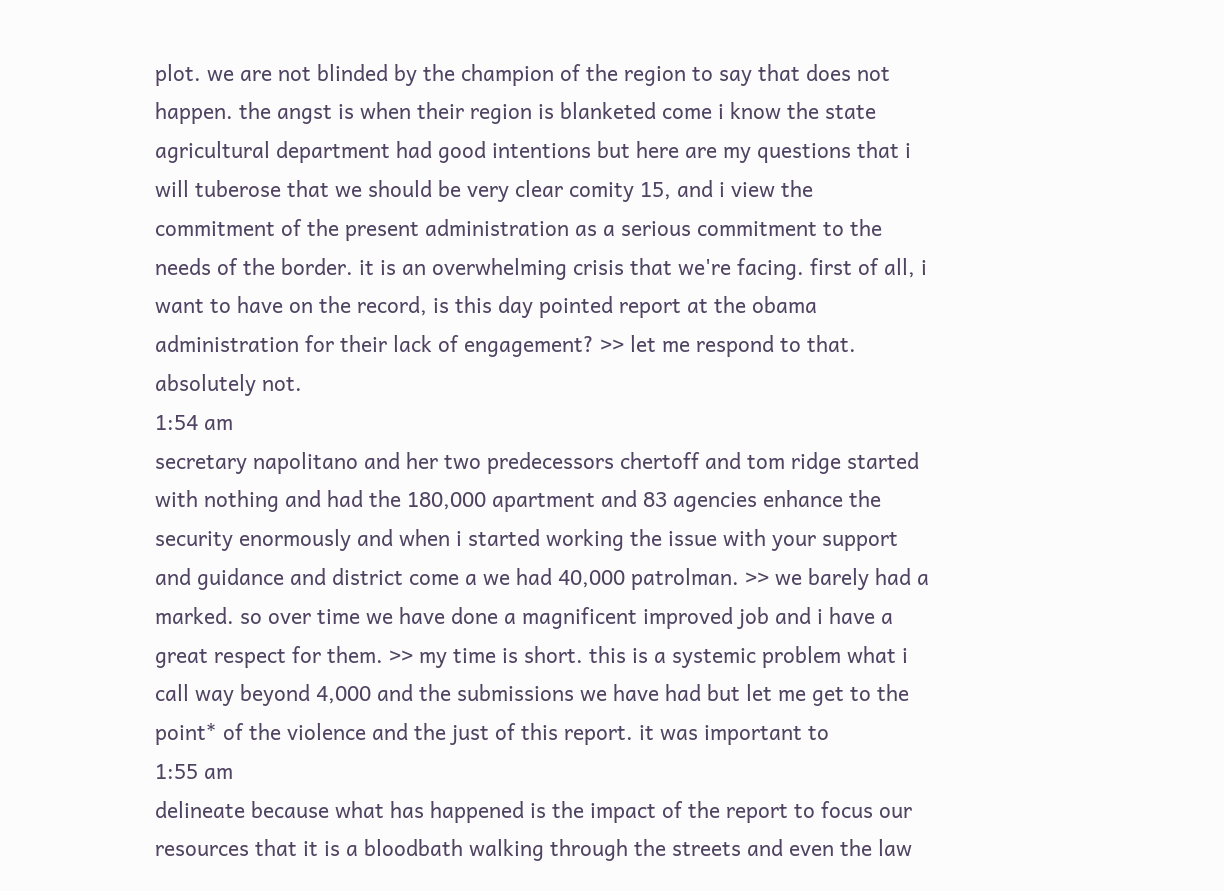plot. we are not blinded by the champion of the region to say that does not happen. the angst is when their region is blanketed come i know the state agricultural department had good intentions but here are my questions that i will tuberose that we should be very clear comity 15, and i view the commitment of the present administration as a serious commitment to the needs of the border. it is an overwhelming crisis that we're facing. first of all, i want to have on the record, is this day pointed report at the obama administration for their lack of engagement? >> let me respond to that. absolutely not.
1:54 am
secretary napolitano and her two predecessors chertoff and tom ridge started with nothing and had the 180,000 apartment and 83 agencies enhance the security enormously and when i started working the issue with your support and guidance and district come a we had 40,000 patrolman. >> we barely had a marked. so over time we have done a magnificent improved job and i have a great respect for them. >> my time is short. this is a systemic problem what i call way beyond 4,000 and the submissions we have had but let me get to the point* of the violence and the just of this report. it was important to
1:55 am
delineate because what has happened is the impact of the report to focus our resources that it is a bloodbath walking through the streets and even the law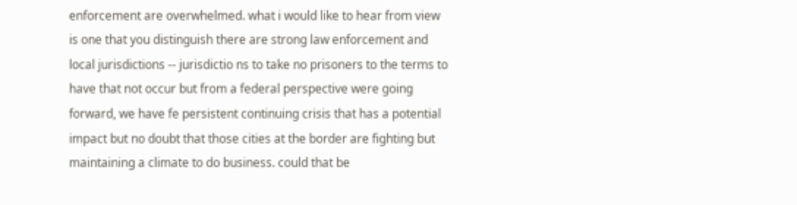enforcement are overwhelmed. what i would like to hear from view is one that you distinguish there are strong law enforcement and local jurisdictions -- jurisdictio ns to take no prisoners to the terms to have that not occur but from a federal perspective were going forward, we have fe persistent continuing crisis that has a potential impact but no doubt that those cities at the border are fighting but maintaining a climate to do business. could that be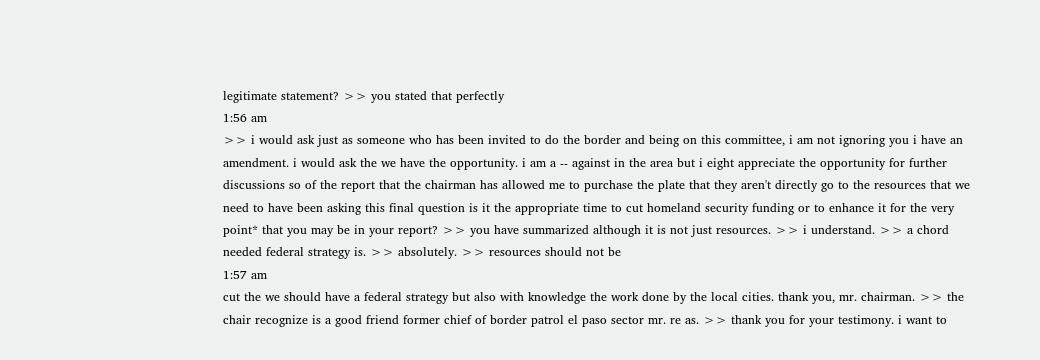legitimate statement? >> you stated that perfectly
1:56 am
>> i would ask just as someone who has been invited to do the border and being on this committee, i am not ignoring you i have an amendment. i would ask the we have the opportunity. i am a -- against in the area but i eight appreciate the opportunity for further discussions so of the report that the chairman has allowed me to purchase the plate that they aren't directly go to the resources that we need to have been asking this final question is it the appropriate time to cut homeland security funding or to enhance it for the very point* that you may be in your report? >> you have summarized although it is not just resources. >> i understand. >> a chord needed federal strategy is. >> absolutely. >> resources should not be
1:57 am
cut the we should have a federal strategy but also with knowledge the work done by the local cities. thank you, mr. chairman. >> the chair recognize is a good friend former chief of border patrol el paso sector mr. re as. >> thank you for your testimony. i want to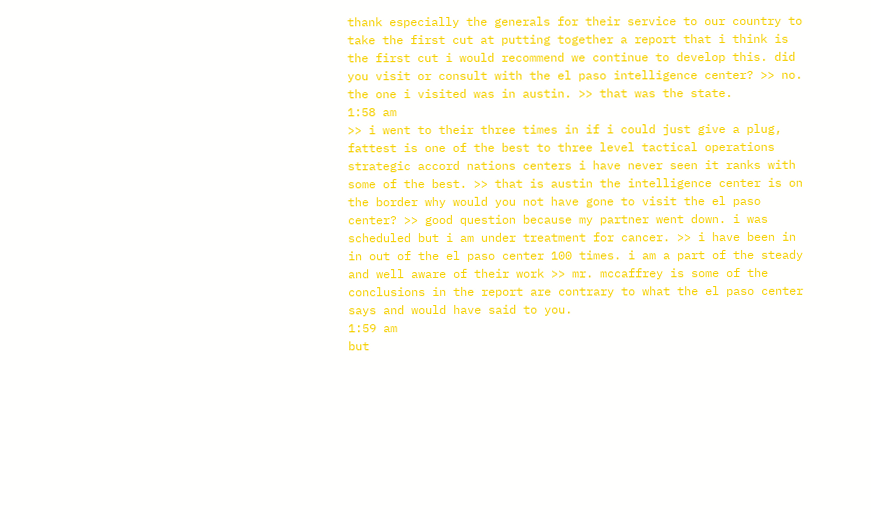thank especially the generals for their service to our country to take the first cut at putting together a report that i think is the first cut i would recommend we continue to develop this. did you visit or consult with the el paso intelligence center? >> no. the one i visited was in austin. >> that was the state.
1:58 am
>> i went to their three times in if i could just give a plug, fattest is one of the best to three level tactical operations strategic accord nations centers i have never seen it ranks with some of the best. >> that is austin the intelligence center is on the border why would you not have gone to visit the el paso center? >> good question because my partner went down. i was scheduled but i am under treatment for cancer. >> i have been in in out of the el paso center 100 times. i am a part of the steady and well aware of their work >> mr. mccaffrey is some of the conclusions in the report are contrary to what the el paso center says and would have said to you.
1:59 am
but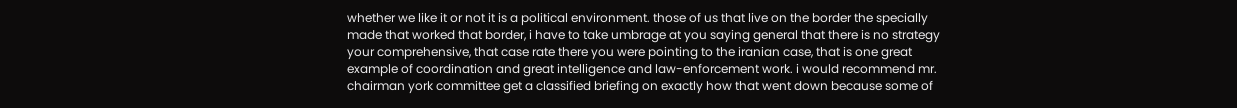whether we like it or not it is a political environment. those of us that live on the border the specially made that worked that border, i have to take umbrage at you saying general that there is no strategy your comprehensive, that case rate there you were pointing to the iranian case, that is one great example of coordination and great intelligence and law-enforcement work. i would recommend mr. chairman york committee get a classified briefing on exactly how that went down because some of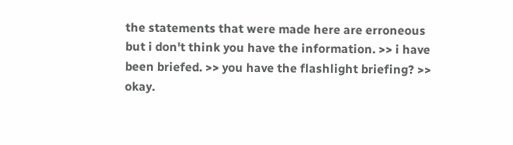the statements that were made here are erroneous but i don't think you have the information. >> i have been briefed. >> you have the flashlight briefing? >> okay.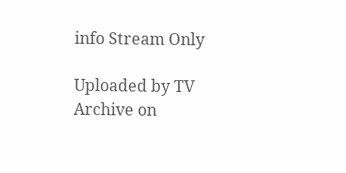info Stream Only

Uploaded by TV Archive on